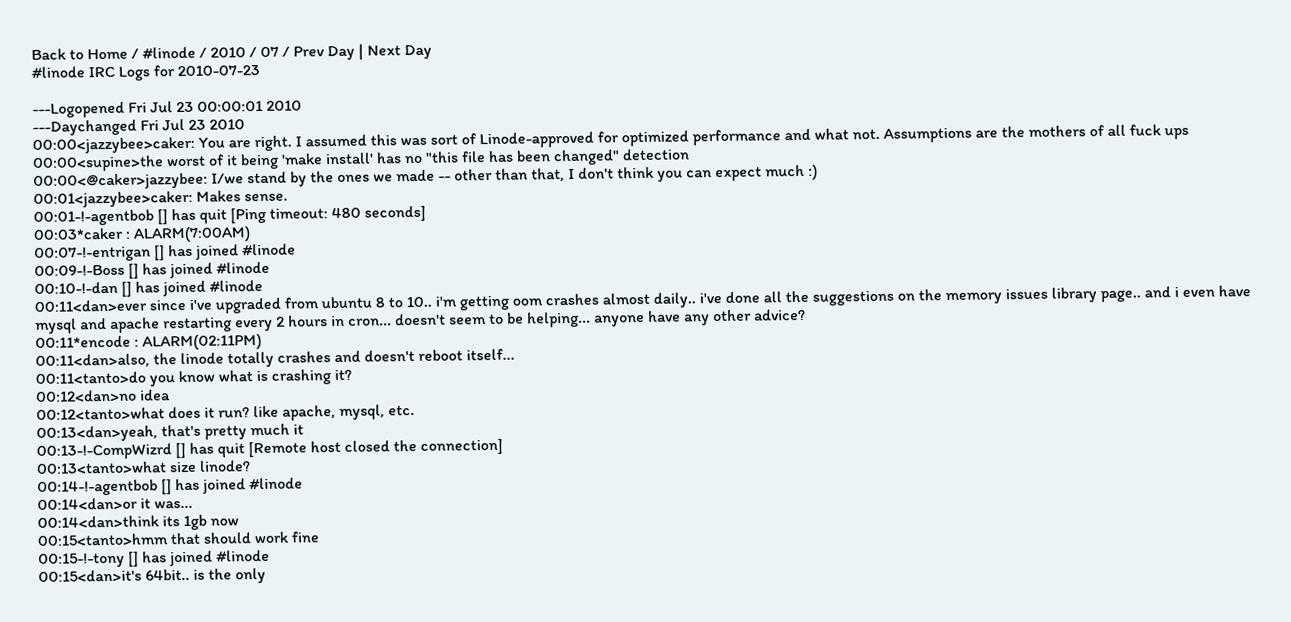Back to Home / #linode / 2010 / 07 / Prev Day | Next Day
#linode IRC Logs for 2010-07-23

---Logopened Fri Jul 23 00:00:01 2010
---Daychanged Fri Jul 23 2010
00:00<jazzybee>caker: You are right. I assumed this was sort of Linode-approved for optimized performance and what not. Assumptions are the mothers of all fuck ups
00:00<supine>the worst of it being 'make install' has no "this file has been changed" detection
00:00<@caker>jazzybee: I/we stand by the ones we made -- other than that, I don't think you can expect much :)
00:01<jazzybee>caker: Makes sense.
00:01-!-agentbob [] has quit [Ping timeout: 480 seconds]
00:03*caker : ALARM(7:00AM)
00:07-!-entrigan [] has joined #linode
00:09-!-Boss [] has joined #linode
00:10-!-dan [] has joined #linode
00:11<dan>ever since i've upgraded from ubuntu 8 to 10.. i'm getting oom crashes almost daily.. i've done all the suggestions on the memory issues library page.. and i even have mysql and apache restarting every 2 hours in cron... doesn't seem to be helping... anyone have any other advice?
00:11*encode : ALARM(02:11PM)
00:11<dan>also, the linode totally crashes and doesn't reboot itself...
00:11<tanto>do you know what is crashing it?
00:12<dan>no idea
00:12<tanto>what does it run? like apache, mysql, etc.
00:13<dan>yeah, that's pretty much it
00:13-!-CompWizrd [] has quit [Remote host closed the connection]
00:13<tanto>what size linode?
00:14-!-agentbob [] has joined #linode
00:14<dan>or it was...
00:14<dan>think its 1gb now
00:15<tanto>hmm that should work fine
00:15-!-tony [] has joined #linode
00:15<dan>it's 64bit.. is the only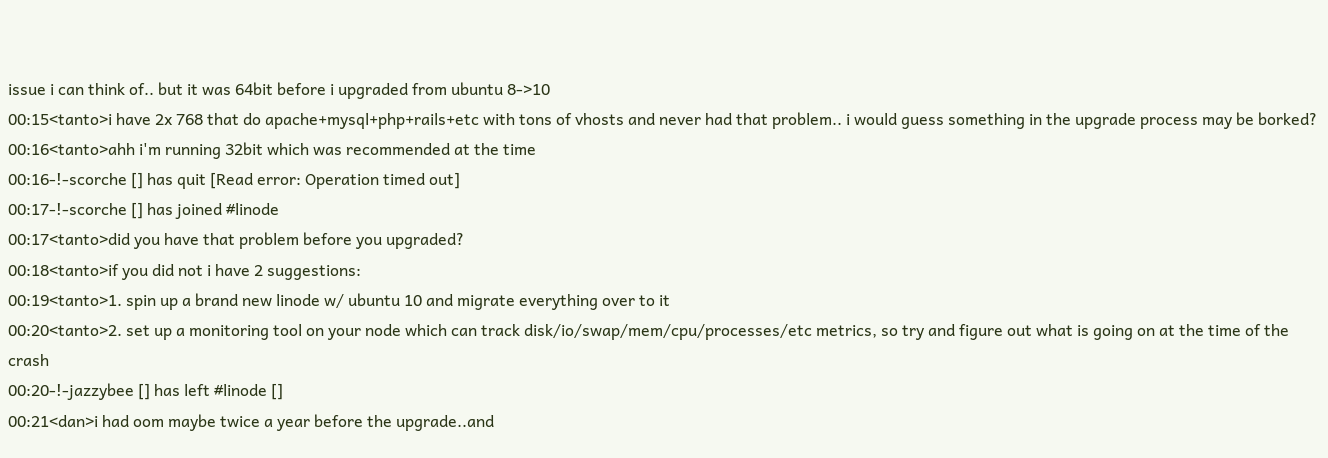issue i can think of.. but it was 64bit before i upgraded from ubuntu 8->10
00:15<tanto>i have 2x 768 that do apache+mysql+php+rails+etc with tons of vhosts and never had that problem.. i would guess something in the upgrade process may be borked?
00:16<tanto>ahh i'm running 32bit which was recommended at the time
00:16-!-scorche [] has quit [Read error: Operation timed out]
00:17-!-scorche [] has joined #linode
00:17<tanto>did you have that problem before you upgraded?
00:18<tanto>if you did not i have 2 suggestions:
00:19<tanto>1. spin up a brand new linode w/ ubuntu 10 and migrate everything over to it
00:20<tanto>2. set up a monitoring tool on your node which can track disk/io/swap/mem/cpu/processes/etc metrics, so try and figure out what is going on at the time of the crash
00:20-!-jazzybee [] has left #linode []
00:21<dan>i had oom maybe twice a year before the upgrade..and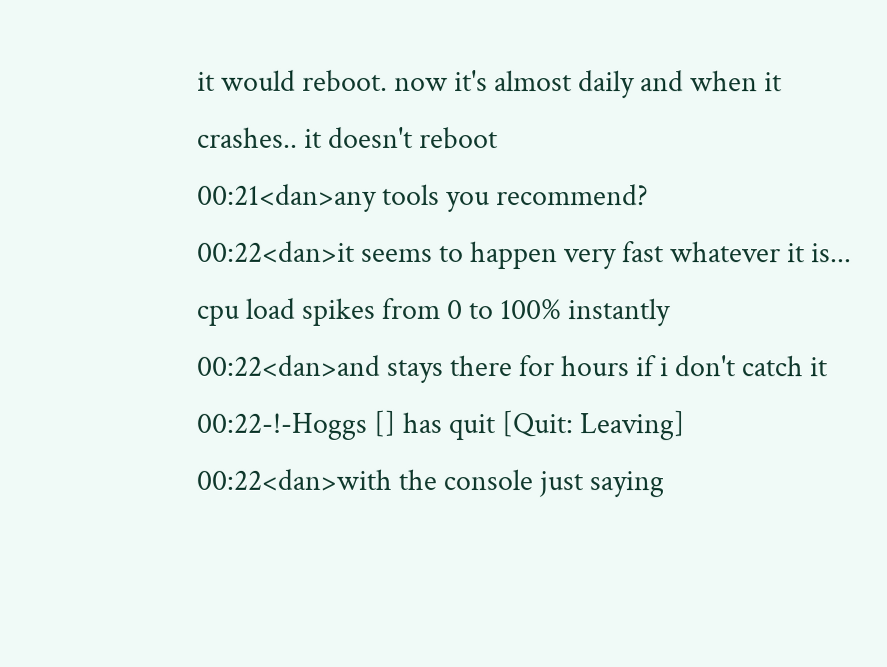it would reboot. now it's almost daily and when it crashes.. it doesn't reboot
00:21<dan>any tools you recommend?
00:22<dan>it seems to happen very fast whatever it is... cpu load spikes from 0 to 100% instantly
00:22<dan>and stays there for hours if i don't catch it
00:22-!-Hoggs [] has quit [Quit: Leaving]
00:22<dan>with the console just saying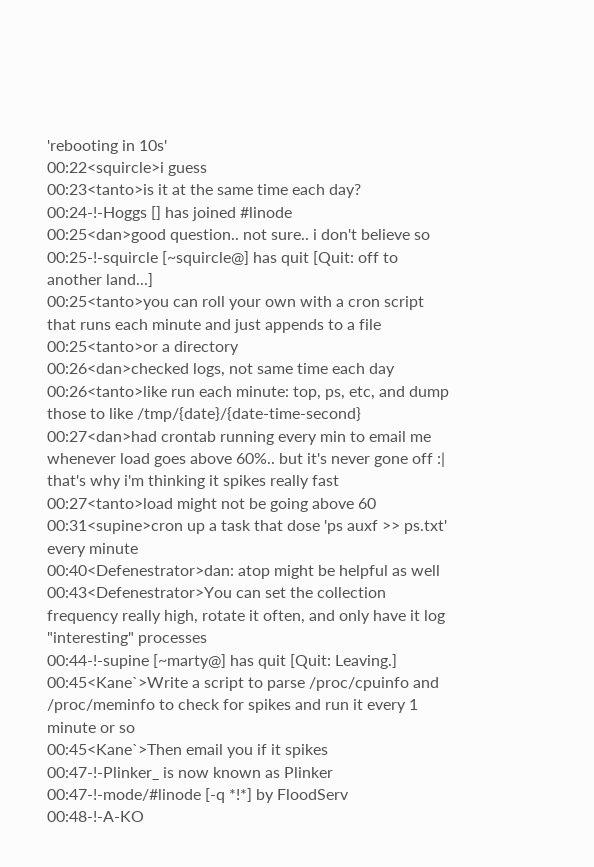'rebooting in 10s'
00:22<squircle>i guess
00:23<tanto>is it at the same time each day?
00:24-!-Hoggs [] has joined #linode
00:25<dan>good question.. not sure.. i don't believe so
00:25-!-squircle [~squircle@] has quit [Quit: off to another land...]
00:25<tanto>you can roll your own with a cron script that runs each minute and just appends to a file
00:25<tanto>or a directory
00:26<dan>checked logs, not same time each day
00:26<tanto>like run each minute: top, ps, etc, and dump those to like /tmp/{date}/{date-time-second}
00:27<dan>had crontab running every min to email me whenever load goes above 60%.. but it's never gone off :| that's why i'm thinking it spikes really fast
00:27<tanto>load might not be going above 60
00:31<supine>cron up a task that dose 'ps auxf >> ps.txt' every minute
00:40<Defenestrator>dan: atop might be helpful as well
00:43<Defenestrator>You can set the collection frequency really high, rotate it often, and only have it log "interesting" processes
00:44-!-supine [~marty@] has quit [Quit: Leaving.]
00:45<Kane`>Write a script to parse /proc/cpuinfo and /proc/meminfo to check for spikes and run it every 1 minute or so
00:45<Kane`>Then email you if it spikes
00:47-!-Plinker_ is now known as Plinker
00:47-!-mode/#linode [-q *!*] by FloodServ
00:48-!-A-KO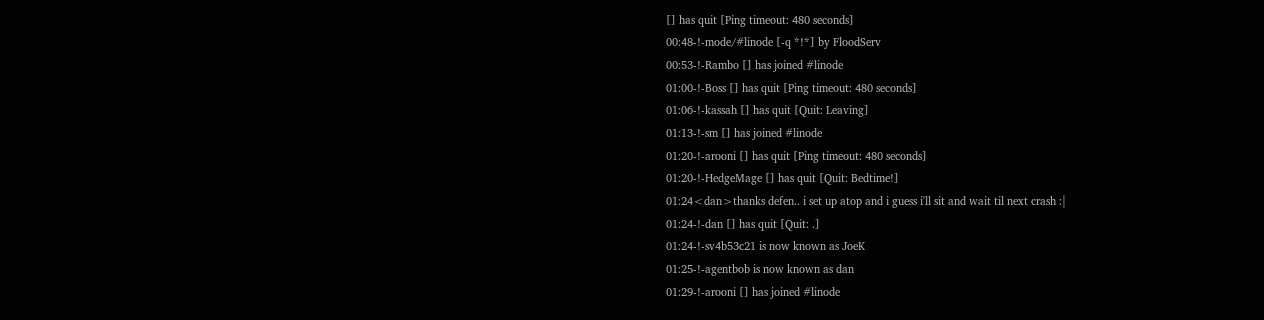[] has quit [Ping timeout: 480 seconds]
00:48-!-mode/#linode [-q *!*] by FloodServ
00:53-!-Rambo [] has joined #linode
01:00-!-Boss [] has quit [Ping timeout: 480 seconds]
01:06-!-kassah [] has quit [Quit: Leaving]
01:13-!-sm [] has joined #linode
01:20-!-arooni [] has quit [Ping timeout: 480 seconds]
01:20-!-HedgeMage [] has quit [Quit: Bedtime!]
01:24<dan>thanks defen.. i set up atop and i guess i'll sit and wait til next crash :|
01:24-!-dan [] has quit [Quit: .]
01:24-!-sv4b53c21 is now known as JoeK
01:25-!-agentbob is now known as dan
01:29-!-arooni [] has joined #linode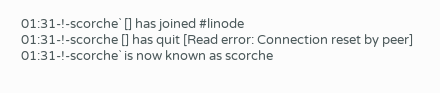01:31-!-scorche` [] has joined #linode
01:31-!-scorche [] has quit [Read error: Connection reset by peer]
01:31-!-scorche` is now known as scorche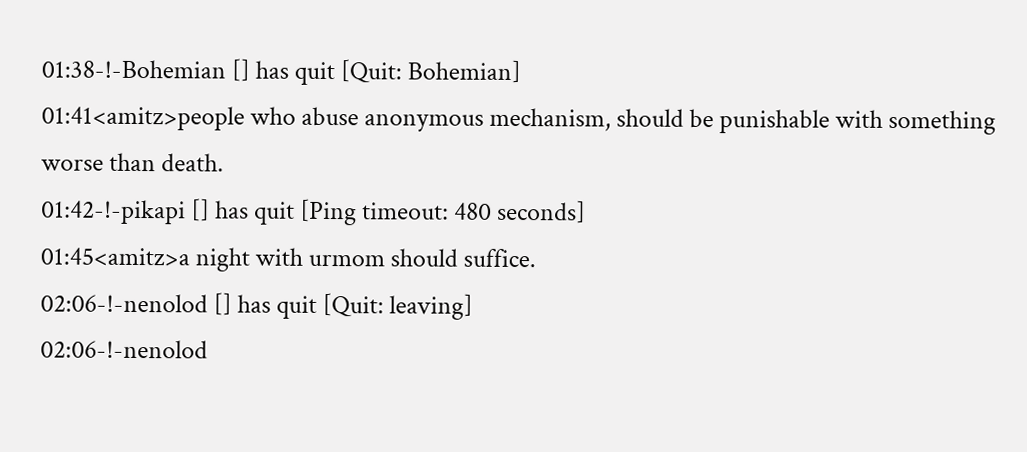01:38-!-Bohemian [] has quit [Quit: Bohemian]
01:41<amitz>people who abuse anonymous mechanism, should be punishable with something worse than death.
01:42-!-pikapi [] has quit [Ping timeout: 480 seconds]
01:45<amitz>a night with urmom should suffice.
02:06-!-nenolod [] has quit [Quit: leaving]
02:06-!-nenolod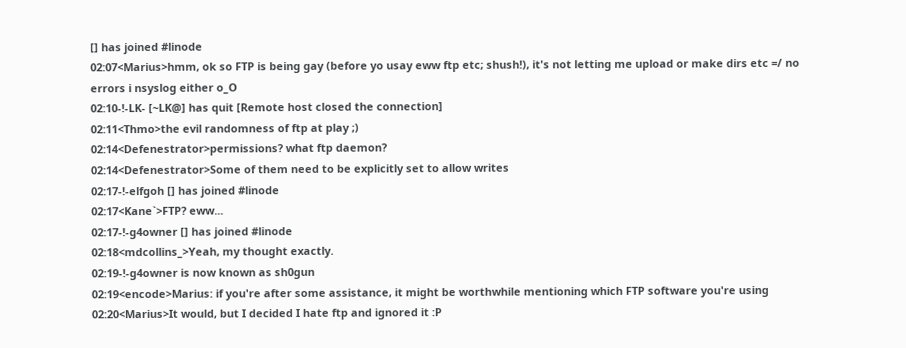[] has joined #linode
02:07<Marius>hmm, ok so FTP is being gay (before yo usay eww ftp etc; shush!), it's not letting me upload or make dirs etc =/ no errors i nsyslog either o_O
02:10-!-LK- [~LK@] has quit [Remote host closed the connection]
02:11<Thmo>the evil randomness of ftp at play ;)
02:14<Defenestrator>permissions? what ftp daemon?
02:14<Defenestrator>Some of them need to be explicitly set to allow writes
02:17-!-elfgoh [] has joined #linode
02:17<Kane`>FTP? eww...
02:17-!-g4owner [] has joined #linode
02:18<mdcollins_>Yeah, my thought exactly.
02:19-!-g4owner is now known as sh0gun
02:19<encode>Marius: if you're after some assistance, it might be worthwhile mentioning which FTP software you're using
02:20<Marius>It would, but I decided I hate ftp and ignored it :P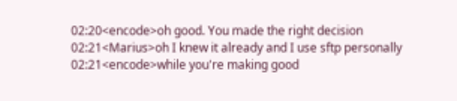02:20<encode>oh good. You made the right decision
02:21<Marius>oh I knew it already and I use sftp personally
02:21<encode>while you're making good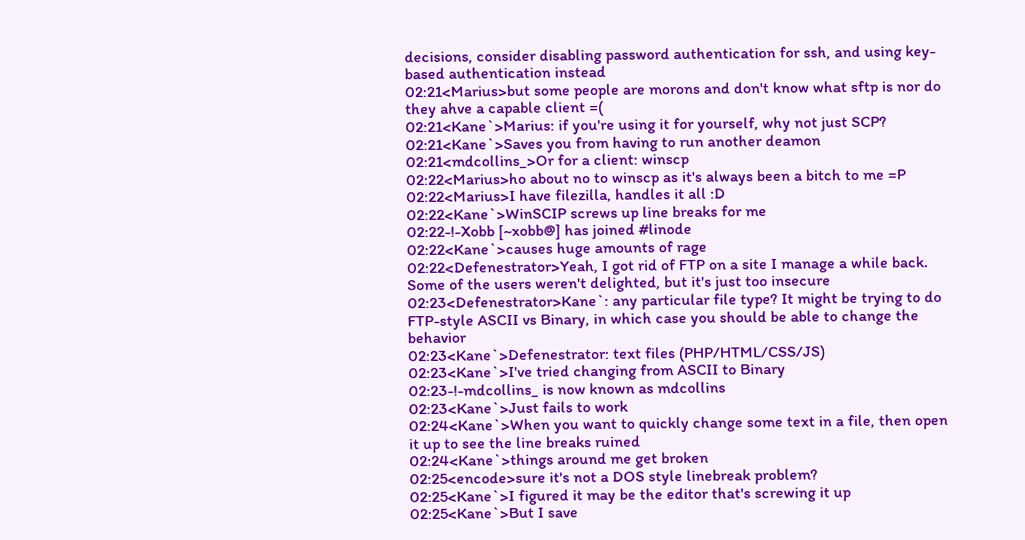decisions, consider disabling password authentication for ssh, and using key-based authentication instead
02:21<Marius>but some people are morons and don't know what sftp is nor do they ahve a capable client =(
02:21<Kane`>Marius: if you're using it for yourself, why not just SCP?
02:21<Kane`>Saves you from having to run another deamon
02:21<mdcollins_>Or for a client: winscp
02:22<Marius>ho about no to winscp as it's always been a bitch to me =P
02:22<Marius>I have filezilla, handles it all :D
02:22<Kane`>WinSCIP screws up line breaks for me
02:22-!-Xobb [~xobb@] has joined #linode
02:22<Kane`>causes huge amounts of rage
02:22<Defenestrator>Yeah, I got rid of FTP on a site I manage a while back. Some of the users weren't delighted, but it's just too insecure
02:23<Defenestrator>Kane`: any particular file type? It might be trying to do FTP-style ASCII vs Binary, in which case you should be able to change the behavior
02:23<Kane`>Defenestrator: text files (PHP/HTML/CSS/JS)
02:23<Kane`>I've tried changing from ASCII to Binary
02:23-!-mdcollins_ is now known as mdcollins
02:23<Kane`>Just fails to work
02:24<Kane`>When you want to quickly change some text in a file, then open it up to see the line breaks ruined
02:24<Kane`>things around me get broken
02:25<encode>sure it's not a DOS style linebreak problem?
02:25<Kane`>I figured it may be the editor that's screwing it up
02:25<Kane`>But I save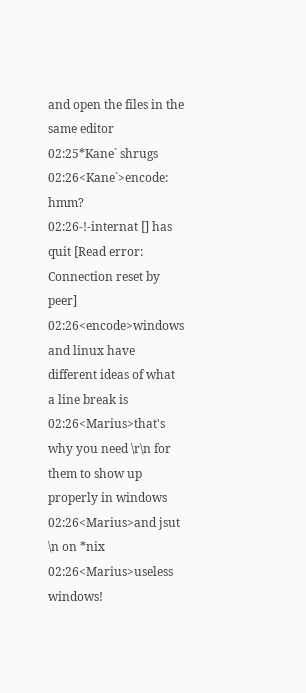and open the files in the same editor
02:25*Kane` shrugs
02:26<Kane`>encode: hmm?
02:26-!-internat [] has quit [Read error: Connection reset by peer]
02:26<encode>windows and linux have different ideas of what a line break is
02:26<Marius>that's why you need \r\n for them to show up properly in windows
02:26<Marius>and jsut \n on *nix
02:26<Marius>useless windows!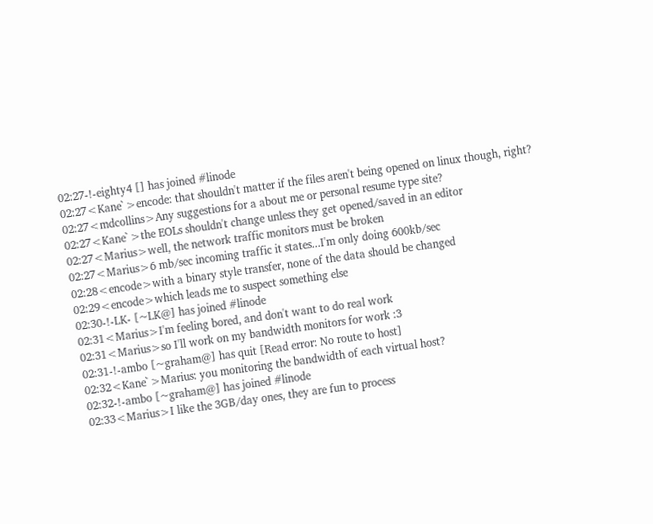02:27-!-eighty4 [] has joined #linode
02:27<Kane`>encode: that shouldn't matter if the files aren't being opened on linux though, right?
02:27<mdcollins>Any suggestions for a about me or personal resume type site?
02:27<Kane`>the EOLs shouldn't change unless they get opened/saved in an editor
02:27<Marius>well, the network traffic monitors must be broken
02:27<Marius>6 mb/sec incoming traffic it states...I'm only doing 600kb/sec
02:28<encode>with a binary style transfer, none of the data should be changed
02:29<encode>which leads me to suspect something else
02:30-!-LK- [~LK@] has joined #linode
02:31<Marius>I'm feeling bored, and don't want to do real work
02:31<Marius>so I'll work on my bandwidth monitors for work :3
02:31-!-ambo [~graham@] has quit [Read error: No route to host]
02:32<Kane`>Marius: you monitoring the bandwidth of each virtual host?
02:32-!-ambo [~graham@] has joined #linode
02:33<Marius>I like the 3GB/day ones, they are fun to process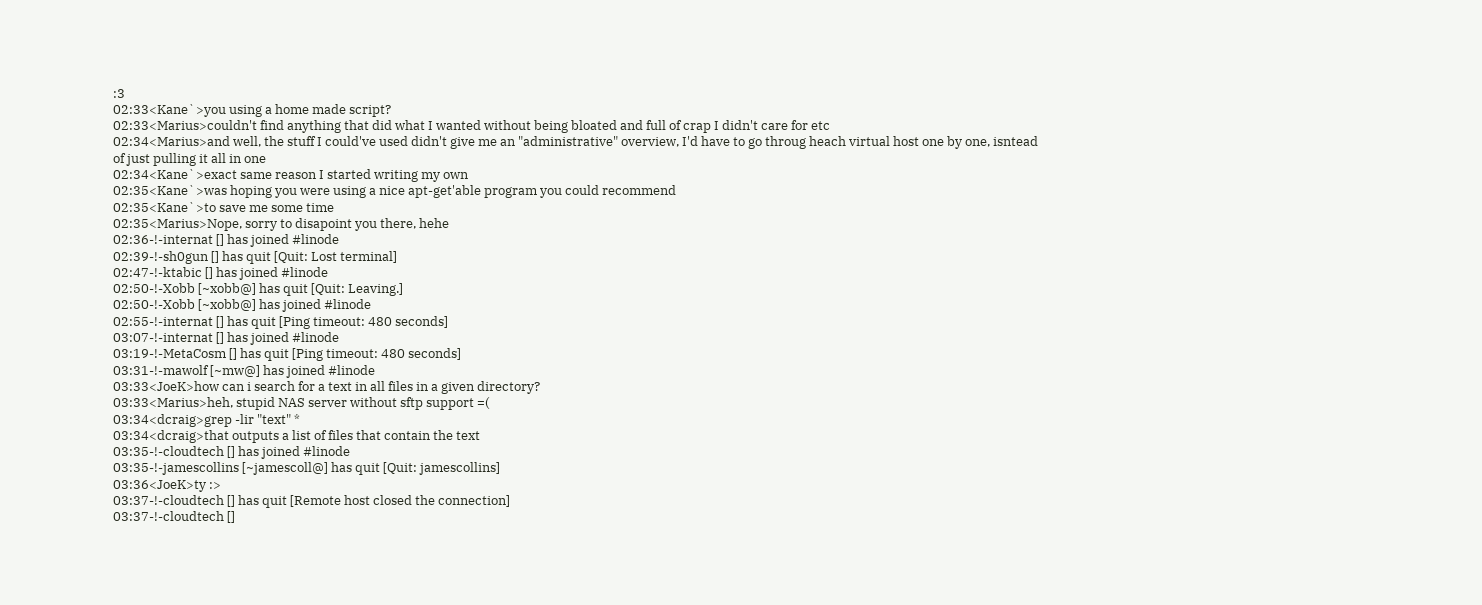:3
02:33<Kane`>you using a home made script?
02:33<Marius>couldn't find anything that did what I wanted without being bloated and full of crap I didn't care for etc
02:34<Marius>and well, the stuff I could've used didn't give me an "administrative" overview, I'd have to go throug heach virtual host one by one, isntead of just pulling it all in one
02:34<Kane`>exact same reason I started writing my own
02:35<Kane`>was hoping you were using a nice apt-get'able program you could recommend
02:35<Kane`>to save me some time
02:35<Marius>Nope, sorry to disapoint you there, hehe
02:36-!-internat [] has joined #linode
02:39-!-sh0gun [] has quit [Quit: Lost terminal]
02:47-!-ktabic [] has joined #linode
02:50-!-Xobb [~xobb@] has quit [Quit: Leaving.]
02:50-!-Xobb [~xobb@] has joined #linode
02:55-!-internat [] has quit [Ping timeout: 480 seconds]
03:07-!-internat [] has joined #linode
03:19-!-MetaCosm [] has quit [Ping timeout: 480 seconds]
03:31-!-mawolf [~mw@] has joined #linode
03:33<JoeK>how can i search for a text in all files in a given directory?
03:33<Marius>heh, stupid NAS server without sftp support =(
03:34<dcraig>grep -lir "text" *
03:34<dcraig>that outputs a list of files that contain the text
03:35-!-cloudtech [] has joined #linode
03:35-!-jamescollins [~jamescoll@] has quit [Quit: jamescollins]
03:36<JoeK>ty :>
03:37-!-cloudtech [] has quit [Remote host closed the connection]
03:37-!-cloudtech []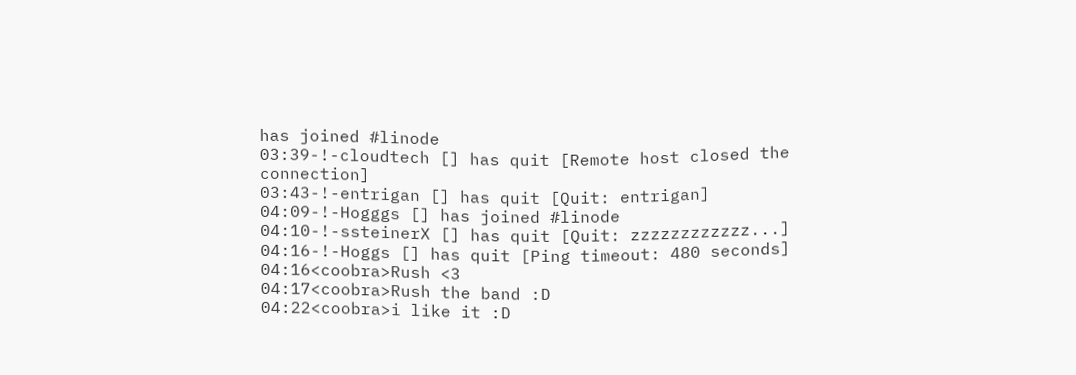has joined #linode
03:39-!-cloudtech [] has quit [Remote host closed the connection]
03:43-!-entrigan [] has quit [Quit: entrigan]
04:09-!-Hogggs [] has joined #linode
04:10-!-ssteinerX [] has quit [Quit: zzzzzzzzzzzz...]
04:16-!-Hoggs [] has quit [Ping timeout: 480 seconds]
04:16<coobra>Rush <3
04:17<coobra>Rush the band :D
04:22<coobra>i like it :D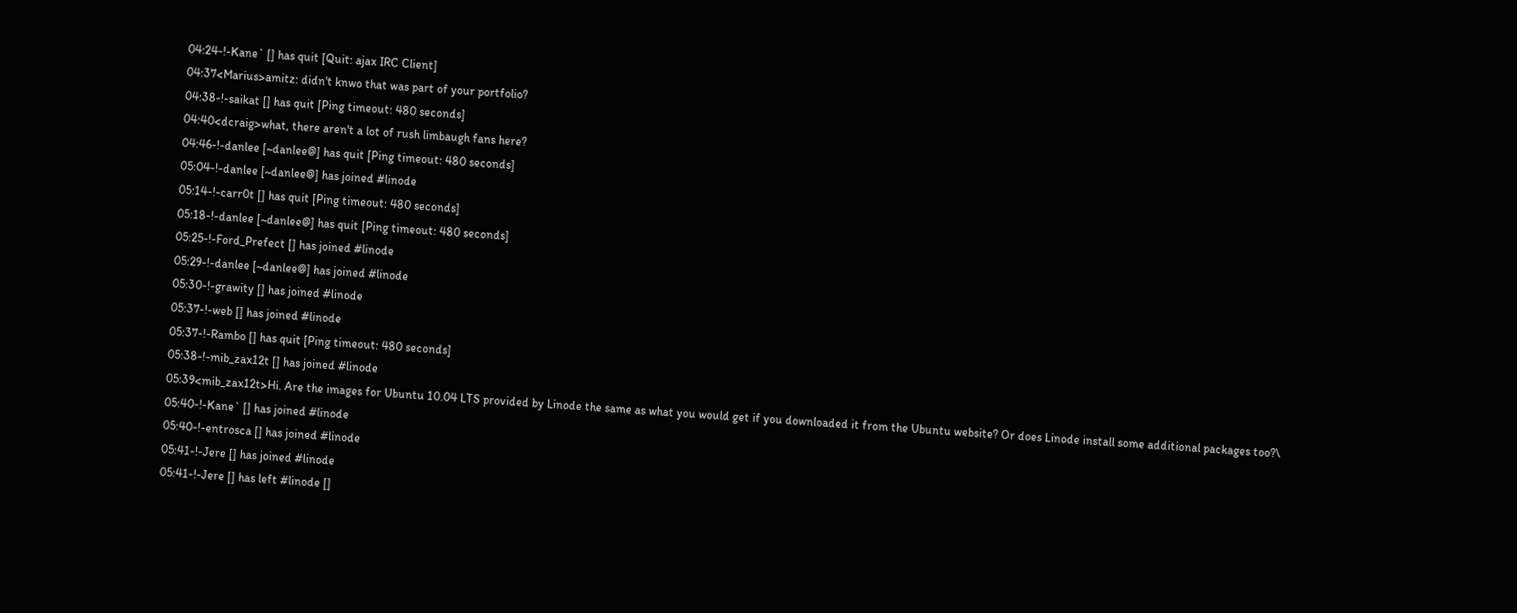04:24-!-Kane` [] has quit [Quit: ajax IRC Client]
04:37<Marius>amitz: didn't knwo that was part of your portfolio?
04:38-!-saikat [] has quit [Ping timeout: 480 seconds]
04:40<dcraig>what, there aren't a lot of rush limbaugh fans here?
04:46-!-danlee [~danlee@] has quit [Ping timeout: 480 seconds]
05:04-!-danlee [~danlee@] has joined #linode
05:14-!-carr0t [] has quit [Ping timeout: 480 seconds]
05:18-!-danlee [~danlee@] has quit [Ping timeout: 480 seconds]
05:25-!-Ford_Prefect [] has joined #linode
05:29-!-danlee [~danlee@] has joined #linode
05:30-!-grawity [] has joined #linode
05:37-!-web [] has joined #linode
05:37-!-Rambo [] has quit [Ping timeout: 480 seconds]
05:38-!-mib_zax12t [] has joined #linode
05:39<mib_zax12t>Hi. Are the images for Ubuntu 10.04 LTS provided by Linode the same as what you would get if you downloaded it from the Ubuntu website? Or does Linode install some additional packages too?\
05:40-!-Kane` [] has joined #linode
05:40-!-entrosca [] has joined #linode
05:41-!-Jere [] has joined #linode
05:41-!-Jere [] has left #linode []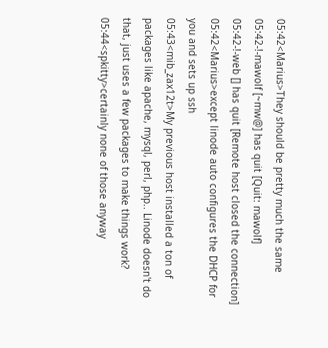05:42<Marius>They should be pretty much the same
05:42-!-mawolf [~mw@] has quit [Quit: mawolf]
05:42-!-web [] has quit [Remote host closed the connection]
05:42<Marius>except linode auto configures the DHCP for you and sets up ssh
05:43<mib_zax12t>My previous host installed a ton of packages like apache, mysql, perl, php.. Linode doesn't do that, just uses a few packages to make things work?
05:44<spkitty>certainly none of those anyway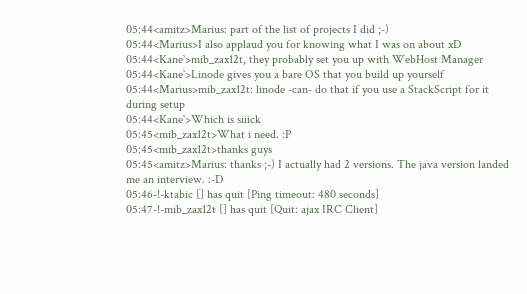05:44<amitz>Marius: part of the list of projects I did ;-)
05:44<Marius>I also applaud you for knowing what I was on about xD
05:44<Kane`>mib_zax12t, they probably set you up with WebHost Manager
05:44<Kane`>Linode gives you a bare OS that you build up yourself
05:44<Marius>mib_zax12t: linode -can- do that if you use a StackScript for it during setup
05:44<Kane`>Which is siiick
05:45<mib_zax12t>What i need. :P
05:45<mib_zax12t>thanks guys
05:45<amitz>Marius: thanks ;-) I actually had 2 versions. The java version landed me an interview. :-D
05:46-!-ktabic [] has quit [Ping timeout: 480 seconds]
05:47-!-mib_zax12t [] has quit [Quit: ajax IRC Client]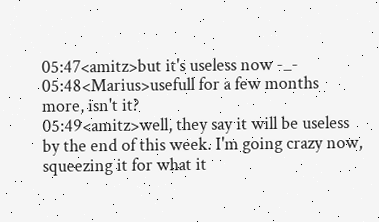05:47<amitz>but it's useless now -_-
05:48<Marius>usefull for a few months more, isn't it?
05:49<amitz>well, they say it will be useless by the end of this week. I'm going crazy now, squeezing it for what it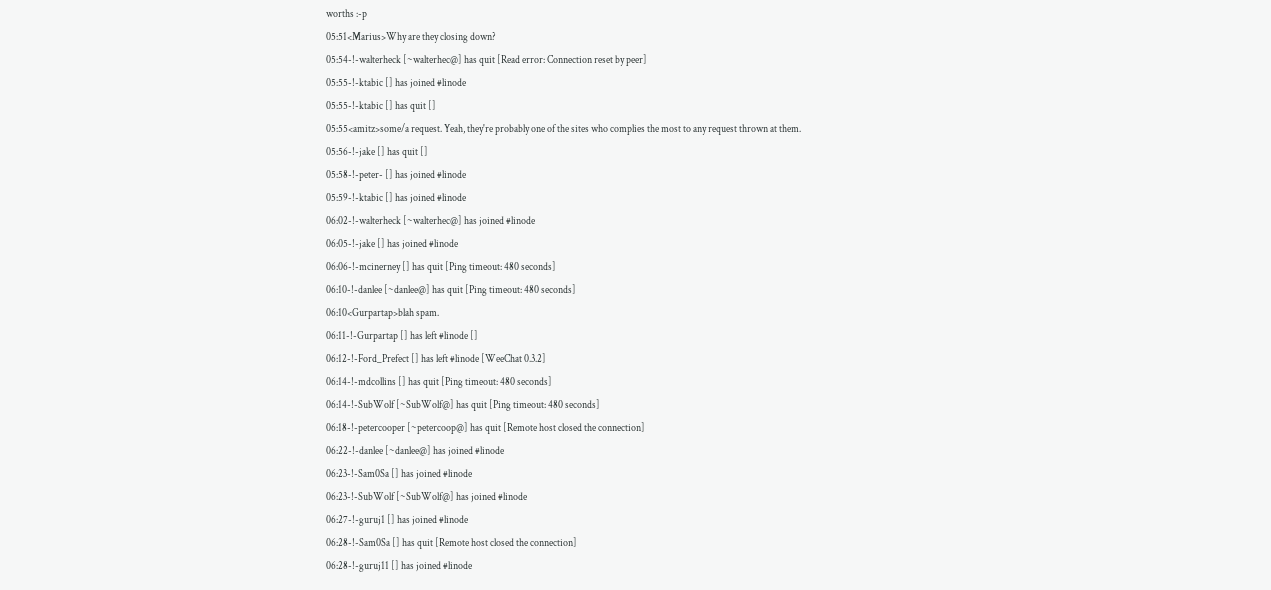worths :-p
05:51<Marius>Why are they closing down?
05:54-!-walterheck [~walterhec@] has quit [Read error: Connection reset by peer]
05:55-!-ktabic [] has joined #linode
05:55-!-ktabic [] has quit []
05:55<amitz>some/a request. Yeah, they're probably one of the sites who complies the most to any request thrown at them.
05:56-!-jake [] has quit []
05:58-!-peter- [] has joined #linode
05:59-!-ktabic [] has joined #linode
06:02-!-walterheck [~walterhec@] has joined #linode
06:05-!-jake [] has joined #linode
06:06-!-mcinerney [] has quit [Ping timeout: 480 seconds]
06:10-!-danlee [~danlee@] has quit [Ping timeout: 480 seconds]
06:10<Gurpartap>blah spam.
06:11-!-Gurpartap [] has left #linode []
06:12-!-Ford_Prefect [] has left #linode [WeeChat 0.3.2]
06:14-!-mdcollins [] has quit [Ping timeout: 480 seconds]
06:14-!-SubWolf [~SubWolf@] has quit [Ping timeout: 480 seconds]
06:18-!-petercooper [~petercoop@] has quit [Remote host closed the connection]
06:22-!-danlee [~danlee@] has joined #linode
06:23-!-Sam0Sa [] has joined #linode
06:23-!-SubWolf [~SubWolf@] has joined #linode
06:27-!-guruj1 [] has joined #linode
06:28-!-Sam0Sa [] has quit [Remote host closed the connection]
06:28-!-guruj11 [] has joined #linode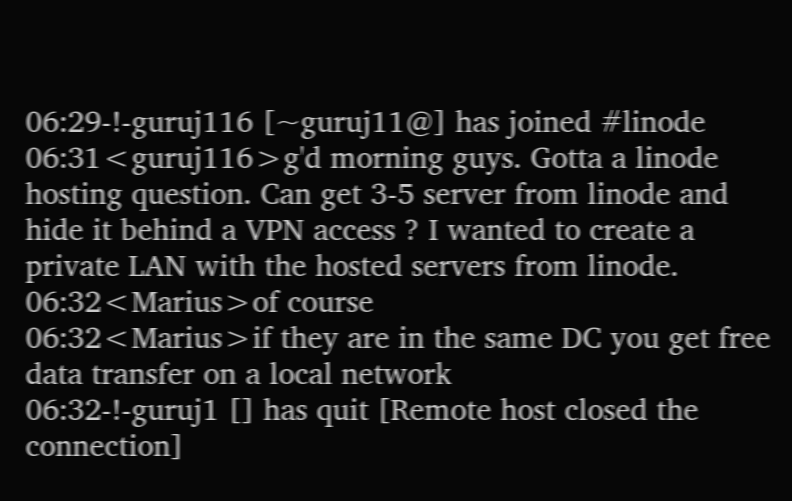06:29-!-guruj116 [~guruj11@] has joined #linode
06:31<guruj116>g'd morning guys. Gotta a linode hosting question. Can get 3-5 server from linode and hide it behind a VPN access ? I wanted to create a private LAN with the hosted servers from linode.
06:32<Marius>of course
06:32<Marius>if they are in the same DC you get free data transfer on a local network
06:32-!-guruj1 [] has quit [Remote host closed the connection]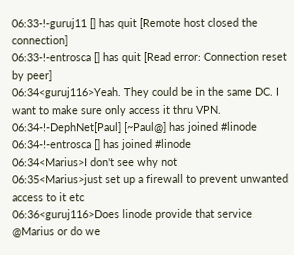06:33-!-guruj11 [] has quit [Remote host closed the connection]
06:33-!-entrosca [] has quit [Read error: Connection reset by peer]
06:34<guruj116>Yeah. They could be in the same DC. I want to make sure only access it thru VPN.
06:34-!-DephNet[Paul] [~Paul@] has joined #linode
06:34-!-entrosca [] has joined #linode
06:34<Marius>I don't see why not
06:35<Marius>just set up a firewall to prevent unwanted access to it etc
06:36<guruj116>Does linode provide that service @Marius or do we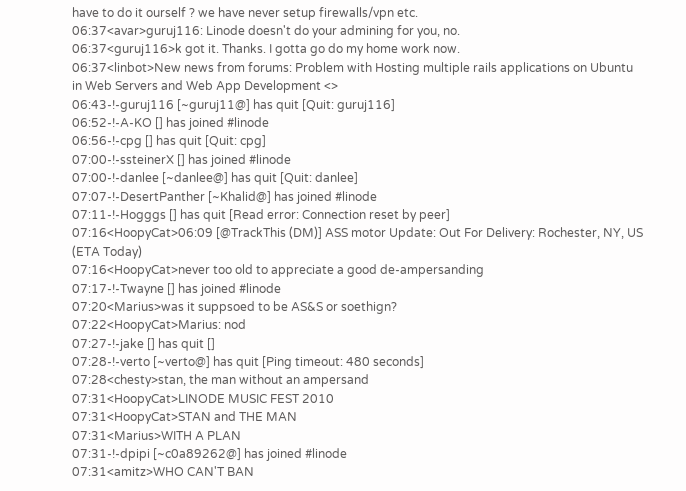have to do it ourself ? we have never setup firewalls/vpn etc.
06:37<avar>guruj116: Linode doesn't do your admining for you, no.
06:37<guruj116>k got it. Thanks. I gotta go do my home work now.
06:37<linbot>New news from forums: Problem with Hosting multiple rails applications on Ubuntu in Web Servers and Web App Development <>
06:43-!-guruj116 [~guruj11@] has quit [Quit: guruj116]
06:52-!-A-KO [] has joined #linode
06:56-!-cpg [] has quit [Quit: cpg]
07:00-!-ssteinerX [] has joined #linode
07:00-!-danlee [~danlee@] has quit [Quit: danlee]
07:07-!-DesertPanther [~Khalid@] has joined #linode
07:11-!-Hogggs [] has quit [Read error: Connection reset by peer]
07:16<HoopyCat>06:09 [@TrackThis (DM)] ASS motor Update: Out For Delivery: Rochester, NY, US (ETA Today)
07:16<HoopyCat>never too old to appreciate a good de-ampersanding
07:17-!-Twayne [] has joined #linode
07:20<Marius>was it suppsoed to be AS&S or soethign?
07:22<HoopyCat>Marius: nod
07:27-!-jake [] has quit []
07:28-!-verto [~verto@] has quit [Ping timeout: 480 seconds]
07:28<chesty>stan, the man without an ampersand
07:31<HoopyCat>LINODE MUSIC FEST 2010
07:31<HoopyCat>STAN and THE MAN
07:31<Marius>WITH A PLAN
07:31-!-dpipi [~c0a89262@] has joined #linode
07:31<amitz>WHO CAN'T BAN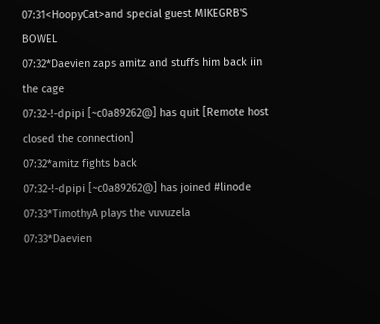07:31<HoopyCat>and special guest MIKEGRB'S BOWEL
07:32*Daevien zaps amitz and stuffs him back iin the cage
07:32-!-dpipi [~c0a89262@] has quit [Remote host closed the connection]
07:32*amitz fights back
07:32-!-dpipi [~c0a89262@] has joined #linode
07:33*TimothyA plays the vuvuzela
07:33*Daevien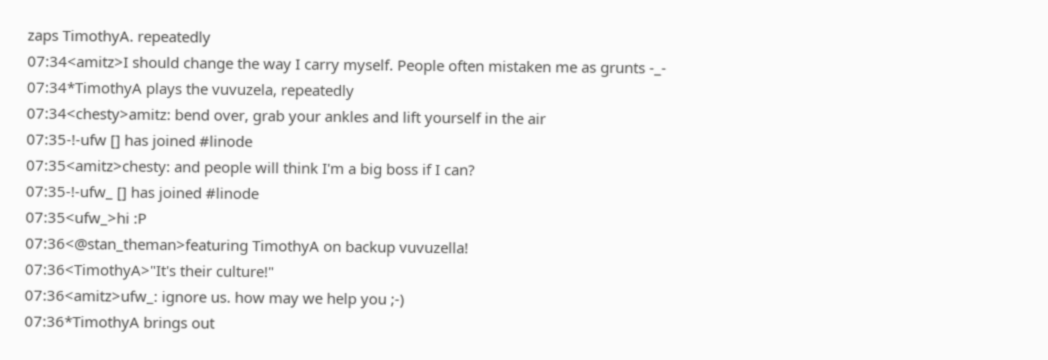zaps TimothyA. repeatedly
07:34<amitz>I should change the way I carry myself. People often mistaken me as grunts -_-
07:34*TimothyA plays the vuvuzela, repeatedly
07:34<chesty>amitz: bend over, grab your ankles and lift yourself in the air
07:35-!-ufw [] has joined #linode
07:35<amitz>chesty: and people will think I'm a big boss if I can?
07:35-!-ufw_ [] has joined #linode
07:35<ufw_>hi :P
07:36<@stan_theman>featuring TimothyA on backup vuvuzella!
07:36<TimothyA>"It's their culture!"
07:36<amitz>ufw_: ignore us. how may we help you ;-)
07:36*TimothyA brings out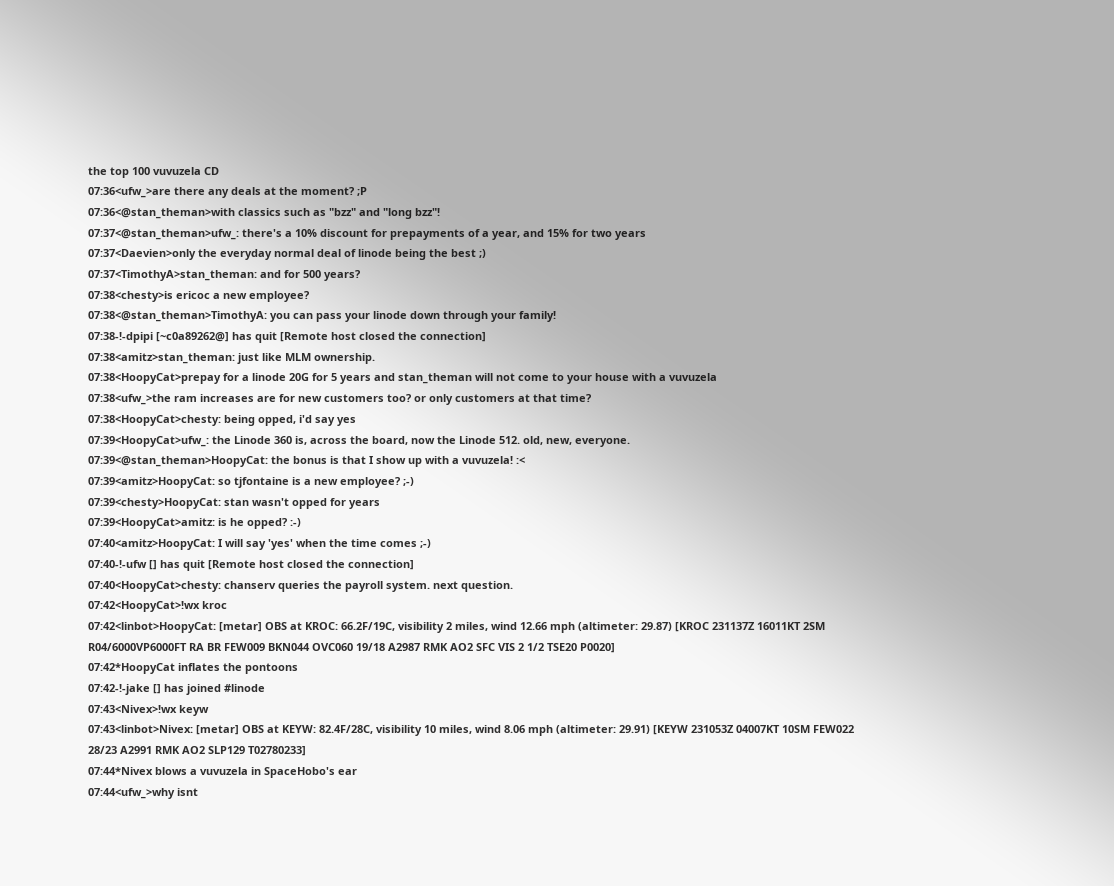the top 100 vuvuzela CD
07:36<ufw_>are there any deals at the moment? ;P
07:36<@stan_theman>with classics such as "bzz" and "long bzz"!
07:37<@stan_theman>ufw_: there's a 10% discount for prepayments of a year, and 15% for two years
07:37<Daevien>only the everyday normal deal of linode being the best ;)
07:37<TimothyA>stan_theman: and for 500 years?
07:38<chesty>is ericoc a new employee?
07:38<@stan_theman>TimothyA: you can pass your linode down through your family!
07:38-!-dpipi [~c0a89262@] has quit [Remote host closed the connection]
07:38<amitz>stan_theman: just like MLM ownership.
07:38<HoopyCat>prepay for a linode 20G for 5 years and stan_theman will not come to your house with a vuvuzela
07:38<ufw_>the ram increases are for new customers too? or only customers at that time?
07:38<HoopyCat>chesty: being opped, i'd say yes
07:39<HoopyCat>ufw_: the Linode 360 is, across the board, now the Linode 512. old, new, everyone.
07:39<@stan_theman>HoopyCat: the bonus is that I show up with a vuvuzela! :<
07:39<amitz>HoopyCat: so tjfontaine is a new employee? ;-)
07:39<chesty>HoopyCat: stan wasn't opped for years
07:39<HoopyCat>amitz: is he opped? :-)
07:40<amitz>HoopyCat: I will say 'yes' when the time comes ;-)
07:40-!-ufw [] has quit [Remote host closed the connection]
07:40<HoopyCat>chesty: chanserv queries the payroll system. next question.
07:42<HoopyCat>!wx kroc
07:42<linbot>HoopyCat: [metar] OBS at KROC: 66.2F/19C, visibility 2 miles, wind 12.66 mph (altimeter: 29.87) [KROC 231137Z 16011KT 2SM R04/6000VP6000FT RA BR FEW009 BKN044 OVC060 19/18 A2987 RMK AO2 SFC VIS 2 1/2 TSE20 P0020]
07:42*HoopyCat inflates the pontoons
07:42-!-jake [] has joined #linode
07:43<Nivex>!wx keyw
07:43<linbot>Nivex: [metar] OBS at KEYW: 82.4F/28C, visibility 10 miles, wind 8.06 mph (altimeter: 29.91) [KEYW 231053Z 04007KT 10SM FEW022 28/23 A2991 RMK AO2 SLP129 T02780233]
07:44*Nivex blows a vuvuzela in SpaceHobo's ear
07:44<ufw_>why isnt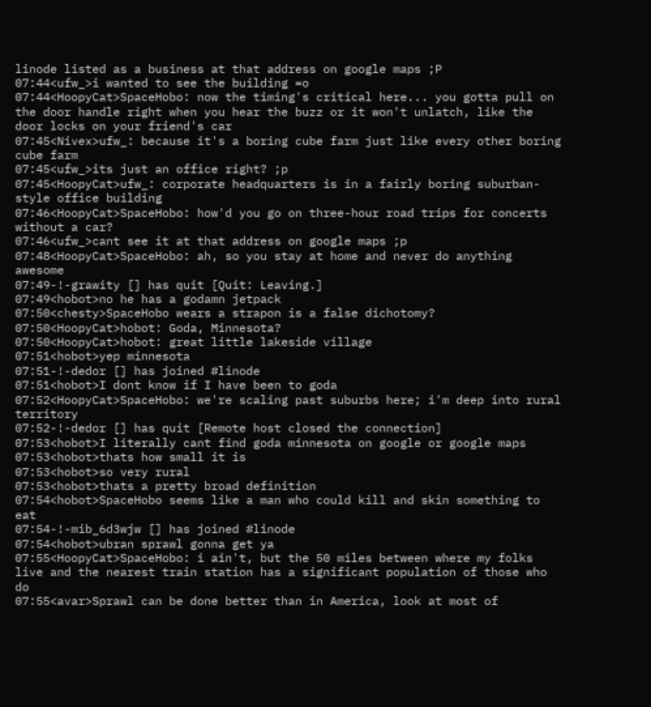linode listed as a business at that address on google maps ;P
07:44<ufw_>i wanted to see the building =o
07:44<HoopyCat>SpaceHobo: now the timing's critical here... you gotta pull on the door handle right when you hear the buzz or it won't unlatch, like the door locks on your friend's car
07:45<Nivex>ufw_: because it's a boring cube farm just like every other boring cube farm
07:45<ufw_>its just an office right? ;p
07:45<HoopyCat>ufw_: corporate headquarters is in a fairly boring suburban-style office building
07:46<HoopyCat>SpaceHobo: how'd you go on three-hour road trips for concerts without a car?
07:46<ufw_>cant see it at that address on google maps ;p
07:48<HoopyCat>SpaceHobo: ah, so you stay at home and never do anything awesome
07:49-!-grawity [] has quit [Quit: Leaving.]
07:49<hobot>no he has a godamn jetpack
07:50<chesty>SpaceHobo wears a strapon is a false dichotomy?
07:50<HoopyCat>hobot: Goda, Minnesota?
07:50<HoopyCat>hobot: great little lakeside village
07:51<hobot>yep minnesota
07:51-!-dedor [] has joined #linode
07:51<hobot>I dont know if I have been to goda
07:52<HoopyCat>SpaceHobo: we're scaling past suburbs here; i'm deep into rural territory
07:52-!-dedor [] has quit [Remote host closed the connection]
07:53<hobot>I literally cant find goda minnesota on google or google maps
07:53<hobot>thats how small it is
07:53<hobot>so very rural
07:53<hobot>thats a pretty broad definition
07:54<hobot>SpaceHobo seems like a man who could kill and skin something to eat
07:54-!-mib_6d3wjw [] has joined #linode
07:54<hobot>ubran sprawl gonna get ya
07:55<HoopyCat>SpaceHobo: i ain't, but the 50 miles between where my folks live and the nearest train station has a significant population of those who do
07:55<avar>Sprawl can be done better than in America, look at most of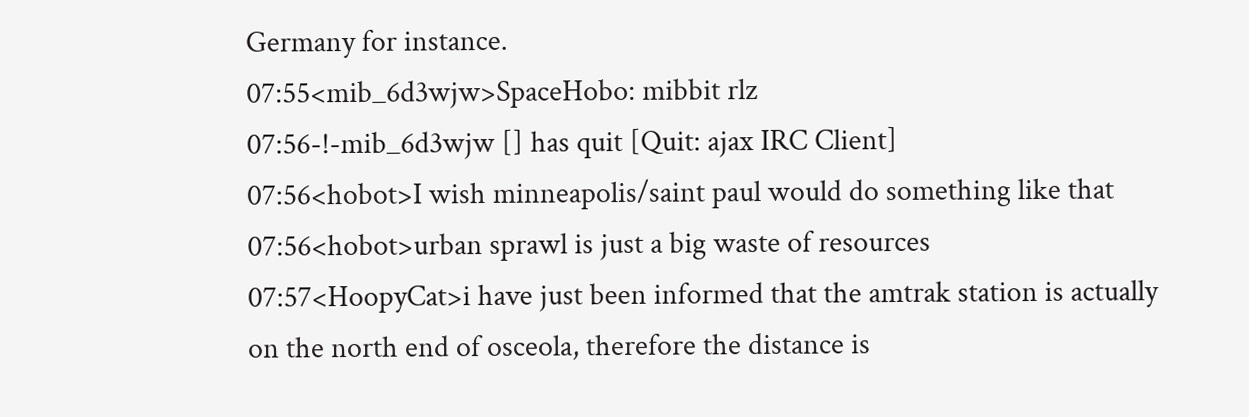Germany for instance.
07:55<mib_6d3wjw>SpaceHobo: mibbit rlz
07:56-!-mib_6d3wjw [] has quit [Quit: ajax IRC Client]
07:56<hobot>I wish minneapolis/saint paul would do something like that
07:56<hobot>urban sprawl is just a big waste of resources
07:57<HoopyCat>i have just been informed that the amtrak station is actually on the north end of osceola, therefore the distance is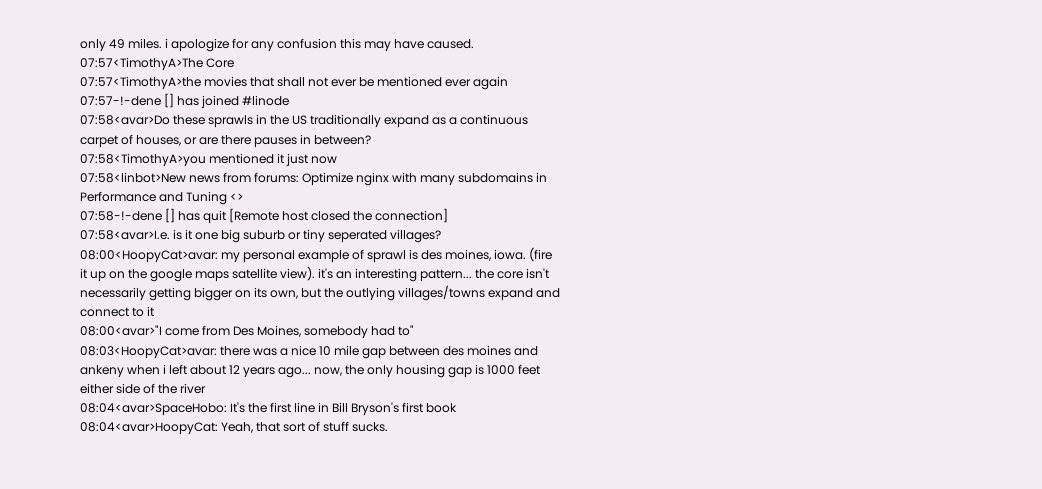only 49 miles. i apologize for any confusion this may have caused.
07:57<TimothyA>The Core
07:57<TimothyA>the movies that shall not ever be mentioned ever again
07:57-!-dene [] has joined #linode
07:58<avar>Do these sprawls in the US traditionally expand as a continuous carpet of houses, or are there pauses in between?
07:58<TimothyA>you mentioned it just now
07:58<linbot>New news from forums: Optimize nginx with many subdomains in Performance and Tuning <>
07:58-!-dene [] has quit [Remote host closed the connection]
07:58<avar>I.e. is it one big suburb or tiny seperated villages?
08:00<HoopyCat>avar: my personal example of sprawl is des moines, iowa. (fire it up on the google maps satellite view). it's an interesting pattern... the core isn't necessarily getting bigger on its own, but the outlying villages/towns expand and connect to it
08:00<avar>"I come from Des Moines, somebody had to"
08:03<HoopyCat>avar: there was a nice 10 mile gap between des moines and ankeny when i left about 12 years ago... now, the only housing gap is 1000 feet either side of the river
08:04<avar>SpaceHobo: It's the first line in Bill Bryson's first book
08:04<avar>HoopyCat: Yeah, that sort of stuff sucks.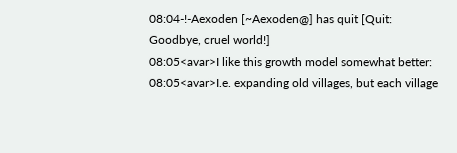08:04-!-Aexoden [~Aexoden@] has quit [Quit: Goodbye, cruel world!]
08:05<avar>I like this growth model somewhat better:
08:05<avar>I.e. expanding old villages, but each village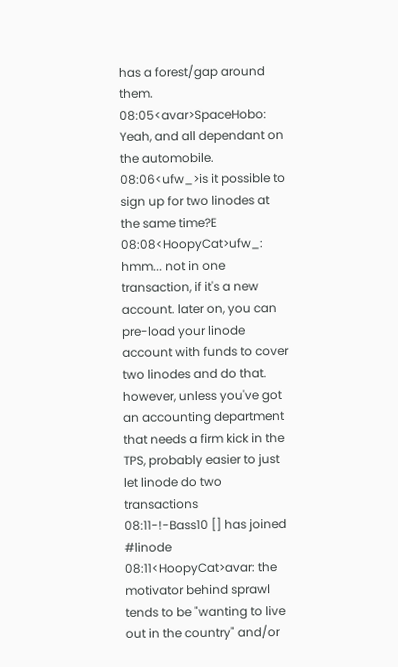has a forest/gap around them.
08:05<avar>SpaceHobo: Yeah, and all dependant on the automobile.
08:06<ufw_>is it possible to sign up for two linodes at the same time?E
08:08<HoopyCat>ufw_: hmm... not in one transaction, if it's a new account. later on, you can pre-load your linode account with funds to cover two linodes and do that. however, unless you've got an accounting department that needs a firm kick in the TPS, probably easier to just let linode do two transactions
08:11-!-Bass10 [] has joined #linode
08:11<HoopyCat>avar: the motivator behind sprawl tends to be "wanting to live out in the country" and/or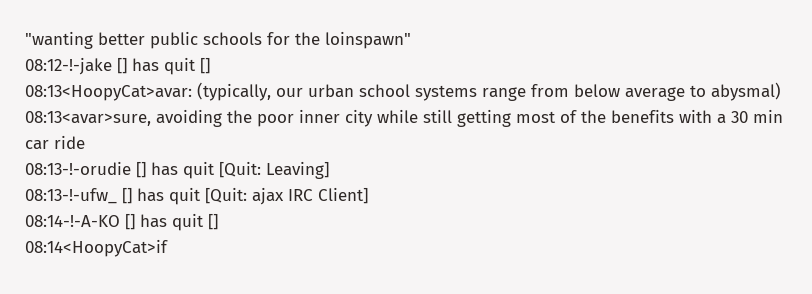"wanting better public schools for the loinspawn"
08:12-!-jake [] has quit []
08:13<HoopyCat>avar: (typically, our urban school systems range from below average to abysmal)
08:13<avar>sure, avoiding the poor inner city while still getting most of the benefits with a 30 min car ride
08:13-!-orudie [] has quit [Quit: Leaving]
08:13-!-ufw_ [] has quit [Quit: ajax IRC Client]
08:14-!-A-KO [] has quit []
08:14<HoopyCat>if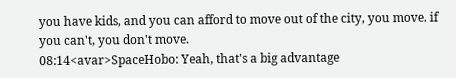you have kids, and you can afford to move out of the city, you move. if you can't, you don't move.
08:14<avar>SpaceHobo: Yeah, that's a big advantage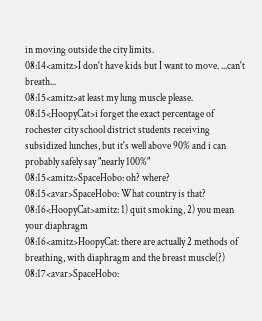in moving outside the city limits.
08:14<amitz>I don't have kids but I want to move. ...can't breath...
08:15<amitz>at least my lung muscle please.
08:15<HoopyCat>i forget the exact percentage of rochester city school district students receiving subsidized lunches, but it's well above 90% and i can probably safely say "nearly 100%"
08:15<amitz>SpaceHobo: oh? where?
08:15<avar>SpaceHobo: What country is that?
08:16<HoopyCat>amitz: 1) quit smoking, 2) you mean your diaphragm
08:16<amitz>HoopyCat: there are actually 2 methods of breathing, with diaphragm and the breast muscle(?)
08:17<avar>SpaceHobo: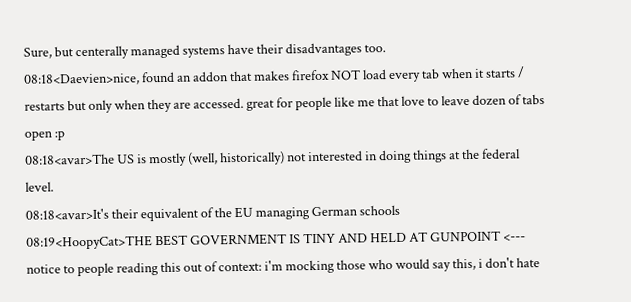Sure, but centerally managed systems have their disadvantages too.
08:18<Daevien>nice, found an addon that makes firefox NOT load every tab when it starts / restarts but only when they are accessed. great for people like me that love to leave dozen of tabs open :p
08:18<avar>The US is mostly (well, historically) not interested in doing things at the federal level.
08:18<avar>It's their equivalent of the EU managing German schools
08:19<HoopyCat>THE BEST GOVERNMENT IS TINY AND HELD AT GUNPOINT <--- notice to people reading this out of context: i'm mocking those who would say this, i don't hate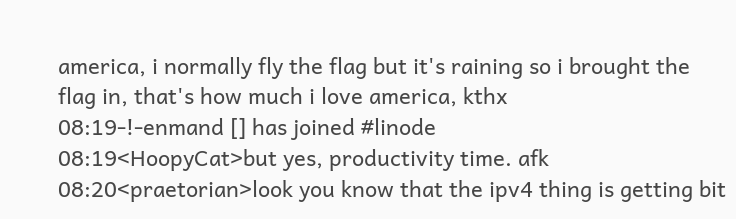america, i normally fly the flag but it's raining so i brought the flag in, that's how much i love america, kthx
08:19-!-enmand [] has joined #linode
08:19<HoopyCat>but yes, productivity time. afk
08:20<praetorian>look you know that the ipv4 thing is getting bit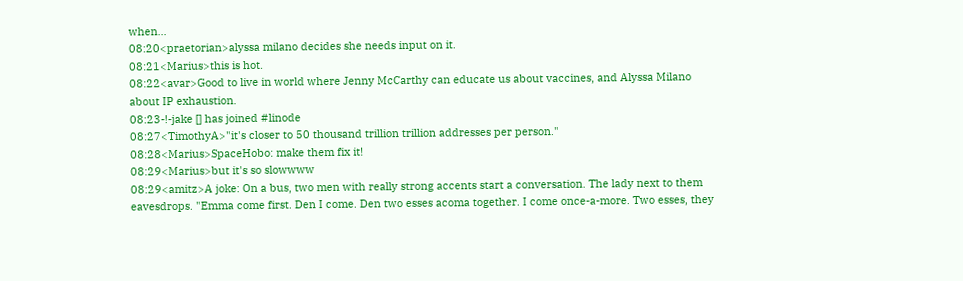when...
08:20<praetorian>alyssa milano decides she needs input on it.
08:21<Marius>this is hot.
08:22<avar>Good to live in world where Jenny McCarthy can educate us about vaccines, and Alyssa Milano about IP exhaustion.
08:23-!-jake [] has joined #linode
08:27<TimothyA>"it's closer to 50 thousand trillion trillion addresses per person."
08:28<Marius>SpaceHobo: make them fix it!
08:29<Marius>but it's so slowwww
08:29<amitz>A joke: On a bus, two men with really strong accents start a conversation. The lady next to them eavesdrops. "Emma come first. Den I come. Den two esses acoma together. I come once-a-more. Two esses, they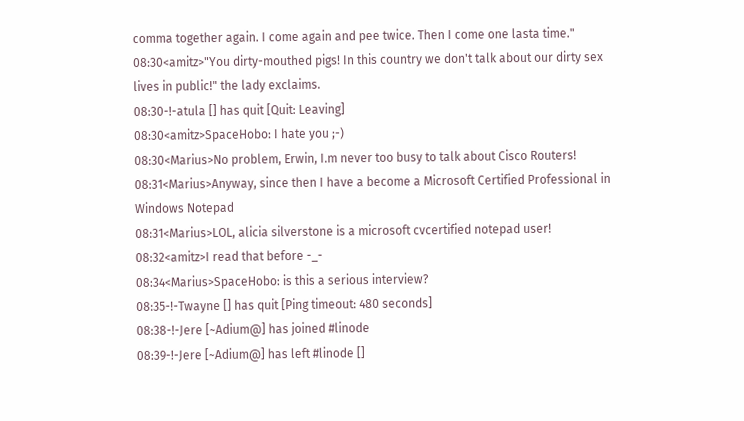comma together again. I come again and pee twice. Then I come one lasta time."
08:30<amitz>"You dirty-mouthed pigs! In this country we don't talk about our dirty sex lives in public!" the lady exclaims.
08:30-!-atula [] has quit [Quit: Leaving]
08:30<amitz>SpaceHobo: I hate you ;-)
08:30<Marius>No problem, Erwin, I.m never too busy to talk about Cisco Routers!
08:31<Marius>Anyway, since then I have a become a Microsoft Certified Professional in Windows Notepad
08:31<Marius>LOL, alicia silverstone is a microsoft cvcertified notepad user!
08:32<amitz>I read that before -_-
08:34<Marius>SpaceHobo: is this a serious interview?
08:35-!-Twayne [] has quit [Ping timeout: 480 seconds]
08:38-!-Jere [~Adium@] has joined #linode
08:39-!-Jere [~Adium@] has left #linode []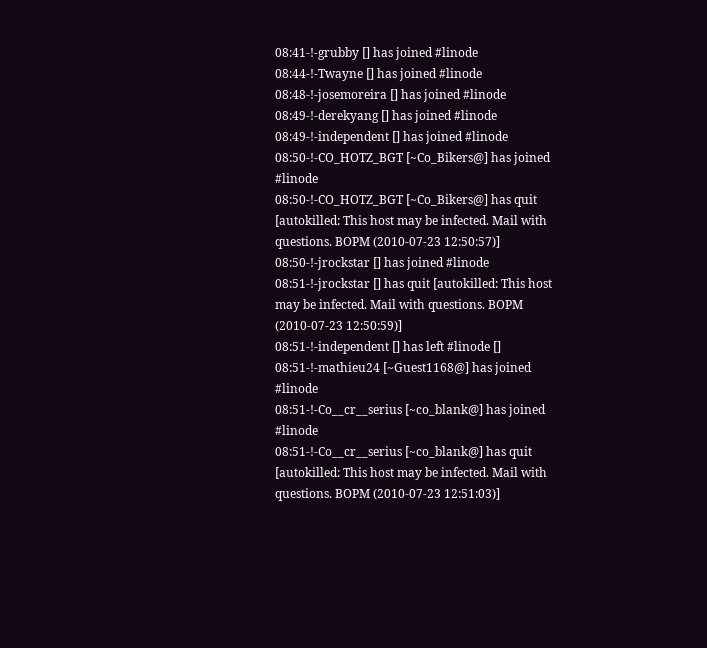08:41-!-grubby [] has joined #linode
08:44-!-Twayne [] has joined #linode
08:48-!-josemoreira [] has joined #linode
08:49-!-derekyang [] has joined #linode
08:49-!-independent [] has joined #linode
08:50-!-CO_HOTZ_BGT [~Co_Bikers@] has joined #linode
08:50-!-CO_HOTZ_BGT [~Co_Bikers@] has quit [autokilled: This host may be infected. Mail with questions. BOPM (2010-07-23 12:50:57)]
08:50-!-jrockstar [] has joined #linode
08:51-!-jrockstar [] has quit [autokilled: This host may be infected. Mail with questions. BOPM (2010-07-23 12:50:59)]
08:51-!-independent [] has left #linode []
08:51-!-mathieu24 [~Guest1168@] has joined #linode
08:51-!-Co__cr__serius [~co_blank@] has joined #linode
08:51-!-Co__cr__serius [~co_blank@] has quit [autokilled: This host may be infected. Mail with questions. BOPM (2010-07-23 12:51:03)]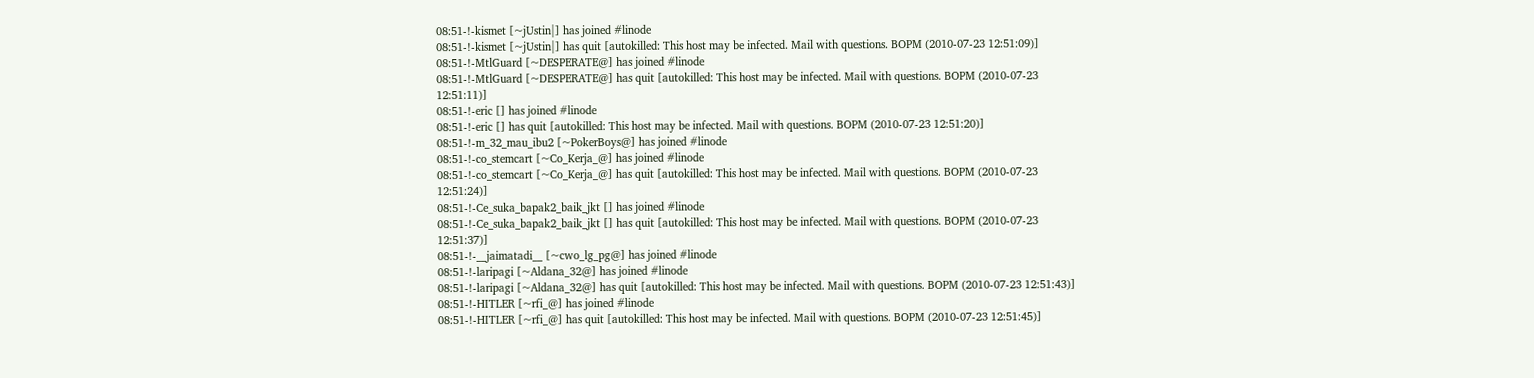08:51-!-kismet [~jUstin|] has joined #linode
08:51-!-kismet [~jUstin|] has quit [autokilled: This host may be infected. Mail with questions. BOPM (2010-07-23 12:51:09)]
08:51-!-MtlGuard [~DESPERATE@] has joined #linode
08:51-!-MtlGuard [~DESPERATE@] has quit [autokilled: This host may be infected. Mail with questions. BOPM (2010-07-23 12:51:11)]
08:51-!-eric [] has joined #linode
08:51-!-eric [] has quit [autokilled: This host may be infected. Mail with questions. BOPM (2010-07-23 12:51:20)]
08:51-!-m_32_mau_ibu2 [~PokerBoys@] has joined #linode
08:51-!-co_stemcart [~Co_Kerja_@] has joined #linode
08:51-!-co_stemcart [~Co_Kerja_@] has quit [autokilled: This host may be infected. Mail with questions. BOPM (2010-07-23 12:51:24)]
08:51-!-Ce_suka_bapak2_baik_jkt [] has joined #linode
08:51-!-Ce_suka_bapak2_baik_jkt [] has quit [autokilled: This host may be infected. Mail with questions. BOPM (2010-07-23 12:51:37)]
08:51-!-__jaimatadi__ [~cwo_lg_pg@] has joined #linode
08:51-!-laripagi [~Aldana_32@] has joined #linode
08:51-!-laripagi [~Aldana_32@] has quit [autokilled: This host may be infected. Mail with questions. BOPM (2010-07-23 12:51:43)]
08:51-!-HITLER [~rfi_@] has joined #linode
08:51-!-HITLER [~rfi_@] has quit [autokilled: This host may be infected. Mail with questions. BOPM (2010-07-23 12:51:45)]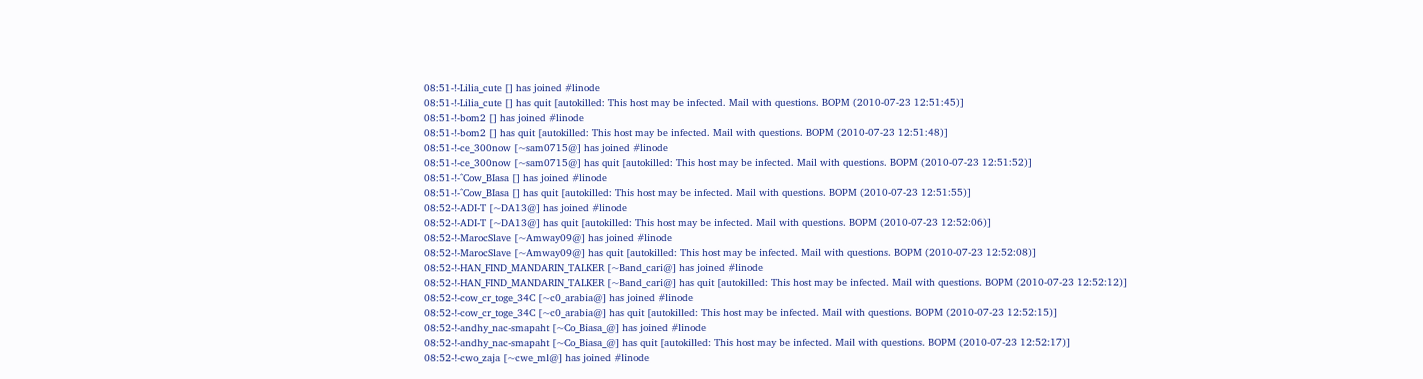08:51-!-Lilia_cute [] has joined #linode
08:51-!-Lilia_cute [] has quit [autokilled: This host may be infected. Mail with questions. BOPM (2010-07-23 12:51:45)]
08:51-!-bom2 [] has joined #linode
08:51-!-bom2 [] has quit [autokilled: This host may be infected. Mail with questions. BOPM (2010-07-23 12:51:48)]
08:51-!-ce_300now [~sam0715@] has joined #linode
08:51-!-ce_300now [~sam0715@] has quit [autokilled: This host may be infected. Mail with questions. BOPM (2010-07-23 12:51:52)]
08:51-!-^Cow_BIasa [] has joined #linode
08:51-!-^Cow_BIasa [] has quit [autokilled: This host may be infected. Mail with questions. BOPM (2010-07-23 12:51:55)]
08:52-!-ADI-T [~DA13@] has joined #linode
08:52-!-ADI-T [~DA13@] has quit [autokilled: This host may be infected. Mail with questions. BOPM (2010-07-23 12:52:06)]
08:52-!-MarocSlave [~Amway09@] has joined #linode
08:52-!-MarocSlave [~Amway09@] has quit [autokilled: This host may be infected. Mail with questions. BOPM (2010-07-23 12:52:08)]
08:52-!-HAN_FIND_MANDARIN_TALKER [~Band_cari@] has joined #linode
08:52-!-HAN_FIND_MANDARIN_TALKER [~Band_cari@] has quit [autokilled: This host may be infected. Mail with questions. BOPM (2010-07-23 12:52:12)]
08:52-!-cow_cr_toge_34C [~c0_arabia@] has joined #linode
08:52-!-cow_cr_toge_34C [~c0_arabia@] has quit [autokilled: This host may be infected. Mail with questions. BOPM (2010-07-23 12:52:15)]
08:52-!-andhy_nac-smapaht [~Co_Biasa_@] has joined #linode
08:52-!-andhy_nac-smapaht [~Co_Biasa_@] has quit [autokilled: This host may be infected. Mail with questions. BOPM (2010-07-23 12:52:17)]
08:52-!-cwo_zaja [~cwe_ml@] has joined #linode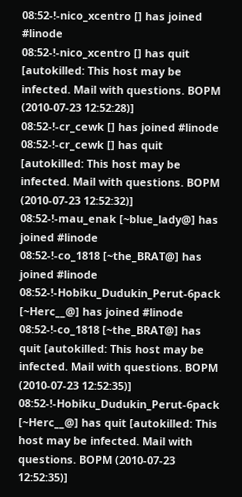08:52-!-nico_xcentro [] has joined #linode
08:52-!-nico_xcentro [] has quit [autokilled: This host may be infected. Mail with questions. BOPM (2010-07-23 12:52:28)]
08:52-!-cr_cewk [] has joined #linode
08:52-!-cr_cewk [] has quit [autokilled: This host may be infected. Mail with questions. BOPM (2010-07-23 12:52:32)]
08:52-!-mau_enak [~blue_lady@] has joined #linode
08:52-!-co_1818 [~the_BRAT@] has joined #linode
08:52-!-Hobiku_Dudukin_Perut-6pack [~Herc__@] has joined #linode
08:52-!-co_1818 [~the_BRAT@] has quit [autokilled: This host may be infected. Mail with questions. BOPM (2010-07-23 12:52:35)]
08:52-!-Hobiku_Dudukin_Perut-6pack [~Herc__@] has quit [autokilled: This host may be infected. Mail with questions. BOPM (2010-07-23 12:52:35)]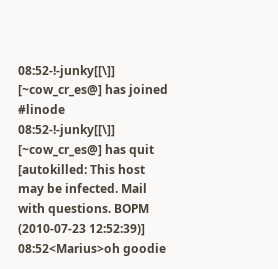08:52-!-junky[[\]] [~cow_cr_es@] has joined #linode
08:52-!-junky[[\]] [~cow_cr_es@] has quit [autokilled: This host may be infected. Mail with questions. BOPM (2010-07-23 12:52:39)]
08:52<Marius>oh goodie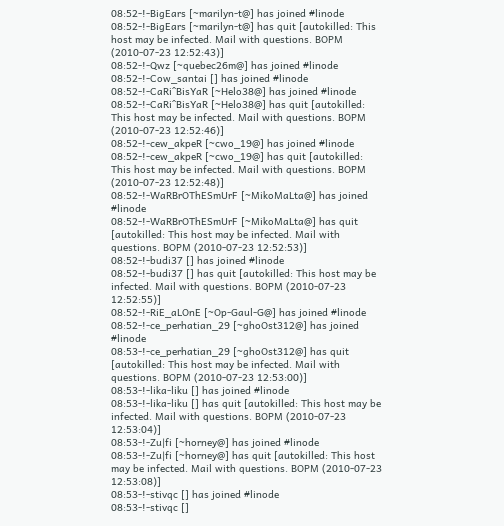08:52-!-BigEars [~marilyn-t@] has joined #linode
08:52-!-BigEars [~marilyn-t@] has quit [autokilled: This host may be infected. Mail with questions. BOPM (2010-07-23 12:52:43)]
08:52-!-Qwz [~quebec26m@] has joined #linode
08:52-!-Cow_santai [] has joined #linode
08:52-!-CaRi^BisYaR [~Helo38@] has joined #linode
08:52-!-CaRi^BisYaR [~Helo38@] has quit [autokilled: This host may be infected. Mail with questions. BOPM (2010-07-23 12:52:46)]
08:52-!-cew_akpeR [~cwo_19@] has joined #linode
08:52-!-cew_akpeR [~cwo_19@] has quit [autokilled: This host may be infected. Mail with questions. BOPM (2010-07-23 12:52:48)]
08:52-!-WaRBrOThESmUrF [~MikoMaLta@] has joined #linode
08:52-!-WaRBrOThESmUrF [~MikoMaLta@] has quit [autokilled: This host may be infected. Mail with questions. BOPM (2010-07-23 12:52:53)]
08:52-!-budi37 [] has joined #linode
08:52-!-budi37 [] has quit [autokilled: This host may be infected. Mail with questions. BOPM (2010-07-23 12:52:55)]
08:52-!-RiE_aLOnE [~Op-Gaul-G@] has joined #linode
08:52-!-ce_perhatian_29 [~ghoOst312@] has joined #linode
08:53-!-ce_perhatian_29 [~ghoOst312@] has quit [autokilled: This host may be infected. Mail with questions. BOPM (2010-07-23 12:53:00)]
08:53-!-lika-liku [] has joined #linode
08:53-!-lika-liku [] has quit [autokilled: This host may be infected. Mail with questions. BOPM (2010-07-23 12:53:04)]
08:53-!-Zu|fi [~horney@] has joined #linode
08:53-!-Zu|fi [~horney@] has quit [autokilled: This host may be infected. Mail with questions. BOPM (2010-07-23 12:53:08)]
08:53-!-stivqc [] has joined #linode
08:53-!-stivqc []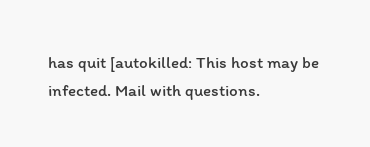has quit [autokilled: This host may be infected. Mail with questions.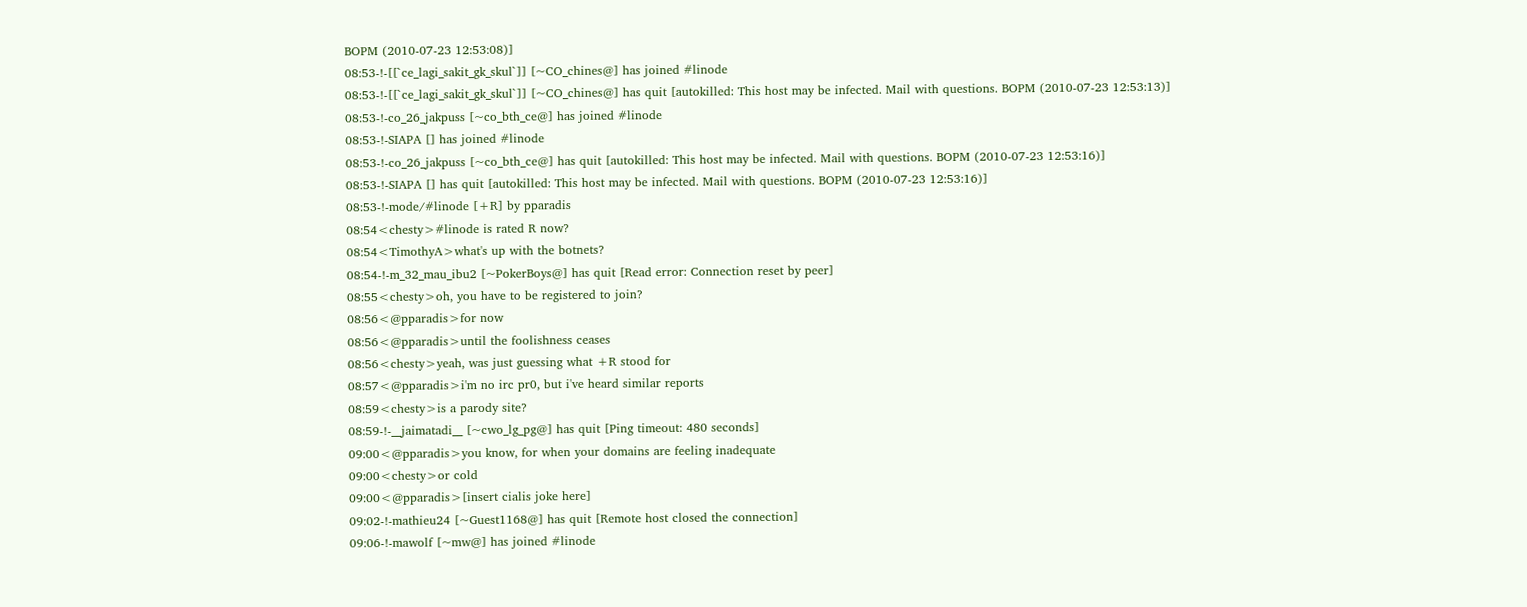BOPM (2010-07-23 12:53:08)]
08:53-!-[[`ce_lagi_sakit_gk_skul`]] [~CO_chines@] has joined #linode
08:53-!-[[`ce_lagi_sakit_gk_skul`]] [~CO_chines@] has quit [autokilled: This host may be infected. Mail with questions. BOPM (2010-07-23 12:53:13)]
08:53-!-co_26_jakpuss [~co_bth_ce@] has joined #linode
08:53-!-SIAPA [] has joined #linode
08:53-!-co_26_jakpuss [~co_bth_ce@] has quit [autokilled: This host may be infected. Mail with questions. BOPM (2010-07-23 12:53:16)]
08:53-!-SIAPA [] has quit [autokilled: This host may be infected. Mail with questions. BOPM (2010-07-23 12:53:16)]
08:53-!-mode/#linode [+R] by pparadis
08:54<chesty>#linode is rated R now?
08:54<TimothyA>what's up with the botnets?
08:54-!-m_32_mau_ibu2 [~PokerBoys@] has quit [Read error: Connection reset by peer]
08:55<chesty>oh, you have to be registered to join?
08:56<@pparadis>for now
08:56<@pparadis>until the foolishness ceases
08:56<chesty>yeah, was just guessing what +R stood for
08:57<@pparadis>i'm no irc pr0, but i've heard similar reports
08:59<chesty>is a parody site?
08:59-!-__jaimatadi__ [~cwo_lg_pg@] has quit [Ping timeout: 480 seconds]
09:00<@pparadis>you know, for when your domains are feeling inadequate
09:00<chesty>or cold
09:00<@pparadis>[insert cialis joke here]
09:02-!-mathieu24 [~Guest1168@] has quit [Remote host closed the connection]
09:06-!-mawolf [~mw@] has joined #linode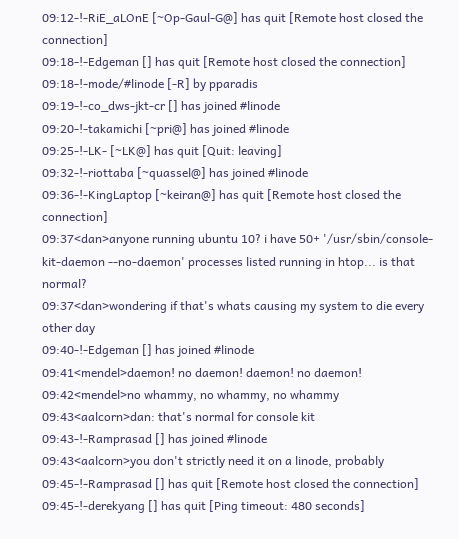09:12-!-RiE_aLOnE [~Op-Gaul-G@] has quit [Remote host closed the connection]
09:18-!-Edgeman [] has quit [Remote host closed the connection]
09:18-!-mode/#linode [-R] by pparadis
09:19-!-co_dws-jkt-cr [] has joined #linode
09:20-!-takamichi [~pri@] has joined #linode
09:25-!-LK- [~LK@] has quit [Quit: leaving]
09:32-!-riottaba [~quassel@] has joined #linode
09:36-!-KingLaptop [~keiran@] has quit [Remote host closed the connection]
09:37<dan>anyone running ubuntu 10? i have 50+ '/usr/sbin/console-kit-daemon --no-daemon' processes listed running in htop... is that normal?
09:37<dan>wondering if that's whats causing my system to die every other day
09:40-!-Edgeman [] has joined #linode
09:41<mendel>daemon! no daemon! daemon! no daemon!
09:42<mendel>no whammy, no whammy, no whammy
09:43<aalcorn>dan: that's normal for console kit
09:43-!-Ramprasad [] has joined #linode
09:43<aalcorn>you don't strictly need it on a linode, probably
09:45-!-Ramprasad [] has quit [Remote host closed the connection]
09:45-!-derekyang [] has quit [Ping timeout: 480 seconds]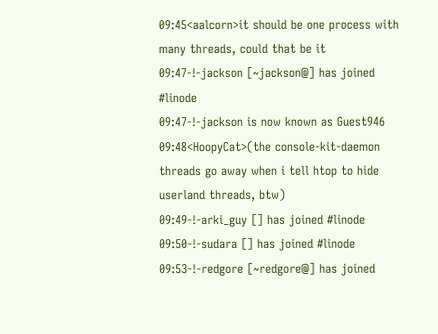09:45<aalcorn>it should be one process with many threads, could that be it
09:47-!-jackson [~jackson@] has joined #linode
09:47-!-jackson is now known as Guest946
09:48<HoopyCat>(the console-kit-daemon threads go away when i tell htop to hide userland threads, btw)
09:49-!-arki_guy [] has joined #linode
09:50-!-sudara [] has joined #linode
09:53-!-redgore [~redgore@] has joined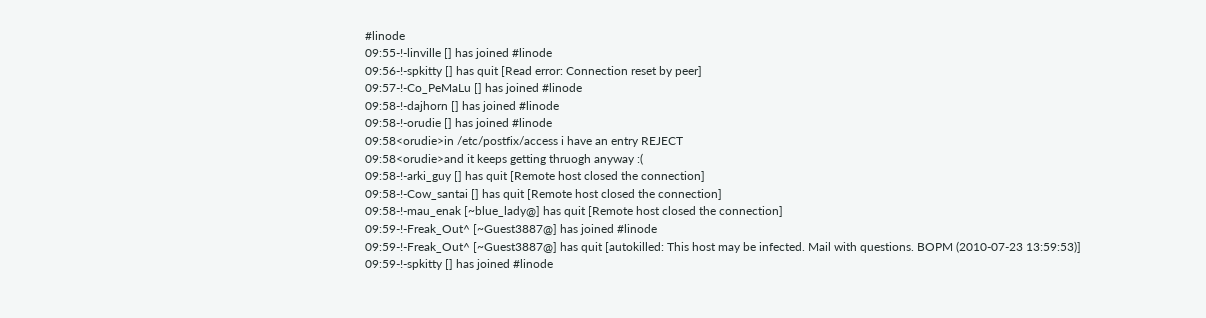#linode
09:55-!-linville [] has joined #linode
09:56-!-spkitty [] has quit [Read error: Connection reset by peer]
09:57-!-Co_PeMaLu [] has joined #linode
09:58-!-dajhorn [] has joined #linode
09:58-!-orudie [] has joined #linode
09:58<orudie>in /etc/postfix/access i have an entry REJECT
09:58<orudie>and it keeps getting thruogh anyway :(
09:58-!-arki_guy [] has quit [Remote host closed the connection]
09:58-!-Cow_santai [] has quit [Remote host closed the connection]
09:58-!-mau_enak [~blue_lady@] has quit [Remote host closed the connection]
09:59-!-Freak_Out^ [~Guest3887@] has joined #linode
09:59-!-Freak_Out^ [~Guest3887@] has quit [autokilled: This host may be infected. Mail with questions. BOPM (2010-07-23 13:59:53)]
09:59-!-spkitty [] has joined #linode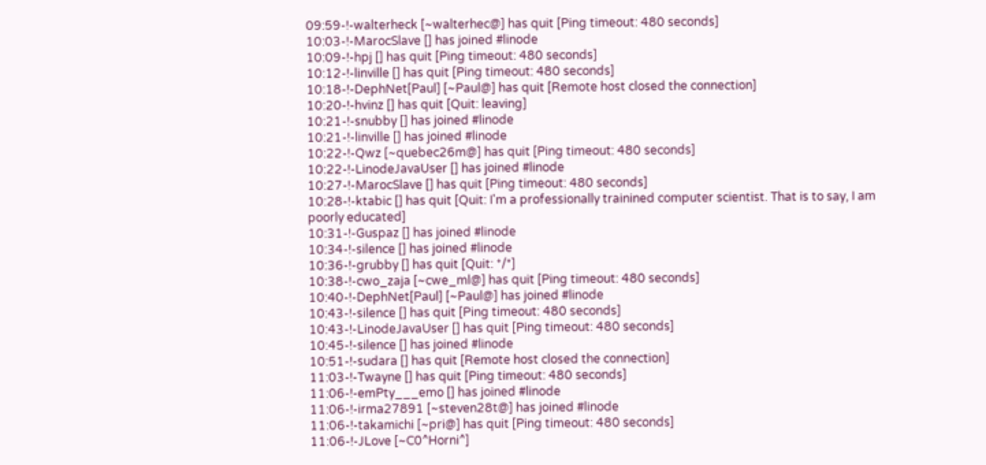09:59-!-walterheck [~walterhec@] has quit [Ping timeout: 480 seconds]
10:03-!-MarocSlave [] has joined #linode
10:09-!-hpj [] has quit [Ping timeout: 480 seconds]
10:12-!-linville [] has quit [Ping timeout: 480 seconds]
10:18-!-DephNet[Paul] [~Paul@] has quit [Remote host closed the connection]
10:20-!-hvinz [] has quit [Quit: leaving]
10:21-!-snubby [] has joined #linode
10:21-!-linville [] has joined #linode
10:22-!-Qwz [~quebec26m@] has quit [Ping timeout: 480 seconds]
10:22-!-LinodeJavaUser [] has joined #linode
10:27-!-MarocSlave [] has quit [Ping timeout: 480 seconds]
10:28-!-ktabic [] has quit [Quit: I'm a professionally trainined computer scientist. That is to say, I am poorly educated]
10:31-!-Guspaz [] has joined #linode
10:34-!-silence [] has joined #linode
10:36-!-grubby [] has quit [Quit: */*]
10:38-!-cwo_zaja [~cwe_ml@] has quit [Ping timeout: 480 seconds]
10:40-!-DephNet[Paul] [~Paul@] has joined #linode
10:43-!-silence [] has quit [Ping timeout: 480 seconds]
10:43-!-LinodeJavaUser [] has quit [Ping timeout: 480 seconds]
10:45-!-silence [] has joined #linode
10:51-!-sudara [] has quit [Remote host closed the connection]
11:03-!-Twayne [] has quit [Ping timeout: 480 seconds]
11:06-!-emPty___emo [] has joined #linode
11:06-!-irma27891 [~steven28t@] has joined #linode
11:06-!-takamichi [~pri@] has quit [Ping timeout: 480 seconds]
11:06-!-JLove [~C0^Horni^]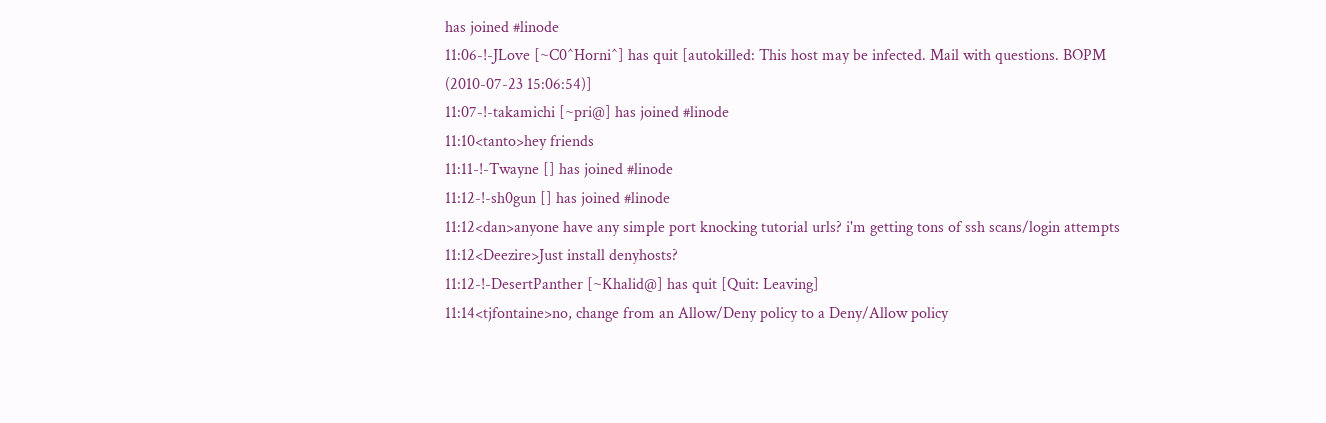has joined #linode
11:06-!-JLove [~C0^Horni^] has quit [autokilled: This host may be infected. Mail with questions. BOPM (2010-07-23 15:06:54)]
11:07-!-takamichi [~pri@] has joined #linode
11:10<tanto>hey friends
11:11-!-Twayne [] has joined #linode
11:12-!-sh0gun [] has joined #linode
11:12<dan>anyone have any simple port knocking tutorial urls? i'm getting tons of ssh scans/login attempts
11:12<Deezire>Just install denyhosts?
11:12-!-DesertPanther [~Khalid@] has quit [Quit: Leaving]
11:14<tjfontaine>no, change from an Allow/Deny policy to a Deny/Allow policy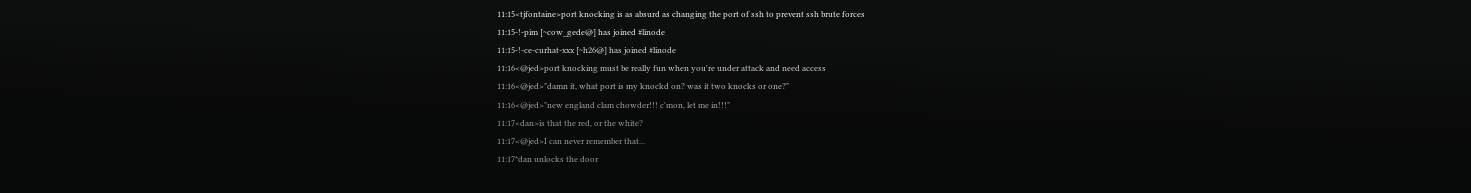11:15<tjfontaine>port knocking is as absurd as changing the port of ssh to prevent ssh brute forces
11:15-!-pim [~cow_gede@] has joined #linode
11:15-!-ce-curhat-xxx [~h26@] has joined #linode
11:16<@jed>port knocking must be really fun when you're under attack and need access
11:16<@jed>"damn it, what port is my knockd on? was it two knocks or one?"
11:16<@jed>"new england clam chowder!!! c'mon, let me in!!!"
11:17<dan>is that the red, or the white?
11:17<@jed>I can never remember that...
11:17*dan unlocks the door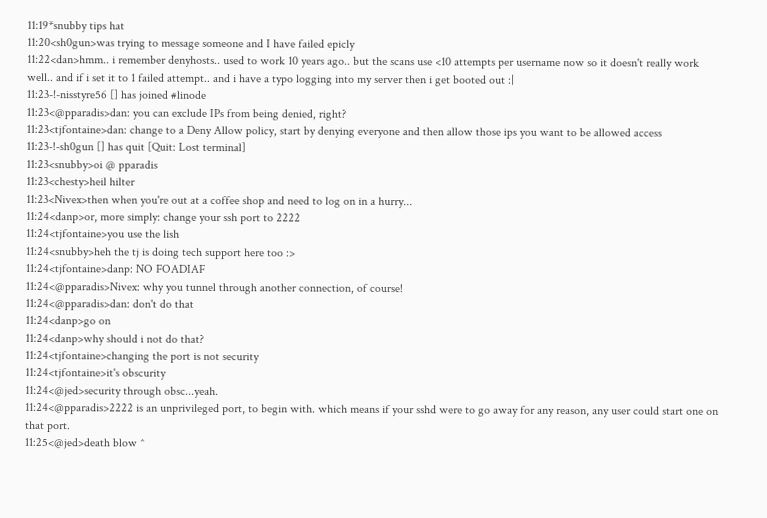11:19*snubby tips hat
11:20<sh0gun>was trying to message someone and I have failed epicly
11:22<dan>hmm.. i remember denyhosts.. used to work 10 years ago.. but the scans use <10 attempts per username now so it doesn't really work well.. and if i set it to 1 failed attempt.. and i have a typo logging into my server then i get booted out :|
11:23-!-nisstyre56 [] has joined #linode
11:23<@pparadis>dan: you can exclude IPs from being denied, right?
11:23<tjfontaine>dan: change to a Deny Allow policy, start by denying everyone and then allow those ips you want to be allowed access
11:23-!-sh0gun [] has quit [Quit: Lost terminal]
11:23<snubby>oi @ pparadis
11:23<chesty>heil hilter
11:23<Nivex>then when you're out at a coffee shop and need to log on in a hurry...
11:24<danp>or, more simply: change your ssh port to 2222
11:24<tjfontaine>you use the lish
11:24<snubby>heh the tj is doing tech support here too :>
11:24<tjfontaine>danp: NO FOADIAF
11:24<@pparadis>Nivex: why you tunnel through another connection, of course!
11:24<@pparadis>dan: don't do that
11:24<danp>go on
11:24<danp>why should i not do that?
11:24<tjfontaine>changing the port is not security
11:24<tjfontaine>it's obscurity
11:24<@jed>security through obsc...yeah.
11:24<@pparadis>2222 is an unprivileged port, to begin with. which means if your sshd were to go away for any reason, any user could start one on that port.
11:25<@jed>death blow ^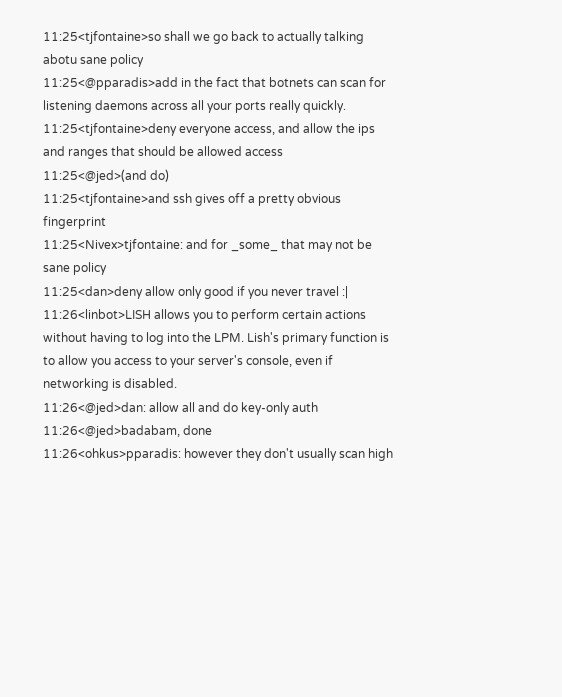11:25<tjfontaine>so shall we go back to actually talking abotu sane policy
11:25<@pparadis>add in the fact that botnets can scan for listening daemons across all your ports really quickly.
11:25<tjfontaine>deny everyone access, and allow the ips and ranges that should be allowed access
11:25<@jed>(and do)
11:25<tjfontaine>and ssh gives off a pretty obvious fingerprint
11:25<Nivex>tjfontaine: and for _some_ that may not be sane policy
11:25<dan>deny allow only good if you never travel :|
11:26<linbot>LISH allows you to perform certain actions without having to log into the LPM. Lish's primary function is to allow you access to your server's console, even if networking is disabled.
11:26<@jed>dan: allow all and do key-only auth
11:26<@jed>badabam, done
11:26<ohkus>pparadis: however they don't usually scan high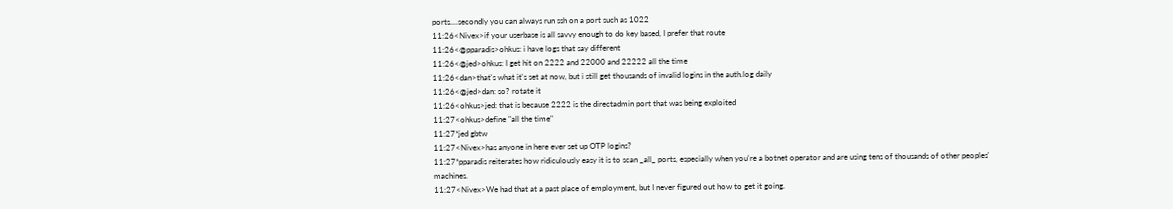ports....secondly you can always run ssh on a port such as 1022
11:26<Nivex>if your userbase is all savvy enough to do key based, I prefer that route
11:26<@pparadis>ohkus: i have logs that say different
11:26<@jed>ohkus: I get hit on 2222 and 22000 and 22222 all the time
11:26<dan>that's what it's set at now, but i still get thousands of invalid logins in the auth.log daily
11:26<@jed>dan: so? rotate it
11:26<ohkus>jed: that is because 2222 is the directadmin port that was being exploited
11:27<ohkus>define "all the time"
11:27*jed gbtw
11:27<Nivex>has anyone in here ever set up OTP logins?
11:27*pparadis reiterates how ridiculously easy it is to scan _all_ ports, especially when you're a botnet operator and are using tens of thousands of other peoples' machines.
11:27<Nivex>We had that at a past place of employment, but I never figured out how to get it going.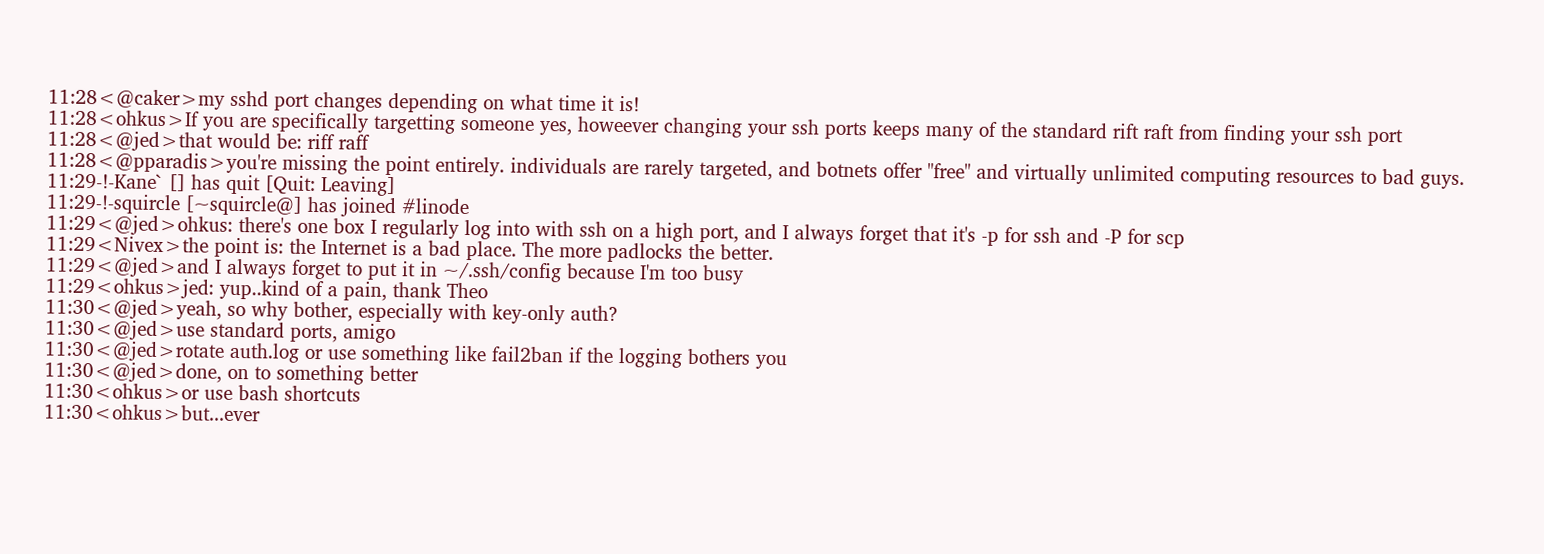11:28<@caker>my sshd port changes depending on what time it is!
11:28<ohkus>If you are specifically targetting someone yes, howeever changing your ssh ports keeps many of the standard rift raft from finding your ssh port
11:28<@jed>that would be: riff raff
11:28<@pparadis>you're missing the point entirely. individuals are rarely targeted, and botnets offer "free" and virtually unlimited computing resources to bad guys.
11:29-!-Kane` [] has quit [Quit: Leaving]
11:29-!-squircle [~squircle@] has joined #linode
11:29<@jed>ohkus: there's one box I regularly log into with ssh on a high port, and I always forget that it's -p for ssh and -P for scp
11:29<Nivex>the point is: the Internet is a bad place. The more padlocks the better.
11:29<@jed>and I always forget to put it in ~/.ssh/config because I'm too busy
11:29<ohkus>jed: yup..kind of a pain, thank Theo
11:30<@jed>yeah, so why bother, especially with key-only auth?
11:30<@jed>use standard ports, amigo
11:30<@jed>rotate auth.log or use something like fail2ban if the logging bothers you
11:30<@jed>done, on to something better
11:30<ohkus>or use bash shortcuts
11:30<ohkus>but...ever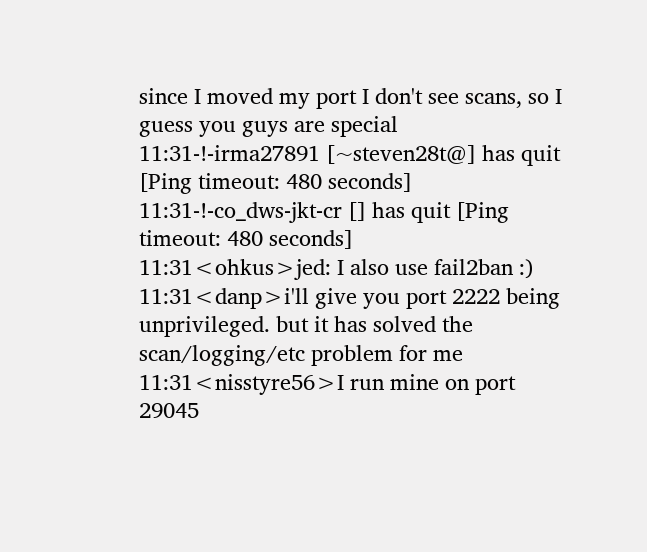since I moved my port I don't see scans, so I guess you guys are special
11:31-!-irma27891 [~steven28t@] has quit [Ping timeout: 480 seconds]
11:31-!-co_dws-jkt-cr [] has quit [Ping timeout: 480 seconds]
11:31<ohkus>jed: I also use fail2ban :)
11:31<danp>i'll give you port 2222 being unprivileged. but it has solved the scan/logging/etc problem for me
11:31<nisstyre56>I run mine on port 29045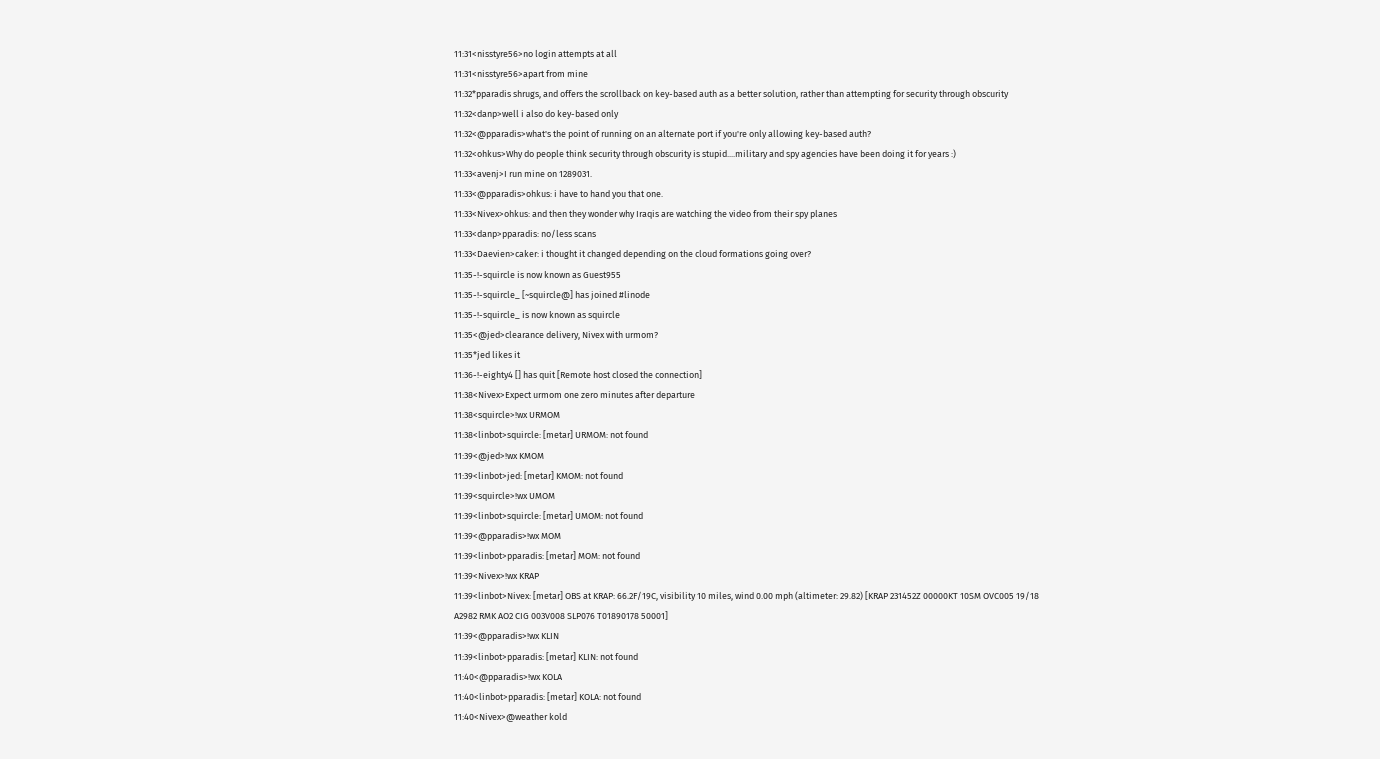11:31<nisstyre56>no login attempts at all
11:31<nisstyre56>apart from mine
11:32*pparadis shrugs, and offers the scrollback on key-based auth as a better solution, rather than attempting for security through obscurity
11:32<danp>well i also do key-based only
11:32<@pparadis>what's the point of running on an alternate port if you're only allowing key-based auth?
11:32<ohkus>Why do people think security through obscurity is stupid....military and spy agencies have been doing it for years :)
11:33<avenj>I run mine on 1289031.
11:33<@pparadis>ohkus: i have to hand you that one.
11:33<Nivex>ohkus: and then they wonder why Iraqis are watching the video from their spy planes
11:33<danp>pparadis: no/less scans
11:33<Daevien>caker: i thought it changed depending on the cloud formations going over?
11:35-!-squircle is now known as Guest955
11:35-!-squircle_ [~squircle@] has joined #linode
11:35-!-squircle_ is now known as squircle
11:35<@jed>clearance delivery, Nivex with urmom?
11:35*jed likes it
11:36-!-eighty4 [] has quit [Remote host closed the connection]
11:38<Nivex>Expect urmom one zero minutes after departure
11:38<squircle>!wx URMOM
11:38<linbot>squircle: [metar] URMOM: not found
11:39<@jed>!wx KMOM
11:39<linbot>jed: [metar] KMOM: not found
11:39<squircle>!wx UMOM
11:39<linbot>squircle: [metar] UMOM: not found
11:39<@pparadis>!wx MOM
11:39<linbot>pparadis: [metar] MOM: not found
11:39<Nivex>!wx KRAP
11:39<linbot>Nivex: [metar] OBS at KRAP: 66.2F/19C, visibility 10 miles, wind 0.00 mph (altimeter: 29.82) [KRAP 231452Z 00000KT 10SM OVC005 19/18 A2982 RMK AO2 CIG 003V008 SLP076 T01890178 50001]
11:39<@pparadis>!wx KLIN
11:39<linbot>pparadis: [metar] KLIN: not found
11:40<@pparadis>!wx KOLA
11:40<linbot>pparadis: [metar] KOLA: not found
11:40<Nivex>@weather kold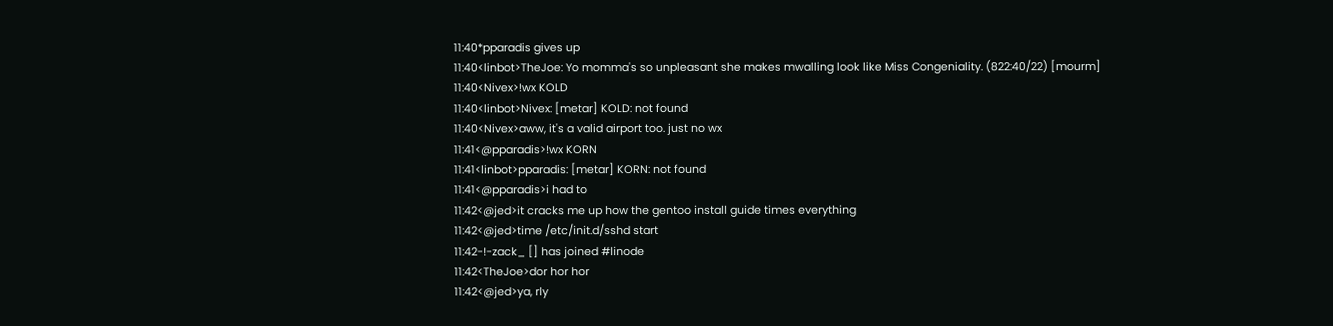11:40*pparadis gives up
11:40<linbot>TheJoe: Yo momma's so unpleasant she makes mwalling look like Miss Congeniality. (822:40/22) [mourm]
11:40<Nivex>!wx KOLD
11:40<linbot>Nivex: [metar] KOLD: not found
11:40<Nivex>aww, it's a valid airport too. just no wx
11:41<@pparadis>!wx KORN
11:41<linbot>pparadis: [metar] KORN: not found
11:41<@pparadis>i had to
11:42<@jed>it cracks me up how the gentoo install guide times everything
11:42<@jed>time /etc/init.d/sshd start
11:42-!-zack_ [] has joined #linode
11:42<TheJoe>dor hor hor
11:42<@jed>ya, rly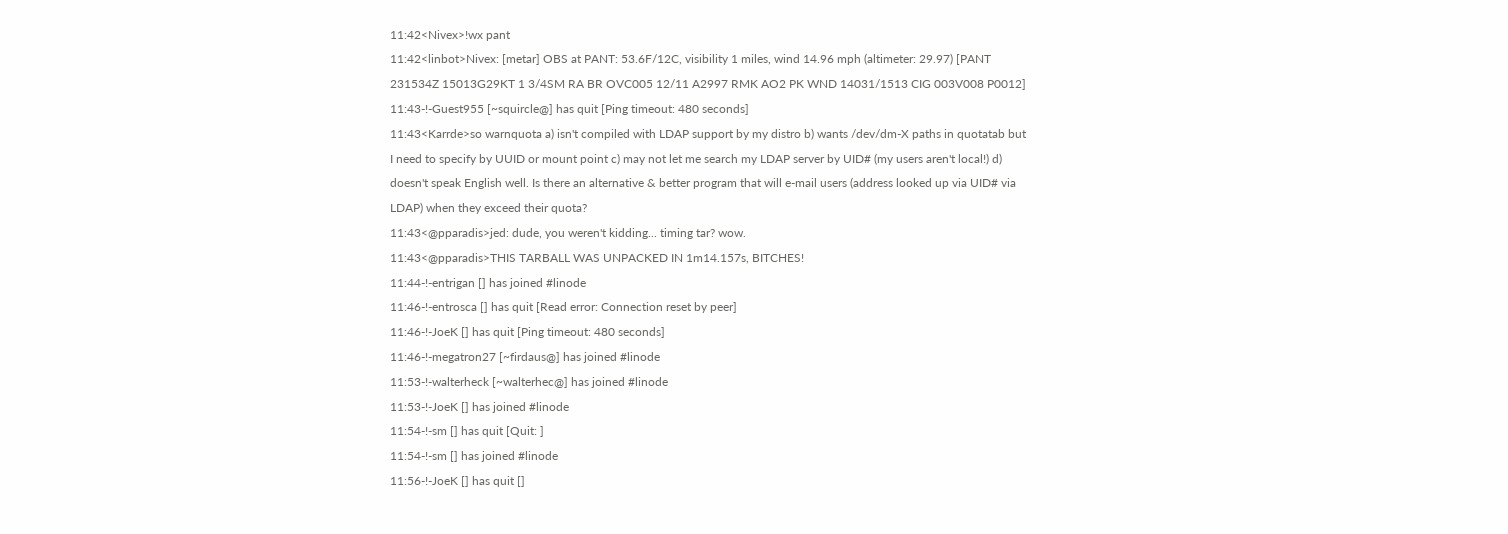11:42<Nivex>!wx pant
11:42<linbot>Nivex: [metar] OBS at PANT: 53.6F/12C, visibility 1 miles, wind 14.96 mph (altimeter: 29.97) [PANT 231534Z 15013G29KT 1 3/4SM RA BR OVC005 12/11 A2997 RMK AO2 PK WND 14031/1513 CIG 003V008 P0012]
11:43-!-Guest955 [~squircle@] has quit [Ping timeout: 480 seconds]
11:43<Karrde>so warnquota a) isn't compiled with LDAP support by my distro b) wants /dev/dm-X paths in quotatab but I need to specify by UUID or mount point c) may not let me search my LDAP server by UID# (my users aren't local!) d) doesn't speak English well. Is there an alternative & better program that will e-mail users (address looked up via UID# via LDAP) when they exceed their quota?
11:43<@pparadis>jed: dude, you weren't kidding... timing tar? wow.
11:43<@pparadis>THIS TARBALL WAS UNPACKED IN 1m14.157s, BITCHES!
11:44-!-entrigan [] has joined #linode
11:46-!-entrosca [] has quit [Read error: Connection reset by peer]
11:46-!-JoeK [] has quit [Ping timeout: 480 seconds]
11:46-!-megatron27 [~firdaus@] has joined #linode
11:53-!-walterheck [~walterhec@] has joined #linode
11:53-!-JoeK [] has joined #linode
11:54-!-sm [] has quit [Quit: ]
11:54-!-sm [] has joined #linode
11:56-!-JoeK [] has quit []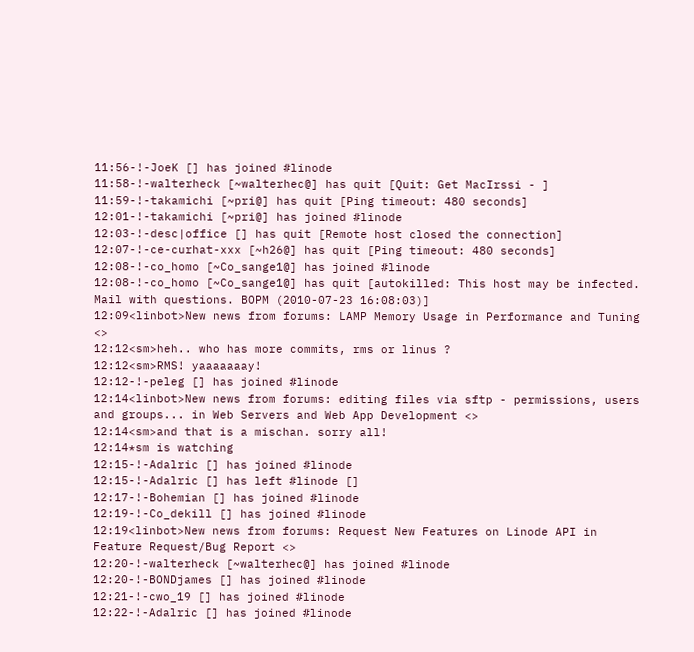11:56-!-JoeK [] has joined #linode
11:58-!-walterheck [~walterhec@] has quit [Quit: Get MacIrssi - ]
11:59-!-takamichi [~pri@] has quit [Ping timeout: 480 seconds]
12:01-!-takamichi [~pri@] has joined #linode
12:03-!-desc|office [] has quit [Remote host closed the connection]
12:07-!-ce-curhat-xxx [~h26@] has quit [Ping timeout: 480 seconds]
12:08-!-co_homo [~Co_sange1@] has joined #linode
12:08-!-co_homo [~Co_sange1@] has quit [autokilled: This host may be infected. Mail with questions. BOPM (2010-07-23 16:08:03)]
12:09<linbot>New news from forums: LAMP Memory Usage in Performance and Tuning <>
12:12<sm>heh.. who has more commits, rms or linus ?
12:12<sm>RMS! yaaaaaaay!
12:12-!-peleg [] has joined #linode
12:14<linbot>New news from forums: editing files via sftp - permissions, users and groups... in Web Servers and Web App Development <>
12:14<sm>and that is a mischan. sorry all!
12:14*sm is watching
12:15-!-Adalric [] has joined #linode
12:15-!-Adalric [] has left #linode []
12:17-!-Bohemian [] has joined #linode
12:19-!-Co_dekill [] has joined #linode
12:19<linbot>New news from forums: Request New Features on Linode API in Feature Request/Bug Report <>
12:20-!-walterheck [~walterhec@] has joined #linode
12:20-!-BONDjames [] has joined #linode
12:21-!-cwo_19 [] has joined #linode
12:22-!-Adalric [] has joined #linode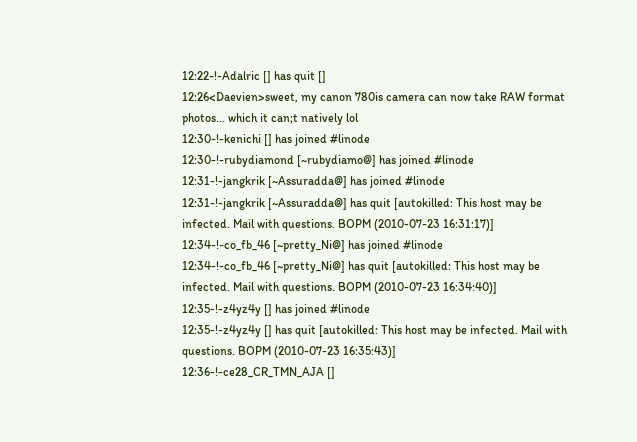12:22-!-Adalric [] has quit []
12:26<Daevien>sweet, my canon 780is camera can now take RAW format photos... which it can;t natively lol
12:30-!-kenichi [] has joined #linode
12:30-!-rubydiamond [~rubydiamo@] has joined #linode
12:31-!-jangkrik [~Assuradda@] has joined #linode
12:31-!-jangkrik [~Assuradda@] has quit [autokilled: This host may be infected. Mail with questions. BOPM (2010-07-23 16:31:17)]
12:34-!-co_fb_46 [~pretty_Ni@] has joined #linode
12:34-!-co_fb_46 [~pretty_Ni@] has quit [autokilled: This host may be infected. Mail with questions. BOPM (2010-07-23 16:34:40)]
12:35-!-z4yz4y [] has joined #linode
12:35-!-z4yz4y [] has quit [autokilled: This host may be infected. Mail with questions. BOPM (2010-07-23 16:35:43)]
12:36-!-ce28_CR_TMN_AJA []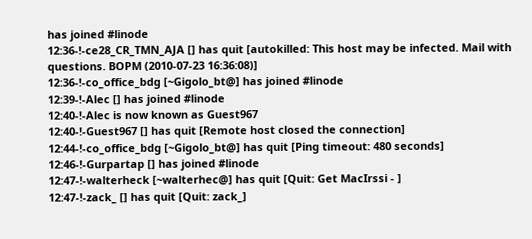has joined #linode
12:36-!-ce28_CR_TMN_AJA [] has quit [autokilled: This host may be infected. Mail with questions. BOPM (2010-07-23 16:36:08)]
12:36-!-co_office_bdg [~Gigolo_bt@] has joined #linode
12:39-!-Alec [] has joined #linode
12:40-!-Alec is now known as Guest967
12:40-!-Guest967 [] has quit [Remote host closed the connection]
12:44-!-co_office_bdg [~Gigolo_bt@] has quit [Ping timeout: 480 seconds]
12:46-!-Gurpartap [] has joined #linode
12:47-!-walterheck [~walterhec@] has quit [Quit: Get MacIrssi - ]
12:47-!-zack_ [] has quit [Quit: zack_]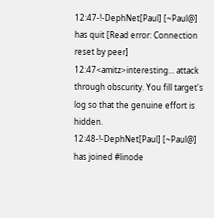12:47-!-DephNet[Paul] [~Paul@] has quit [Read error: Connection reset by peer]
12:47<amitz>interesting... attack through obscurity. You fill target's log so that the genuine effort is hidden.
12:48-!-DephNet[Paul] [~Paul@] has joined #linode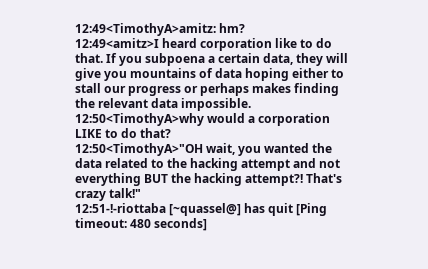12:49<TimothyA>amitz: hm?
12:49<amitz>I heard corporation like to do that. If you subpoena a certain data, they will give you mountains of data hoping either to stall our progress or perhaps makes finding the relevant data impossible.
12:50<TimothyA>why would a corporation LIKE to do that?
12:50<TimothyA>"OH wait, you wanted the data related to the hacking attempt and not everything BUT the hacking attempt?! That's crazy talk!"
12:51-!-riottaba [~quassel@] has quit [Ping timeout: 480 seconds]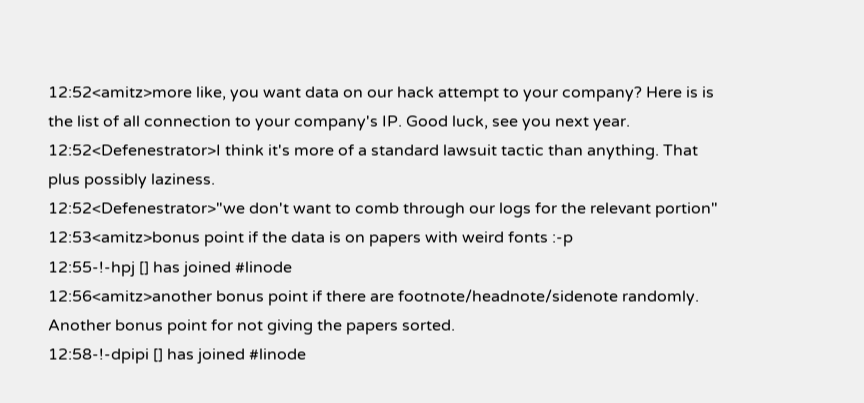12:52<amitz>more like, you want data on our hack attempt to your company? Here is is the list of all connection to your company's IP. Good luck, see you next year.
12:52<Defenestrator>I think it's more of a standard lawsuit tactic than anything. That plus possibly laziness.
12:52<Defenestrator>"we don't want to comb through our logs for the relevant portion"
12:53<amitz>bonus point if the data is on papers with weird fonts :-p
12:55-!-hpj [] has joined #linode
12:56<amitz>another bonus point if there are footnote/headnote/sidenote randomly. Another bonus point for not giving the papers sorted.
12:58-!-dpipi [] has joined #linode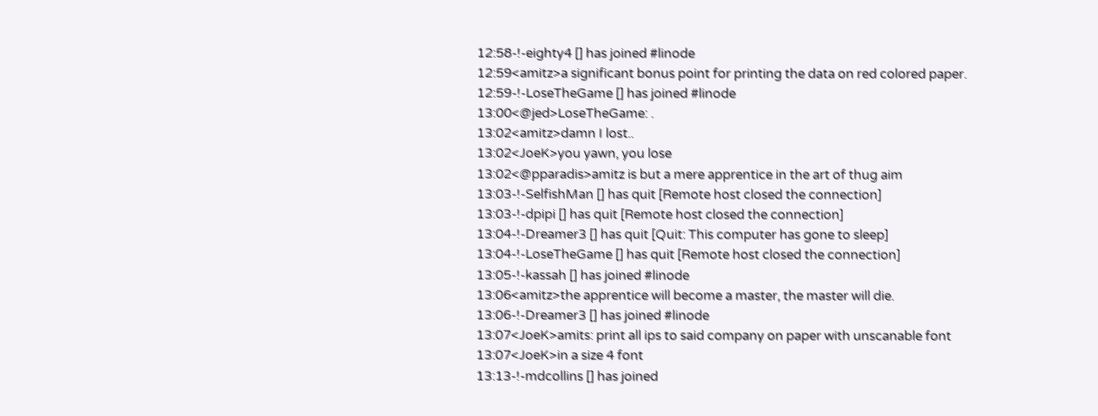12:58-!-eighty4 [] has joined #linode
12:59<amitz>a significant bonus point for printing the data on red colored paper.
12:59-!-LoseTheGame [] has joined #linode
13:00<@jed>LoseTheGame: .
13:02<amitz>damn I lost..
13:02<JoeK>you yawn, you lose
13:02<@pparadis>amitz is but a mere apprentice in the art of thug aim
13:03-!-SelfishMan [] has quit [Remote host closed the connection]
13:03-!-dpipi [] has quit [Remote host closed the connection]
13:04-!-Dreamer3 [] has quit [Quit: This computer has gone to sleep]
13:04-!-LoseTheGame [] has quit [Remote host closed the connection]
13:05-!-kassah [] has joined #linode
13:06<amitz>the apprentice will become a master, the master will die.
13:06-!-Dreamer3 [] has joined #linode
13:07<JoeK>amits: print all ips to said company on paper with unscanable font
13:07<JoeK>in a size 4 font
13:13-!-mdcollins [] has joined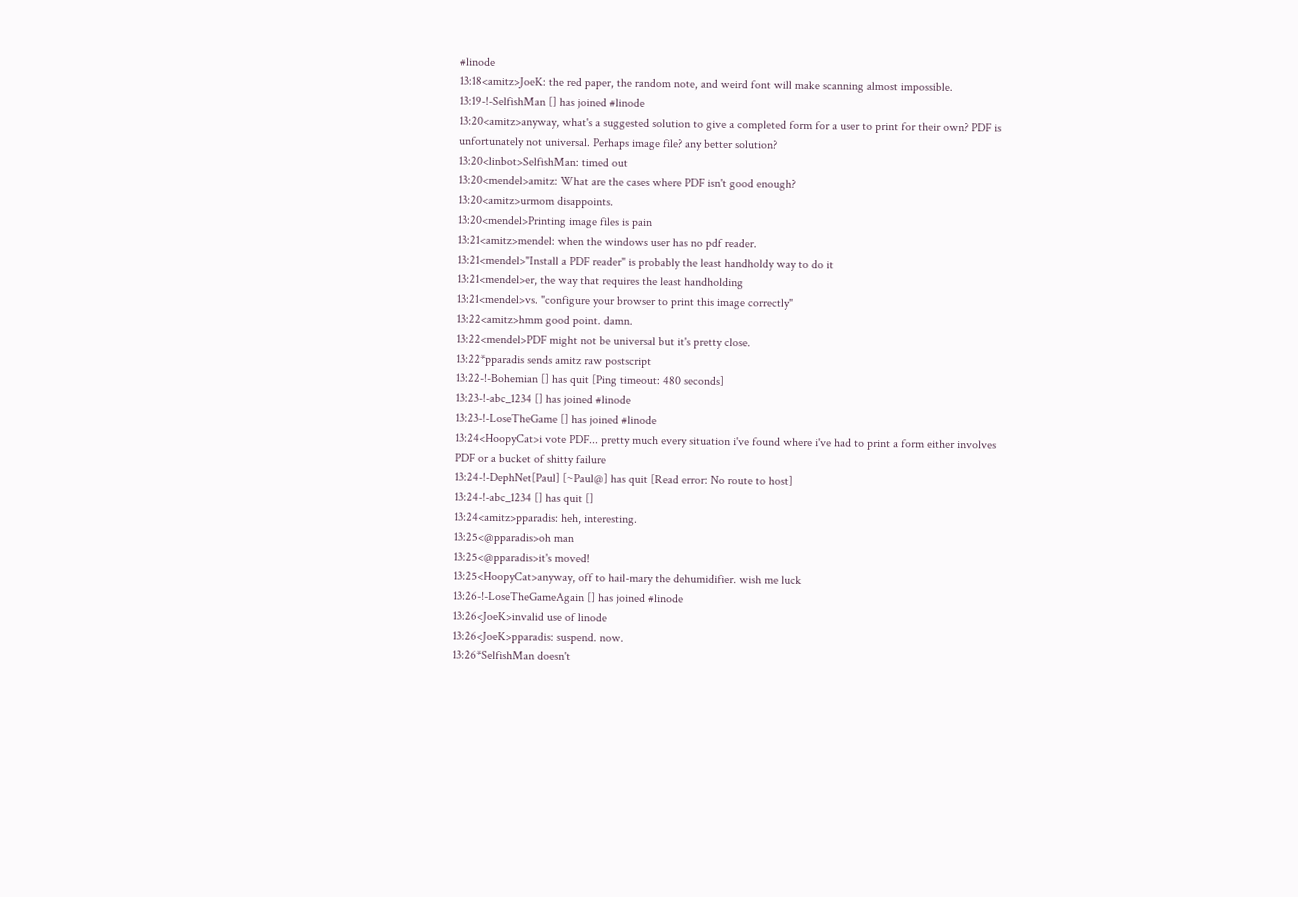#linode
13:18<amitz>JoeK: the red paper, the random note, and weird font will make scanning almost impossible.
13:19-!-SelfishMan [] has joined #linode
13:20<amitz>anyway, what's a suggested solution to give a completed form for a user to print for their own? PDF is unfortunately not universal. Perhaps image file? any better solution?
13:20<linbot>SelfishMan: timed out
13:20<mendel>amitz: What are the cases where PDF isn't good enough?
13:20<amitz>urmom disappoints.
13:20<mendel>Printing image files is pain
13:21<amitz>mendel: when the windows user has no pdf reader.
13:21<mendel>"Install a PDF reader" is probably the least handholdy way to do it
13:21<mendel>er, the way that requires the least handholding
13:21<mendel>vs. "configure your browser to print this image correctly"
13:22<amitz>hmm good point. damn.
13:22<mendel>PDF might not be universal but it's pretty close.
13:22*pparadis sends amitz raw postscript
13:22-!-Bohemian [] has quit [Ping timeout: 480 seconds]
13:23-!-abc_1234 [] has joined #linode
13:23-!-LoseTheGame [] has joined #linode
13:24<HoopyCat>i vote PDF... pretty much every situation i've found where i've had to print a form either involves PDF or a bucket of shitty failure
13:24-!-DephNet[Paul] [~Paul@] has quit [Read error: No route to host]
13:24-!-abc_1234 [] has quit []
13:24<amitz>pparadis: heh, interesting.
13:25<@pparadis>oh man
13:25<@pparadis>it's moved!
13:25<HoopyCat>anyway, off to hail-mary the dehumidifier. wish me luck
13:26-!-LoseTheGameAgain [] has joined #linode
13:26<JoeK>invalid use of linode
13:26<JoeK>pparadis: suspend. now.
13:26*SelfishMan doesn't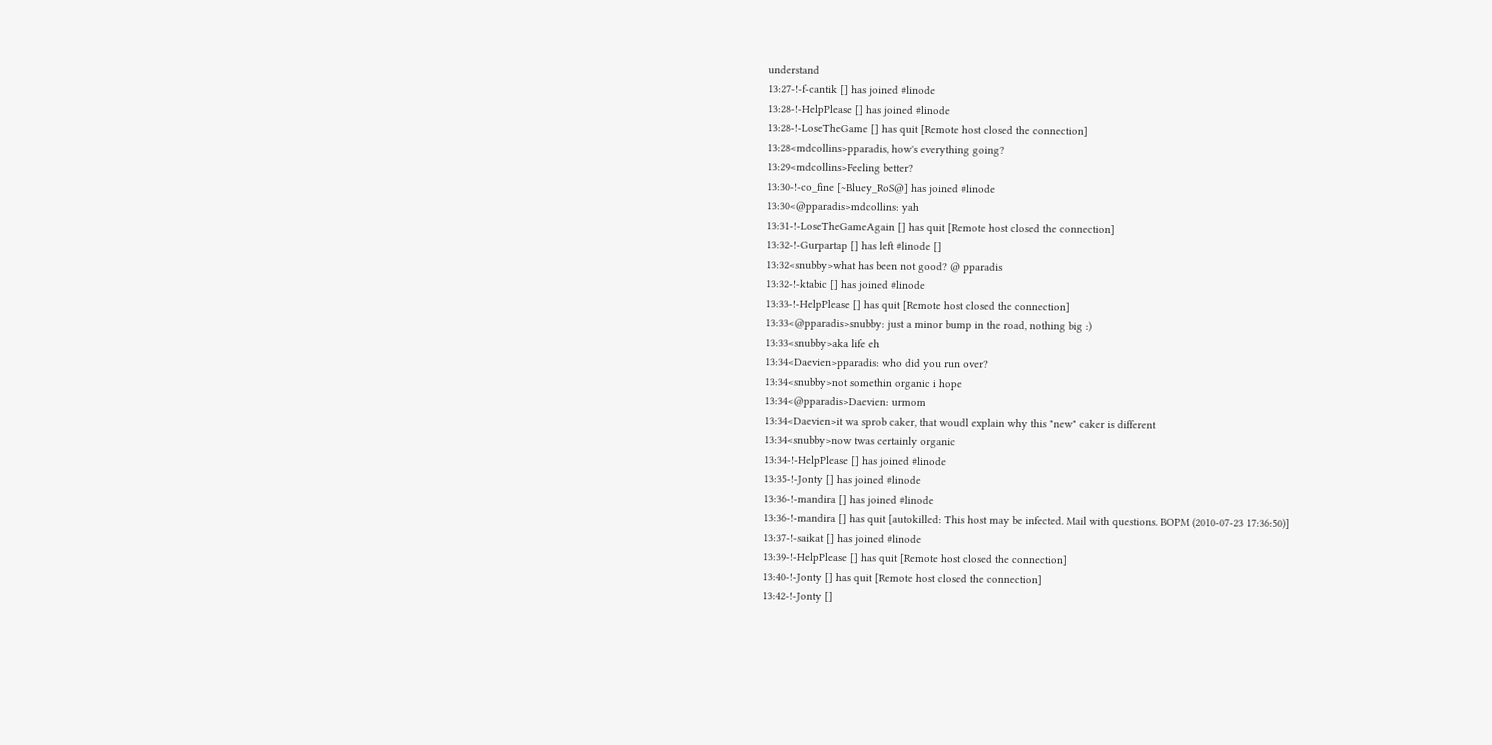understand
13:27-!-f-cantik [] has joined #linode
13:28-!-HelpPlease [] has joined #linode
13:28-!-LoseTheGame [] has quit [Remote host closed the connection]
13:28<mdcollins>pparadis, how's everything going?
13:29<mdcollins>Feeling better?
13:30-!-co_fine [~Bluey_RoS@] has joined #linode
13:30<@pparadis>mdcollins: yah
13:31-!-LoseTheGameAgain [] has quit [Remote host closed the connection]
13:32-!-Gurpartap [] has left #linode []
13:32<snubby>what has been not good? @ pparadis
13:32-!-ktabic [] has joined #linode
13:33-!-HelpPlease [] has quit [Remote host closed the connection]
13:33<@pparadis>snubby: just a minor bump in the road, nothing big :)
13:33<snubby>aka life eh
13:34<Daevien>pparadis: who did you run over?
13:34<snubby>not somethin organic i hope
13:34<@pparadis>Daevien: urmom
13:34<Daevien>it wa sprob caker, that woudl explain why this "new" caker is different
13:34<snubby>now twas certainly organic
13:34-!-HelpPlease [] has joined #linode
13:35-!-Jonty [] has joined #linode
13:36-!-mandira [] has joined #linode
13:36-!-mandira [] has quit [autokilled: This host may be infected. Mail with questions. BOPM (2010-07-23 17:36:50)]
13:37-!-saikat [] has joined #linode
13:39-!-HelpPlease [] has quit [Remote host closed the connection]
13:40-!-Jonty [] has quit [Remote host closed the connection]
13:42-!-Jonty []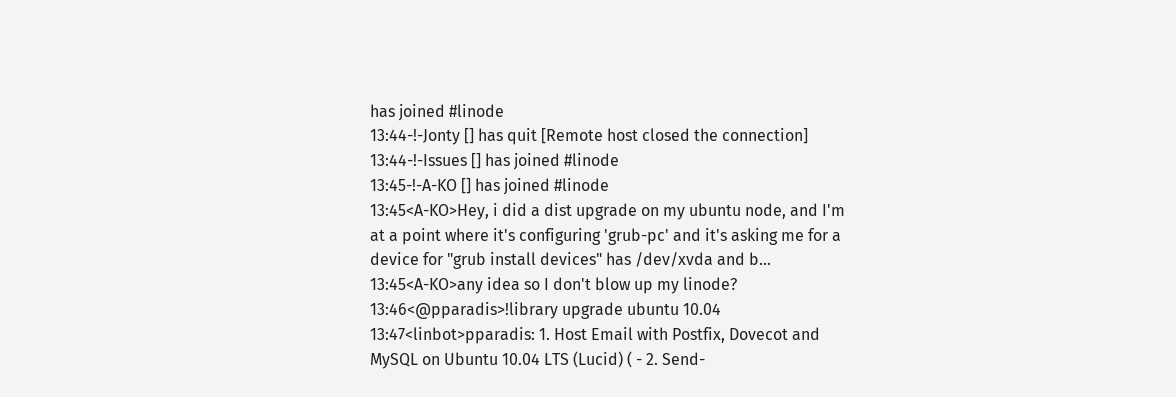has joined #linode
13:44-!-Jonty [] has quit [Remote host closed the connection]
13:44-!-Issues [] has joined #linode
13:45-!-A-KO [] has joined #linode
13:45<A-KO>Hey, i did a dist upgrade on my ubuntu node, and I'm at a point where it's configuring 'grub-pc' and it's asking me for a device for "grub install devices" has /dev/xvda and b...
13:45<A-KO>any idea so I don't blow up my linode?
13:46<@pparadis>!library upgrade ubuntu 10.04
13:47<linbot>pparadis: 1. Host Email with Postfix, Dovecot and MySQL on Ubuntu 10.04 LTS (Lucid) ( - 2. Send-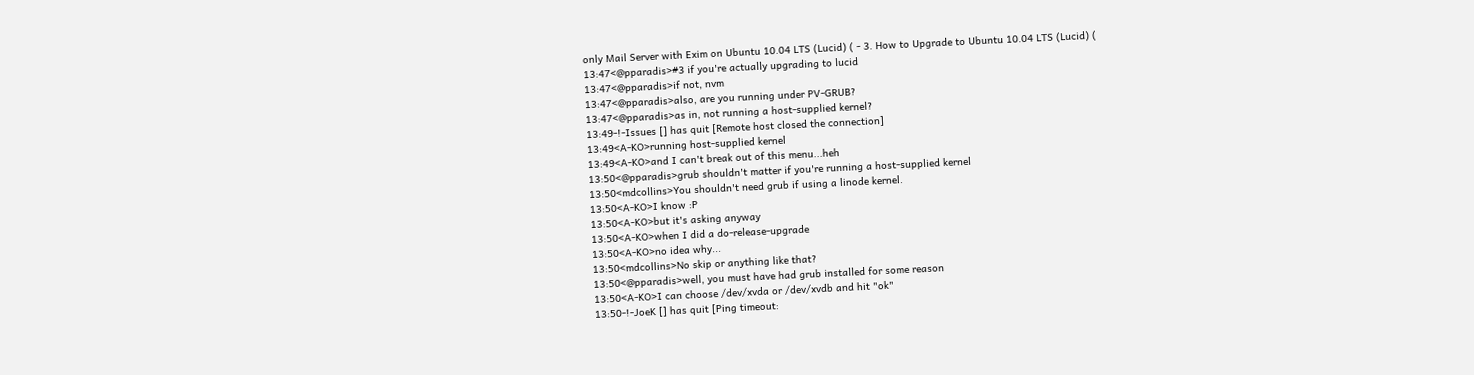only Mail Server with Exim on Ubuntu 10.04 LTS (Lucid) ( - 3. How to Upgrade to Ubuntu 10.04 LTS (Lucid) (
13:47<@pparadis>#3 if you're actually upgrading to lucid
13:47<@pparadis>if not, nvm
13:47<@pparadis>also, are you running under PV-GRUB?
13:47<@pparadis>as in, not running a host-supplied kernel?
13:49-!-Issues [] has quit [Remote host closed the connection]
13:49<A-KO>running host-supplied kernel
13:49<A-KO>and I can't break out of this menu...heh
13:50<@pparadis>grub shouldn't matter if you're running a host-supplied kernel
13:50<mdcollins>You shouldn't need grub if using a linode kernel.
13:50<A-KO>I know :P
13:50<A-KO>but it's asking anyway
13:50<A-KO>when I did a do-release-upgrade
13:50<A-KO>no idea why...
13:50<mdcollins>No skip or anything like that?
13:50<@pparadis>well, you must have had grub installed for some reason
13:50<A-KO>I can choose /dev/xvda or /dev/xvdb and hit "ok"
13:50-!-JoeK [] has quit [Ping timeout: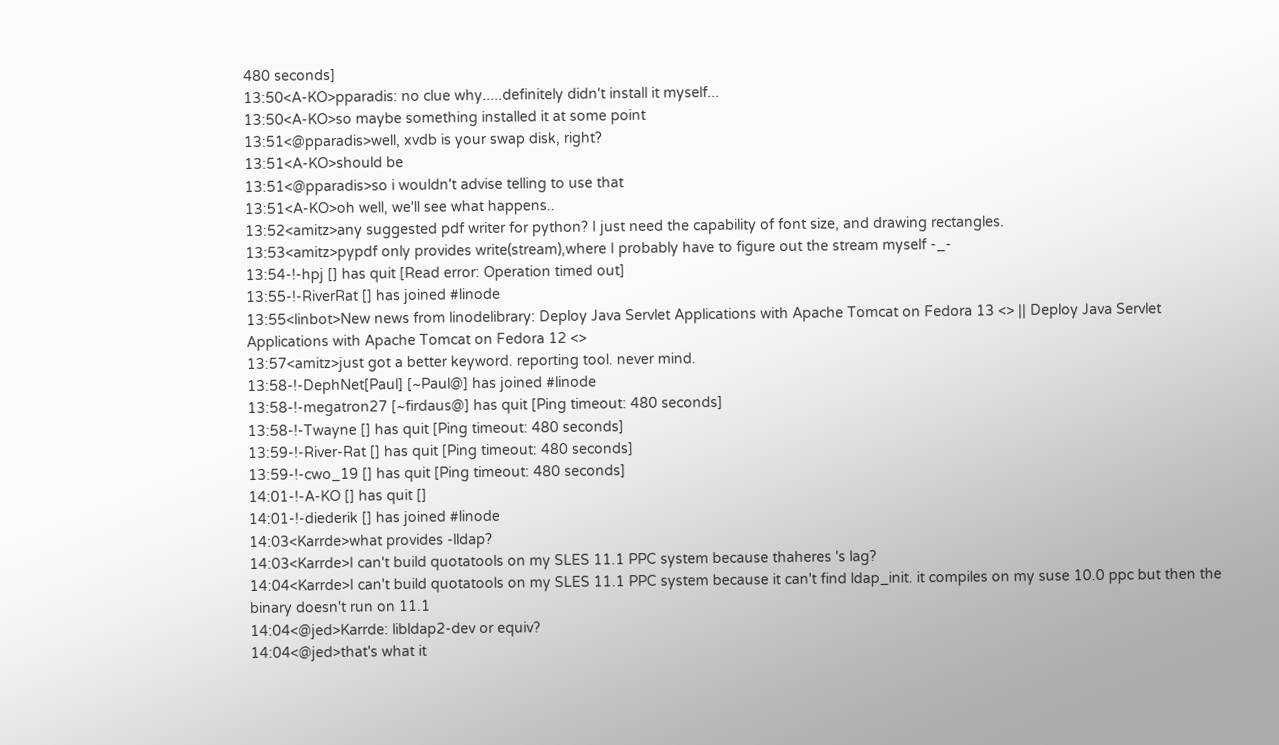480 seconds]
13:50<A-KO>pparadis: no clue why.....definitely didn't install it myself...
13:50<A-KO>so maybe something installed it at some point
13:51<@pparadis>well, xvdb is your swap disk, right?
13:51<A-KO>should be
13:51<@pparadis>so i wouldn't advise telling to use that
13:51<A-KO>oh well, we'll see what happens..
13:52<amitz>any suggested pdf writer for python? I just need the capability of font size, and drawing rectangles.
13:53<amitz>pypdf only provides write(stream),where I probably have to figure out the stream myself -_-
13:54-!-hpj [] has quit [Read error: Operation timed out]
13:55-!-RiverRat [] has joined #linode
13:55<linbot>New news from linodelibrary: Deploy Java Servlet Applications with Apache Tomcat on Fedora 13 <> || Deploy Java Servlet Applications with Apache Tomcat on Fedora 12 <>
13:57<amitz>just got a better keyword. reporting tool. never mind.
13:58-!-DephNet[Paul] [~Paul@] has joined #linode
13:58-!-megatron27 [~firdaus@] has quit [Ping timeout: 480 seconds]
13:58-!-Twayne [] has quit [Ping timeout: 480 seconds]
13:59-!-River-Rat [] has quit [Ping timeout: 480 seconds]
13:59-!-cwo_19 [] has quit [Ping timeout: 480 seconds]
14:01-!-A-KO [] has quit []
14:01-!-diederik [] has joined #linode
14:03<Karrde>what provides -lldap?
14:03<Karrde>I can't build quotatools on my SLES 11.1 PPC system because thaheres 's lag?
14:04<Karrde>I can't build quotatools on my SLES 11.1 PPC system because it can't find ldap_init. it compiles on my suse 10.0 ppc but then the binary doesn't run on 11.1
14:04<@jed>Karrde: libldap2-dev or equiv?
14:04<@jed>that's what it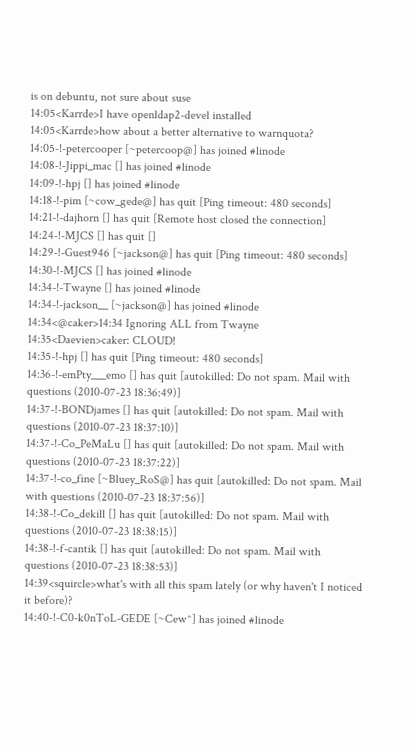is on debuntu, not sure about suse
14:05<Karrde>I have openldap2-devel installed
14:05<Karrde>how about a better alternative to warnquota?
14:05-!-petercooper [~petercoop@] has joined #linode
14:08-!-Jippi_mac [] has joined #linode
14:09-!-hpj [] has joined #linode
14:18-!-pim [~cow_gede@] has quit [Ping timeout: 480 seconds]
14:21-!-dajhorn [] has quit [Remote host closed the connection]
14:24-!-MJCS [] has quit []
14:29-!-Guest946 [~jackson@] has quit [Ping timeout: 480 seconds]
14:30-!-MJCS [] has joined #linode
14:34-!-Twayne [] has joined #linode
14:34-!-jackson__ [~jackson@] has joined #linode
14:34<@caker>14:34 Ignoring ALL from Twayne
14:35<Daevien>caker: CLOUD!
14:35-!-hpj [] has quit [Ping timeout: 480 seconds]
14:36-!-emPty___emo [] has quit [autokilled: Do not spam. Mail with questions (2010-07-23 18:36:49)]
14:37-!-BONDjames [] has quit [autokilled: Do not spam. Mail with questions (2010-07-23 18:37:10)]
14:37-!-Co_PeMaLu [] has quit [autokilled: Do not spam. Mail with questions (2010-07-23 18:37:22)]
14:37-!-co_fine [~Bluey_RoS@] has quit [autokilled: Do not spam. Mail with questions (2010-07-23 18:37:56)]
14:38-!-Co_dekill [] has quit [autokilled: Do not spam. Mail with questions (2010-07-23 18:38:15)]
14:38-!-f-cantik [] has quit [autokilled: Do not spam. Mail with questions (2010-07-23 18:38:53)]
14:39<squircle>what's with all this spam lately (or why haven't I noticed it before)?
14:40-!-C0-k0nToL-GEDE [~Cew^] has joined #linode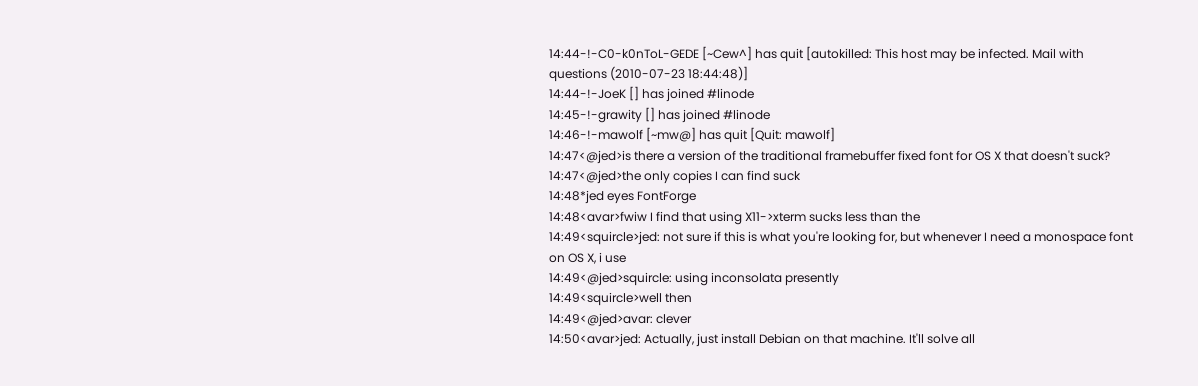14:44-!-C0-k0nToL-GEDE [~Cew^] has quit [autokilled: This host may be infected. Mail with questions (2010-07-23 18:44:48)]
14:44-!-JoeK [] has joined #linode
14:45-!-grawity [] has joined #linode
14:46-!-mawolf [~mw@] has quit [Quit: mawolf]
14:47<@jed>is there a version of the traditional framebuffer fixed font for OS X that doesn't suck?
14:47<@jed>the only copies I can find suck
14:48*jed eyes FontForge
14:48<avar>fwiw I find that using X11->xterm sucks less than the
14:49<squircle>jed: not sure if this is what you're looking for, but whenever I need a monospace font on OS X, i use
14:49<@jed>squircle: using inconsolata presently
14:49<squircle>well then
14:49<@jed>avar: clever
14:50<avar>jed: Actually, just install Debian on that machine. It'll solve all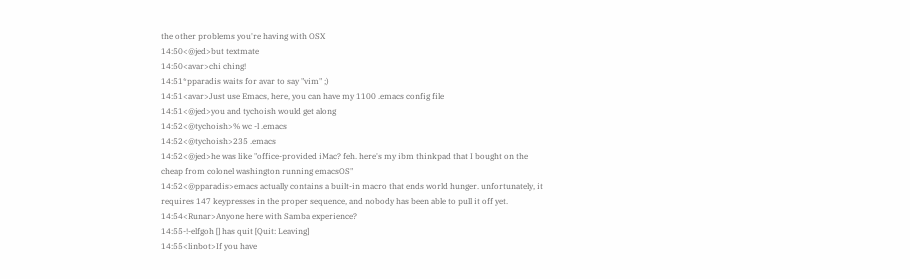the other problems you're having with OSX
14:50<@jed>but textmate
14:50<avar>chi ching!
14:51*pparadis waits for avar to say "vim" ;)
14:51<avar>Just use Emacs, here, you can have my 1100 .emacs config file
14:51<@jed>you and tychoish would get along
14:52<@tychoish>% wc -l .emacs
14:52<@tychoish>235 .emacs
14:52<@jed>he was like "office-provided iMac? feh. here's my ibm thinkpad that I bought on the cheap from colonel washington running emacsOS"
14:52<@pparadis>emacs actually contains a built-in macro that ends world hunger. unfortunately, it requires 147 keypresses in the proper sequence, and nobody has been able to pull it off yet.
14:54<Runar>Anyone here with Samba experience?
14:55-!-elfgoh [] has quit [Quit: Leaving]
14:55<linbot>If you have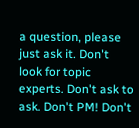a question, please just ask it. Don't look for topic experts. Don't ask to ask. Don't PM! Don't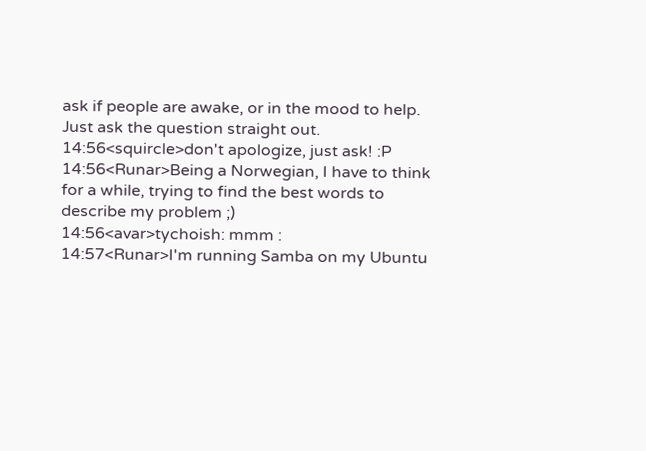ask if people are awake, or in the mood to help. Just ask the question straight out.
14:56<squircle>don't apologize, just ask! :P
14:56<Runar>Being a Norwegian, I have to think for a while, trying to find the best words to describe my problem ;)
14:56<avar>tychoish: mmm :
14:57<Runar>I'm running Samba on my Ubuntu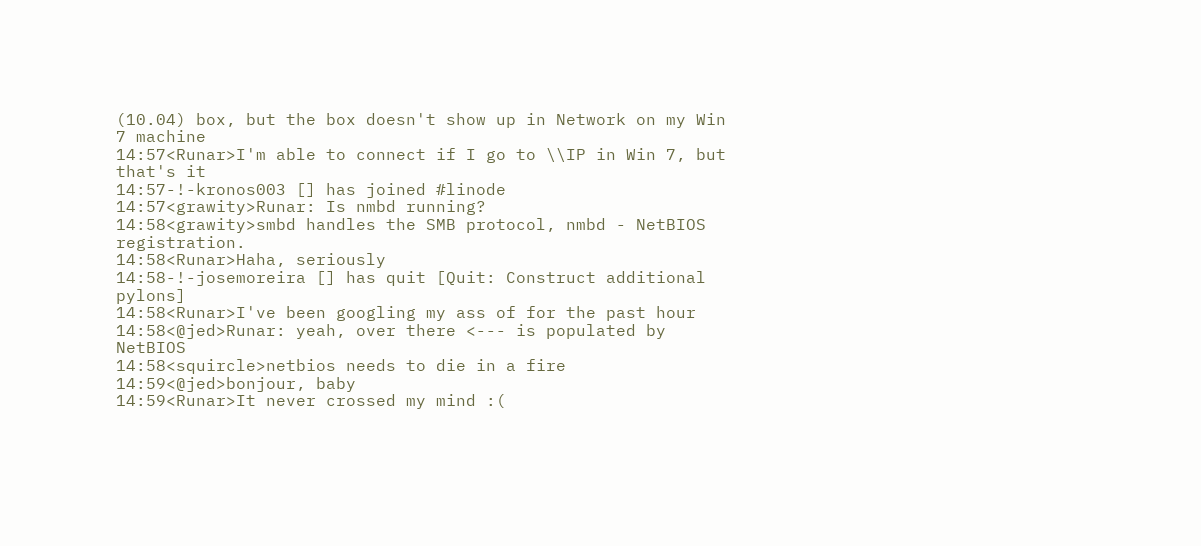(10.04) box, but the box doesn't show up in Network on my Win 7 machine
14:57<Runar>I'm able to connect if I go to \\IP in Win 7, but that's it
14:57-!-kronos003 [] has joined #linode
14:57<grawity>Runar: Is nmbd running?
14:58<grawity>smbd handles the SMB protocol, nmbd - NetBIOS registration.
14:58<Runar>Haha, seriously
14:58-!-josemoreira [] has quit [Quit: Construct additional pylons]
14:58<Runar>I've been googling my ass of for the past hour
14:58<@jed>Runar: yeah, over there <--- is populated by NetBIOS
14:58<squircle>netbios needs to die in a fire
14:59<@jed>bonjour, baby
14:59<Runar>It never crossed my mind :(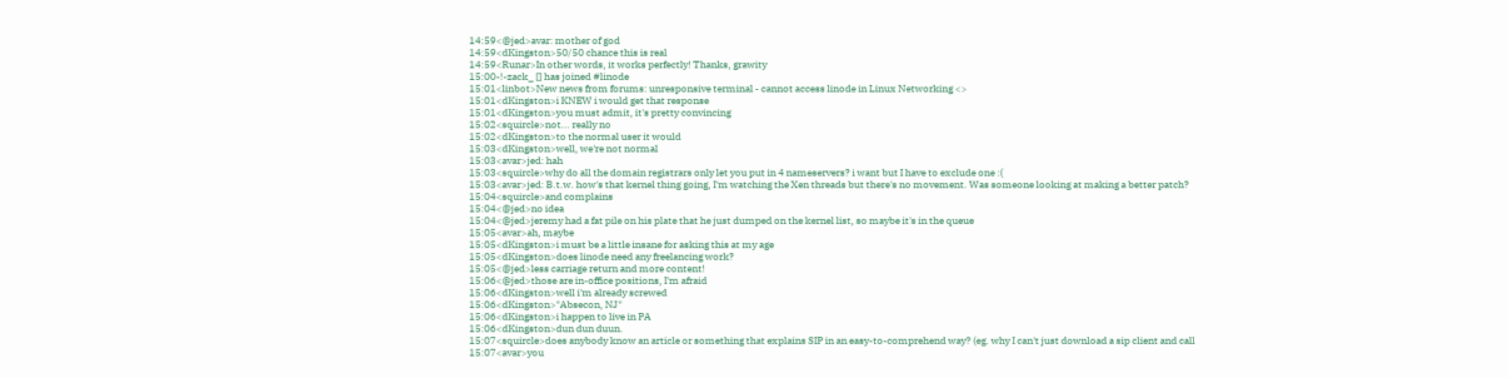14:59<@jed>avar: mother of god
14:59<dKingston>50/50 chance this is real
14:59<Runar>In other words, it works perfectly! Thanks, grawity
15:00-!-zack_ [] has joined #linode
15:01<linbot>New news from forums: unresponsive terminal - cannot access linode in Linux Networking <>
15:01<dKingston>i KNEW i would get that response
15:01<dKingston>you must admit, it's pretty convincing
15:02<squircle>not... really no
15:02<dKingston>to the normal user it would
15:03<dKingston>well, we're not normal
15:03<avar>jed: hah
15:03<squircle>why do all the domain registrars only let you put in 4 nameservers? i want but I have to exclude one :(
15:03<avar>jed: B.t.w. how's that kernel thing going, I'm watching the Xen threads but there's no movement. Was someone looking at making a better patch?
15:04<squircle>and complains
15:04<@jed>no idea
15:04<@jed>jeremy had a fat pile on his plate that he just dumped on the kernel list, so maybe it's in the queue
15:05<avar>ah, maybe
15:05<dKingston>i must be a little insane for asking this at my age
15:05<dKingston>does linode need any freelancing work?
15:05<@jed>less carriage return and more content!
15:06<@jed>those are in-office positions, I'm afraid
15:06<dKingston>well i'm already screwed
15:06<dKingston>"Absecon, NJ"
15:06<dKingston>i happen to live in PA
15:06<dKingston>dun dun duun.
15:07<squircle>does anybody know an article or something that explains SIP in an easy-to-comprehend way? (eg. why I can't just download a sip client and call
15:07<avar>you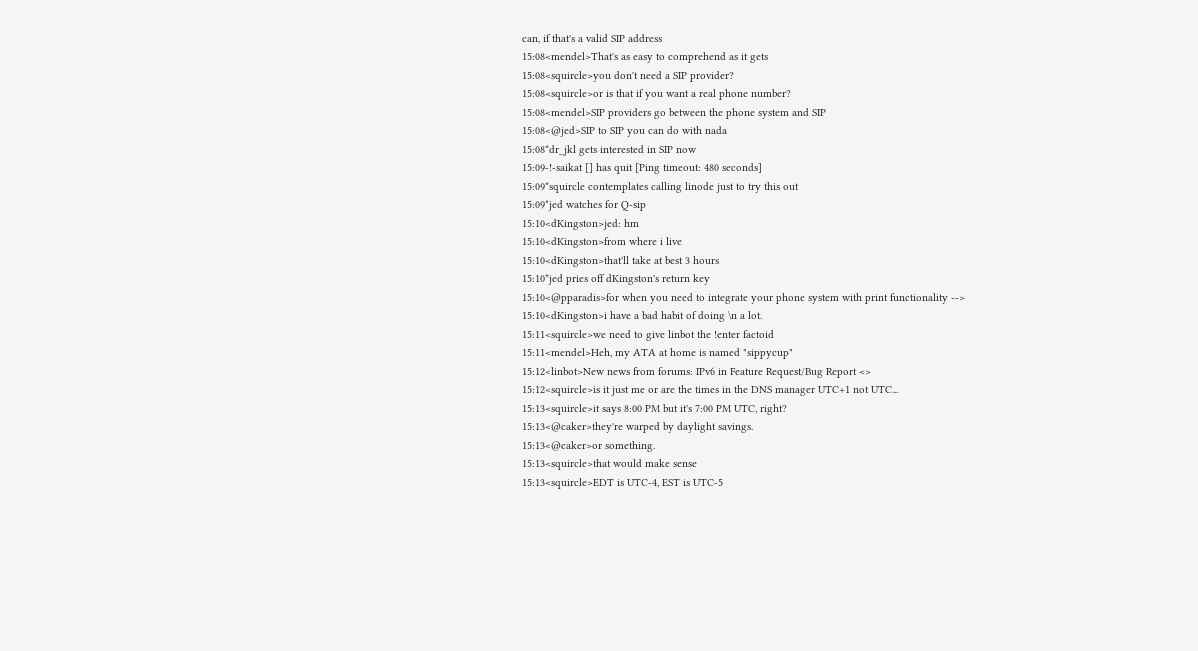can, if that's a valid SIP address
15:08<mendel>That's as easy to comprehend as it gets
15:08<squircle>you don't need a SIP provider?
15:08<squircle>or is that if you want a real phone number?
15:08<mendel>SIP providers go between the phone system and SIP
15:08<@jed>SIP to SIP you can do with nada
15:08*dr_jkl gets interested in SIP now
15:09-!-saikat [] has quit [Ping timeout: 480 seconds]
15:09*squircle contemplates calling linode just to try this out
15:09*jed watches for Q-sip
15:10<dKingston>jed: hm
15:10<dKingston>from where i live
15:10<dKingston>that'll take at best 3 hours
15:10*jed pries off dKingston's return key
15:10<@pparadis>for when you need to integrate your phone system with print functionality -->
15:10<dKingston>i have a bad habit of doing \n a lot.
15:11<squircle>we need to give linbot the !enter factoid
15:11<mendel>Heh, my ATA at home is named "sippycup"
15:12<linbot>New news from forums: IPv6 in Feature Request/Bug Report <>
15:12<squircle>is it just me or are the times in the DNS manager UTC+1 not UTC...
15:13<squircle>it says 8:00 PM but it's 7:00 PM UTC, right?
15:13<@caker>they're warped by daylight savings.
15:13<@caker>or something.
15:13<squircle>that would make sense
15:13<squircle>EDT is UTC-4, EST is UTC-5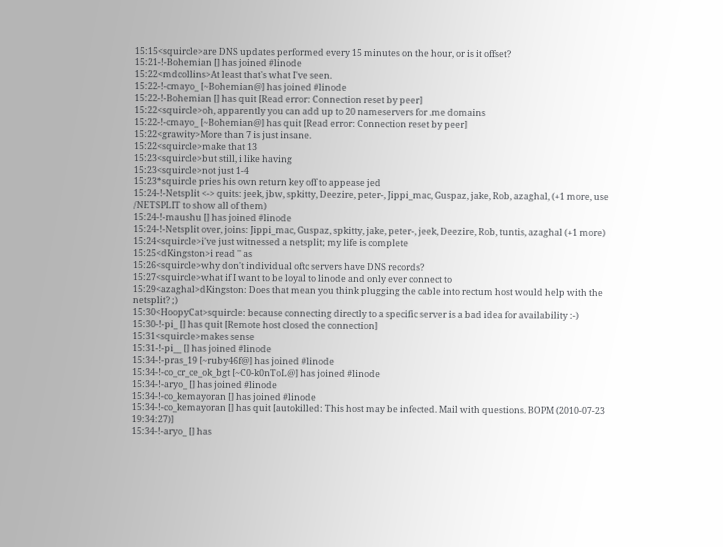15:15<squircle>are DNS updates performed every 15 minutes on the hour, or is it offset?
15:21-!-Bohemian [] has joined #linode
15:22<mdcollins>At least that's what I've seen.
15:22-!-cmayo_ [~Bohemian@] has joined #linode
15:22-!-Bohemian [] has quit [Read error: Connection reset by peer]
15:22<squircle>oh, apparently you can add up to 20 nameservers for .me domains
15:22-!-cmayo_ [~Bohemian@] has quit [Read error: Connection reset by peer]
15:22<grawity>More than 7 is just insane.
15:22<squircle>make that 13
15:23<squircle>but still, i like having
15:23<squircle>not just 1-4
15:23*squircle pries his own return key off to appease jed
15:24-!-Netsplit <-> quits: jeek, jbw, spkitty, Deezire, peter-, Jippi_mac, Guspaz, jake, Rob, azaghal, (+1 more, use /NETSPLIT to show all of them)
15:24-!-maushu [] has joined #linode
15:24-!-Netsplit over, joins: Jippi_mac, Guspaz, spkitty, jake, peter-, jeek, Deezire, Rob, tuntis, azaghal (+1 more)
15:24<squircle>i've just witnessed a netsplit; my life is complete
15:25<dKingston>i read '' as
15:26<squircle>why don't individual oftc servers have DNS records?
15:27<squircle>what if I want to be loyal to linode and only ever connect to
15:29<azaghal>dKingston: Does that mean you think plugging the cable into rectum host would help with the netsplit? ;)
15:30<HoopyCat>squircle: because connecting directly to a specific server is a bad idea for availability :-)
15:30-!-pi_ [] has quit [Remote host closed the connection]
15:31<squircle>makes sense
15:31-!-pi__ [] has joined #linode
15:34-!-pras_19 [~ruby46f@] has joined #linode
15:34-!-co_cr_ce_ok_bgt [~C0-k0nToL@] has joined #linode
15:34-!-aryo_ [] has joined #linode
15:34-!-co_kemayoran [] has joined #linode
15:34-!-co_kemayoran [] has quit [autokilled: This host may be infected. Mail with questions. BOPM (2010-07-23 19:34:27)]
15:34-!-aryo_ [] has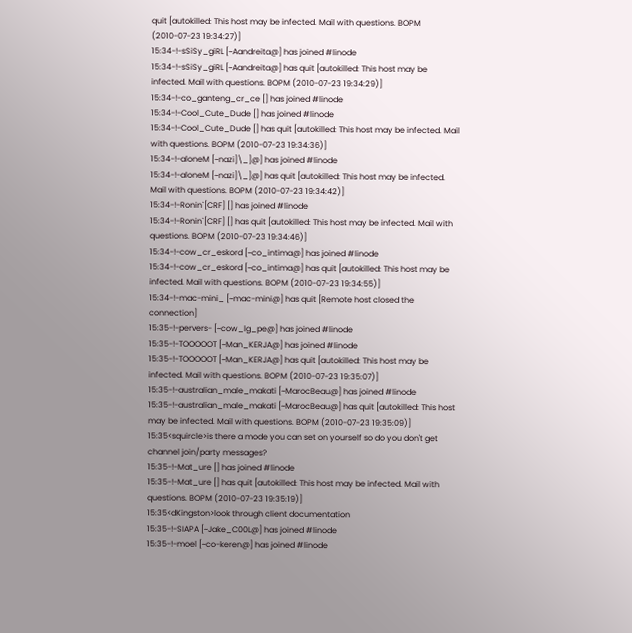quit [autokilled: This host may be infected. Mail with questions. BOPM (2010-07-23 19:34:27)]
15:34-!-sSiSy_giRL [~Aandreita@] has joined #linode
15:34-!-sSiSy_giRL [~Aandreita@] has quit [autokilled: This host may be infected. Mail with questions. BOPM (2010-07-23 19:34:29)]
15:34-!-co_ganteng_cr_ce [] has joined #linode
15:34-!-Cool_Cute_Dude [] has joined #linode
15:34-!-Cool_Cute_Dude [] has quit [autokilled: This host may be infected. Mail with questions. BOPM (2010-07-23 19:34:36)]
15:34-!-aloneM [~nazi]\_]@] has joined #linode
15:34-!-aloneM [~nazi]\_]@] has quit [autokilled: This host may be infected. Mail with questions. BOPM (2010-07-23 19:34:42)]
15:34-!-Ronin`[CRF] [] has joined #linode
15:34-!-Ronin`[CRF] [] has quit [autokilled: This host may be infected. Mail with questions. BOPM (2010-07-23 19:34:46)]
15:34-!-cow_cr_eskord [~co_intima@] has joined #linode
15:34-!-cow_cr_eskord [~co_intima@] has quit [autokilled: This host may be infected. Mail with questions. BOPM (2010-07-23 19:34:55)]
15:34-!-mac-mini_ [~mac-mini@] has quit [Remote host closed the connection]
15:35-!-pervers- [~cow_lg_pe@] has joined #linode
15:35-!-TOOOOOT [~Man_KERJA@] has joined #linode
15:35-!-TOOOOOT [~Man_KERJA@] has quit [autokilled: This host may be infected. Mail with questions. BOPM (2010-07-23 19:35:07)]
15:35-!-australian_male_makati [~MarocBeau@] has joined #linode
15:35-!-australian_male_makati [~MarocBeau@] has quit [autokilled: This host may be infected. Mail with questions. BOPM (2010-07-23 19:35:09)]
15:35<squircle>is there a mode you can set on yourself so do you don't get channel join/party messages?
15:35-!-Mat_ure [] has joined #linode
15:35-!-Mat_ure [] has quit [autokilled: This host may be infected. Mail with questions. BOPM (2010-07-23 19:35:19)]
15:35<dKingston>look through client documentation
15:35-!-SIAPA [~Jake_C00L@] has joined #linode
15:35-!-moel [~co-keren@] has joined #linode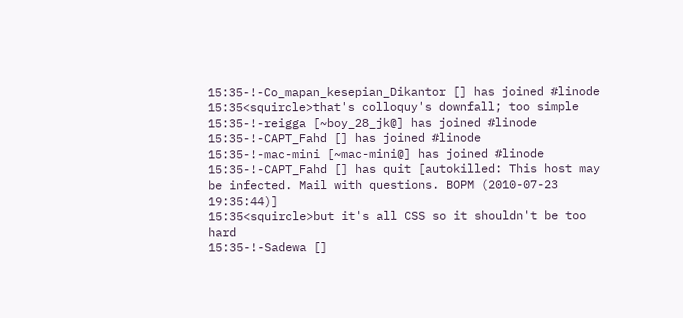15:35-!-Co_mapan_kesepian_Dikantor [] has joined #linode
15:35<squircle>that's colloquy's downfall; too simple
15:35-!-reigga [~boy_28_jk@] has joined #linode
15:35-!-CAPT_Fahd [] has joined #linode
15:35-!-mac-mini [~mac-mini@] has joined #linode
15:35-!-CAPT_Fahd [] has quit [autokilled: This host may be infected. Mail with questions. BOPM (2010-07-23 19:35:44)]
15:35<squircle>but it's all CSS so it shouldn't be too hard
15:35-!-Sadewa []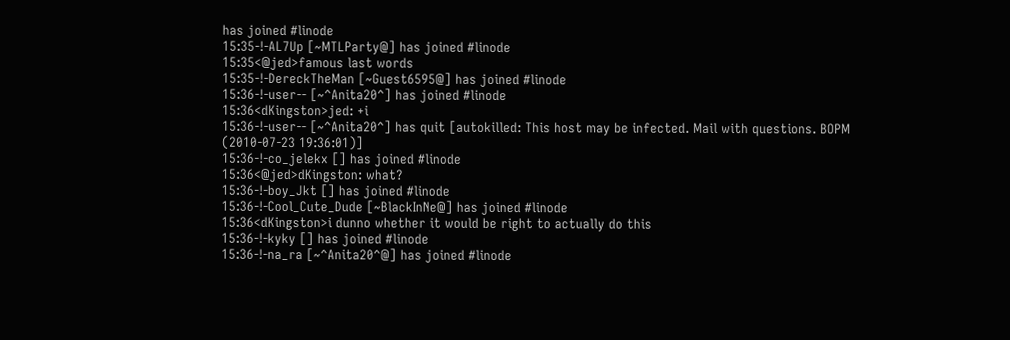has joined #linode
15:35-!-AL7Up [~MTLParty@] has joined #linode
15:35<@jed>famous last words
15:35-!-DereckTheMan [~Guest6595@] has joined #linode
15:36-!-user-- [~^Anita20^] has joined #linode
15:36<dKingston>jed: +i
15:36-!-user-- [~^Anita20^] has quit [autokilled: This host may be infected. Mail with questions. BOPM (2010-07-23 19:36:01)]
15:36-!-co_jelekx [] has joined #linode
15:36<@jed>dKingston: what?
15:36-!-boy_Jkt [] has joined #linode
15:36-!-Cool_Cute_Dude [~BlackInNe@] has joined #linode
15:36<dKingston>i dunno whether it would be right to actually do this
15:36-!-kyky [] has joined #linode
15:36-!-na_ra [~^Anita20^@] has joined #linode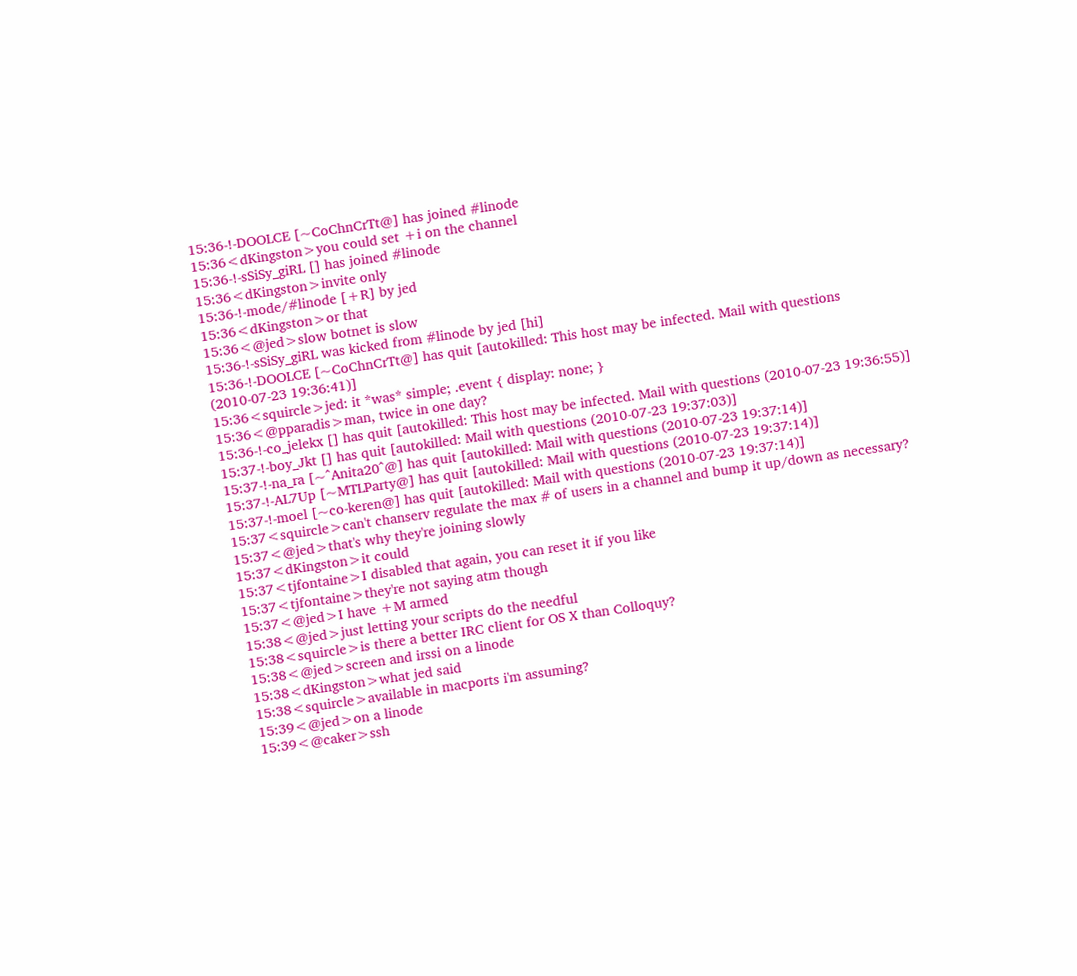15:36-!-DOOLCE [~CoChnCrTt@] has joined #linode
15:36<dKingston>you could set +i on the channel
15:36-!-sSiSy_giRL [] has joined #linode
15:36<dKingston>invite only
15:36-!-mode/#linode [+R] by jed
15:36<dKingston>or that
15:36<@jed>slow botnet is slow
15:36-!-sSiSy_giRL was kicked from #linode by jed [hi]
15:36-!-DOOLCE [~CoChnCrTt@] has quit [autokilled: This host may be infected. Mail with questions (2010-07-23 19:36:41)]
15:36<squircle>jed: it *was* simple; .event { display: none; }
15:36<@pparadis>man, twice in one day?
15:36-!-co_jelekx [] has quit [autokilled: This host may be infected. Mail with questions (2010-07-23 19:36:55)]
15:37-!-boy_Jkt [] has quit [autokilled: Mail with questions (2010-07-23 19:37:03)]
15:37-!-na_ra [~^Anita20^@] has quit [autokilled: Mail with questions (2010-07-23 19:37:14)]
15:37-!-AL7Up [~MTLParty@] has quit [autokilled: Mail with questions (2010-07-23 19:37:14)]
15:37-!-moel [~co-keren@] has quit [autokilled: Mail with questions (2010-07-23 19:37:14)]
15:37<squircle>can't chanserv regulate the max # of users in a channel and bump it up/down as necessary?
15:37<@jed>that's why they're joining slowly
15:37<dKingston>it could
15:37<tjfontaine>I disabled that again, you can reset it if you like
15:37<tjfontaine>they're not saying atm though
15:37<@jed>I have +M armed
15:38<@jed>just letting your scripts do the needful
15:38<squircle>is there a better IRC client for OS X than Colloquy?
15:38<@jed>screen and irssi on a linode
15:38<dKingston>what jed said
15:38<squircle>available in macports i'm assuming?
15:39<@jed>on a linode
15:39<@caker>ssh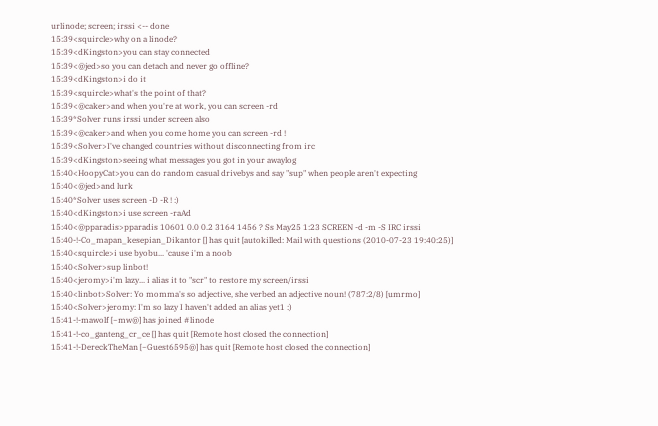urlinode; screen; irssi <-- done
15:39<squircle>why on a linode?
15:39<dKingston>you can stay connected
15:39<@jed>so you can detach and never go offline?
15:39<dKingston>i do it
15:39<squircle>what's the point of that?
15:39<@caker>and when you're at work, you can screen -rd
15:39*Solver runs irssi under screen also
15:39<@caker>and when you come home you can screen -rd !
15:39<Solver>I've changed countries without disconnecting from irc
15:39<dKingston>seeing what messages you got in your awaylog
15:40<HoopyCat>you can do random casual drivebys and say "sup" when people aren't expecting
15:40<@jed>and lurk
15:40*Solver uses screen -D -R ! :)
15:40<dKingston>i use screen -raAd
15:40<@pparadis>pparadis 10601 0.0 0.2 3164 1456 ? Ss May25 1:23 SCREEN -d -m -S IRC irssi
15:40-!-Co_mapan_kesepian_Dikantor [] has quit [autokilled: Mail with questions (2010-07-23 19:40:25)]
15:40<squircle>i use byobu... 'cause i'm a noob
15:40<Solver>sup linbot!
15:40<jeromy>i'm lazy... i alias it to "scr" to restore my screen/irssi
15:40<linbot>Solver: Yo momma's so adjective, she verbed an adjective noun! (787:2/8) [umrmo]
15:40<Solver>jeromy: I'm so lazy I haven't added an alias yet1 :)
15:41-!-mawolf [~mw@] has joined #linode
15:41-!-co_ganteng_cr_ce [] has quit [Remote host closed the connection]
15:41-!-DereckTheMan [~Guest6595@] has quit [Remote host closed the connection]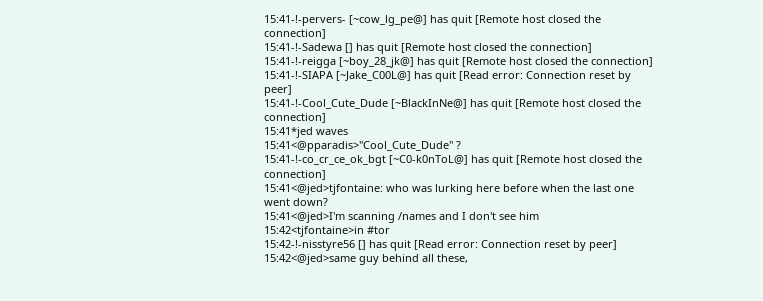15:41-!-pervers- [~cow_lg_pe@] has quit [Remote host closed the connection]
15:41-!-Sadewa [] has quit [Remote host closed the connection]
15:41-!-reigga [~boy_28_jk@] has quit [Remote host closed the connection]
15:41-!-SIAPA [~Jake_C00L@] has quit [Read error: Connection reset by peer]
15:41-!-Cool_Cute_Dude [~BlackInNe@] has quit [Remote host closed the connection]
15:41*jed waves
15:41<@pparadis>"Cool_Cute_Dude" ?
15:41-!-co_cr_ce_ok_bgt [~C0-k0nToL@] has quit [Remote host closed the connection]
15:41<@jed>tjfontaine: who was lurking here before when the last one went down?
15:41<@jed>I'm scanning /names and I don't see him
15:42<tjfontaine>in #tor
15:42-!-nisstyre56 [] has quit [Read error: Connection reset by peer]
15:42<@jed>same guy behind all these,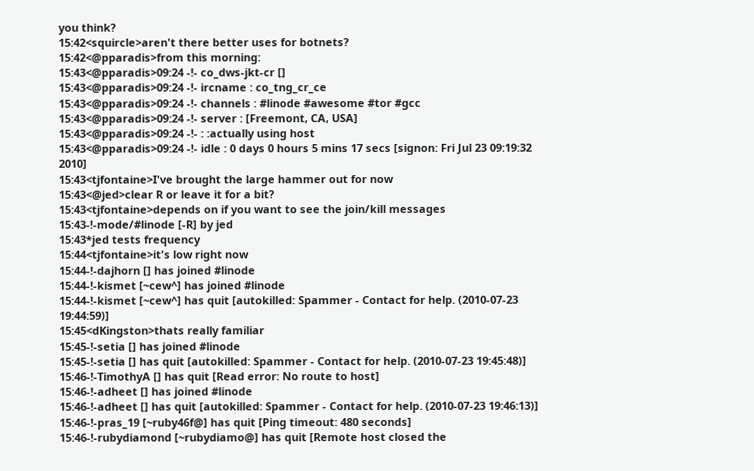you think?
15:42<squircle>aren't there better uses for botnets?
15:42<@pparadis>from this morning:
15:43<@pparadis>09:24 -!- co_dws-jkt-cr []
15:43<@pparadis>09:24 -!- ircname : co_tng_cr_ce
15:43<@pparadis>09:24 -!- channels : #linode #awesome #tor #gcc
15:43<@pparadis>09:24 -!- server : [Freemont, CA, USA]
15:43<@pparadis>09:24 -!- : :actually using host
15:43<@pparadis>09:24 -!- idle : 0 days 0 hours 5 mins 17 secs [signon: Fri Jul 23 09:19:32 2010]
15:43<tjfontaine>I've brought the large hammer out for now
15:43<@jed>clear R or leave it for a bit?
15:43<tjfontaine>depends on if you want to see the join/kill messages
15:43-!-mode/#linode [-R] by jed
15:43*jed tests frequency
15:44<tjfontaine>it's low right now
15:44-!-dajhorn [] has joined #linode
15:44-!-kismet [~cew^] has joined #linode
15:44-!-kismet [~cew^] has quit [autokilled: Spammer - Contact for help. (2010-07-23 19:44:59)]
15:45<dKingston>thats really familiar
15:45-!-setia [] has joined #linode
15:45-!-setia [] has quit [autokilled: Spammer - Contact for help. (2010-07-23 19:45:48)]
15:46-!-TimothyA [] has quit [Read error: No route to host]
15:46-!-adheet [] has joined #linode
15:46-!-adheet [] has quit [autokilled: Spammer - Contact for help. (2010-07-23 19:46:13)]
15:46-!-pras_19 [~ruby46f@] has quit [Ping timeout: 480 seconds]
15:46-!-rubydiamond [~rubydiamo@] has quit [Remote host closed the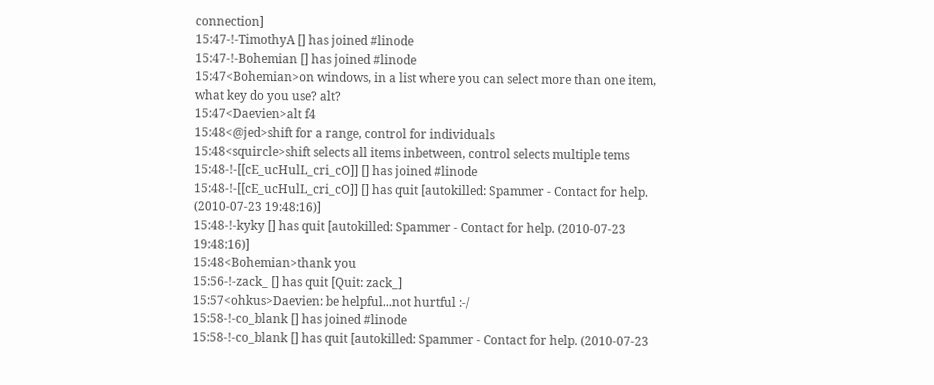connection]
15:47-!-TimothyA [] has joined #linode
15:47-!-Bohemian [] has joined #linode
15:47<Bohemian>on windows, in a list where you can select more than one item, what key do you use? alt?
15:47<Daevien>alt f4
15:48<@jed>shift for a range, control for individuals
15:48<squircle>shift selects all items inbetween, control selects multiple tems
15:48-!-[[cE_ucHulL_cri_cO]] [] has joined #linode
15:48-!-[[cE_ucHulL_cri_cO]] [] has quit [autokilled: Spammer - Contact for help. (2010-07-23 19:48:16)]
15:48-!-kyky [] has quit [autokilled: Spammer - Contact for help. (2010-07-23 19:48:16)]
15:48<Bohemian>thank you
15:56-!-zack_ [] has quit [Quit: zack_]
15:57<ohkus>Daevien: be helpful...not hurtful :-/
15:58-!-co_blank [] has joined #linode
15:58-!-co_blank [] has quit [autokilled: Spammer - Contact for help. (2010-07-23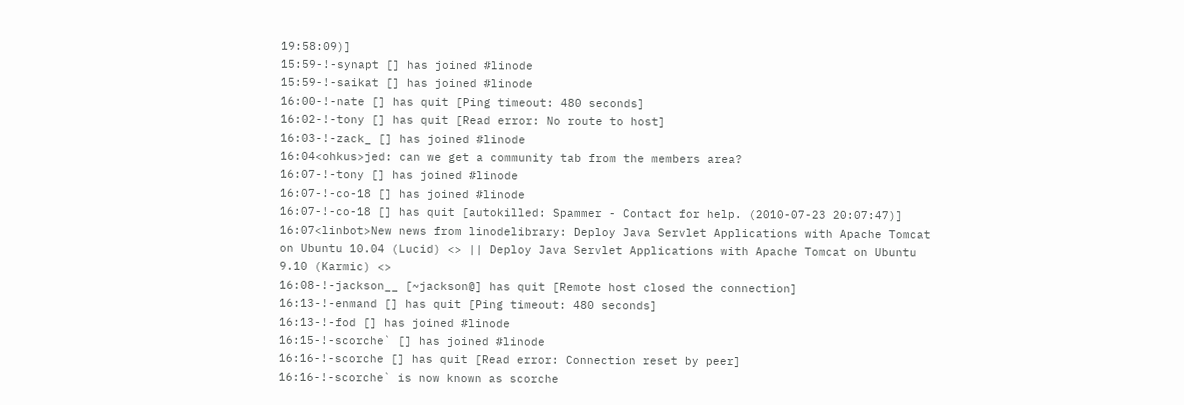19:58:09)]
15:59-!-synapt [] has joined #linode
15:59-!-saikat [] has joined #linode
16:00-!-nate [] has quit [Ping timeout: 480 seconds]
16:02-!-tony [] has quit [Read error: No route to host]
16:03-!-zack_ [] has joined #linode
16:04<ohkus>jed: can we get a community tab from the members area?
16:07-!-tony [] has joined #linode
16:07-!-co-18 [] has joined #linode
16:07-!-co-18 [] has quit [autokilled: Spammer - Contact for help. (2010-07-23 20:07:47)]
16:07<linbot>New news from linodelibrary: Deploy Java Servlet Applications with Apache Tomcat on Ubuntu 10.04 (Lucid) <> || Deploy Java Servlet Applications with Apache Tomcat on Ubuntu 9.10 (Karmic) <>
16:08-!-jackson__ [~jackson@] has quit [Remote host closed the connection]
16:13-!-enmand [] has quit [Ping timeout: 480 seconds]
16:13-!-fod [] has joined #linode
16:15-!-scorche` [] has joined #linode
16:16-!-scorche [] has quit [Read error: Connection reset by peer]
16:16-!-scorche` is now known as scorche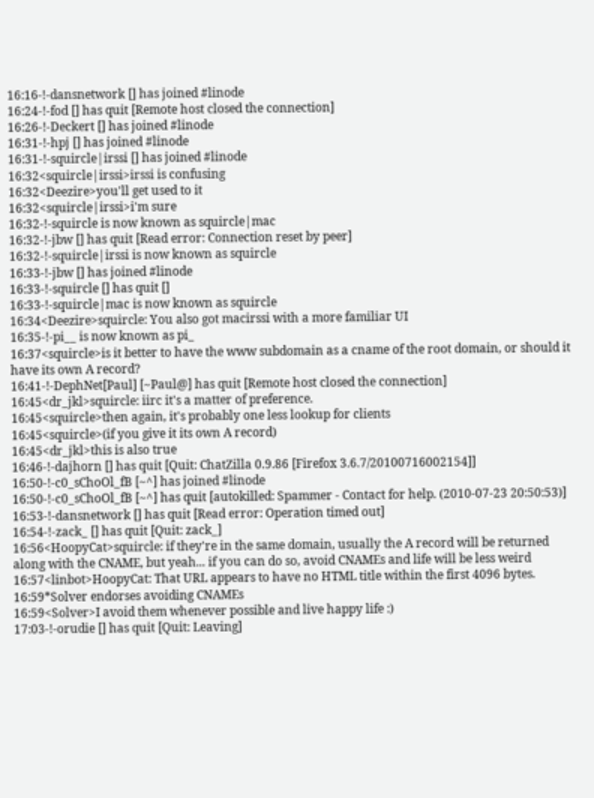16:16-!-dansnetwork [] has joined #linode
16:24-!-fod [] has quit [Remote host closed the connection]
16:26-!-Deckert [] has joined #linode
16:31-!-hpj [] has joined #linode
16:31-!-squircle|irssi [] has joined #linode
16:32<squircle|irssi>irssi is confusing
16:32<Deezire>you'll get used to it
16:32<squircle|irssi>i'm sure
16:32-!-squircle is now known as squircle|mac
16:32-!-jbw [] has quit [Read error: Connection reset by peer]
16:32-!-squircle|irssi is now known as squircle
16:33-!-jbw [] has joined #linode
16:33-!-squircle [] has quit []
16:33-!-squircle|mac is now known as squircle
16:34<Deezire>squircle: You also got macirssi with a more familiar UI
16:35-!-pi__ is now known as pi_
16:37<squircle>is it better to have the www subdomain as a cname of the root domain, or should it have its own A record?
16:41-!-DephNet[Paul] [~Paul@] has quit [Remote host closed the connection]
16:45<dr_jkl>squircle: iirc it's a matter of preference.
16:45<squircle>then again, it's probably one less lookup for clients
16:45<squircle>(if you give it its own A record)
16:45<dr_jkl>this is also true
16:46-!-dajhorn [] has quit [Quit: ChatZilla 0.9.86 [Firefox 3.6.7/20100716002154]]
16:50-!-c0_sChoOl_fB [~^] has joined #linode
16:50-!-c0_sChoOl_fB [~^] has quit [autokilled: Spammer - Contact for help. (2010-07-23 20:50:53)]
16:53-!-dansnetwork [] has quit [Read error: Operation timed out]
16:54-!-zack_ [] has quit [Quit: zack_]
16:56<HoopyCat>squircle: if they're in the same domain, usually the A record will be returned along with the CNAME, but yeah... if you can do so, avoid CNAMEs and life will be less weird
16:57<linbot>HoopyCat: That URL appears to have no HTML title within the first 4096 bytes.
16:59*Solver endorses avoiding CNAMEs
16:59<Solver>I avoid them whenever possible and live happy life :)
17:03-!-orudie [] has quit [Quit: Leaving]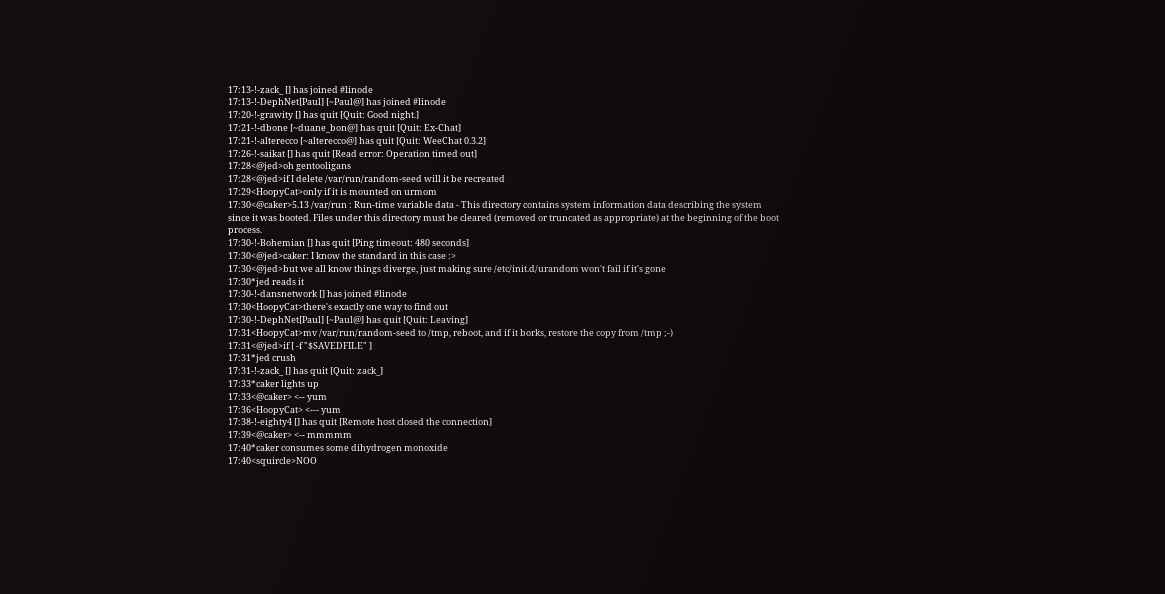17:13-!-zack_ [] has joined #linode
17:13-!-DephNet[Paul] [~Paul@] has joined #linode
17:20-!-grawity [] has quit [Quit: Good night.]
17:21-!-dbone [~duane_bon@] has quit [Quit: Ex-Chat]
17:21-!-alterecco [~alterecco@] has quit [Quit: WeeChat 0.3.2]
17:26-!-saikat [] has quit [Read error: Operation timed out]
17:28<@jed>oh gentooligans
17:28<@jed>if I delete /var/run/random-seed will it be recreated
17:29<HoopyCat>only if it is mounted on urmom
17:30<@caker>5.13 /var/run : Run-time variable data - This directory contains system information data describing the system since it was booted. Files under this directory must be cleared (removed or truncated as appropriate) at the beginning of the boot process.
17:30-!-Bohemian [] has quit [Ping timeout: 480 seconds]
17:30<@jed>caker: I know the standard in this case :>
17:30<@jed>but we all know things diverge, just making sure /etc/init.d/urandom won't fail if it's gone
17:30*jed reads it
17:30-!-dansnetwork [] has joined #linode
17:30<HoopyCat>there's exactly one way to find out
17:30-!-DephNet[Paul] [~Paul@] has quit [Quit: Leaving]
17:31<HoopyCat>mv /var/run/random-seed to /tmp, reboot, and if it borks, restore the copy from /tmp ;-)
17:31<@jed>if [ -f "$SAVEDFILE" ]
17:31*jed crush
17:31-!-zack_ [] has quit [Quit: zack_]
17:33*caker lights up
17:33<@caker> <-- yum
17:36<HoopyCat> <--- yum
17:38-!-eighty4 [] has quit [Remote host closed the connection]
17:39<@caker> <-- mmmmm
17:40*caker consumes some dihydrogen monoxide
17:40<squircle>NOO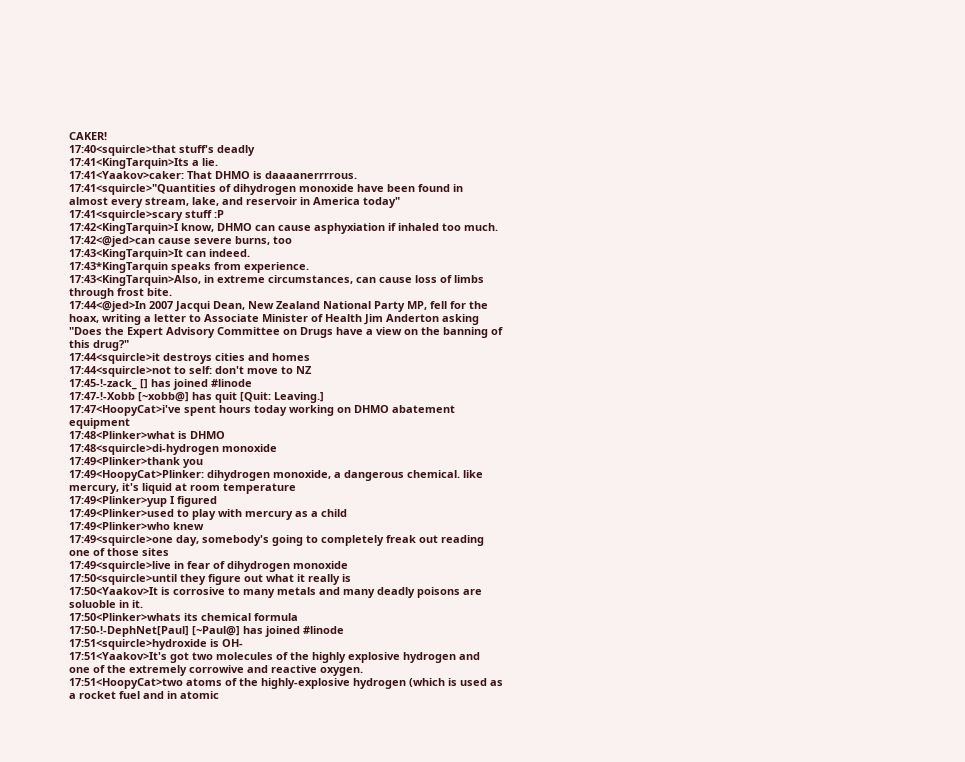CAKER!
17:40<squircle>that stuff's deadly
17:41<KingTarquin>Its a lie.
17:41<Yaakov>caker: That DHMO is daaaanerrrrous.
17:41<squircle>"Quantities of dihydrogen monoxide have been found in almost every stream, lake, and reservoir in America today"
17:41<squircle>scary stuff :P
17:42<KingTarquin>I know, DHMO can cause asphyxiation if inhaled too much.
17:42<@jed>can cause severe burns, too
17:43<KingTarquin>It can indeed.
17:43*KingTarquin speaks from experience.
17:43<KingTarquin>Also, in extreme circumstances, can cause loss of limbs through frost bite.
17:44<@jed>In 2007 Jacqui Dean, New Zealand National Party MP, fell for the hoax, writing a letter to Associate Minister of Health Jim Anderton asking "Does the Expert Advisory Committee on Drugs have a view on the banning of this drug?"
17:44<squircle>it destroys cities and homes
17:44<squircle>not to self: don't move to NZ
17:45-!-zack_ [] has joined #linode
17:47-!-Xobb [~xobb@] has quit [Quit: Leaving.]
17:47<HoopyCat>i've spent hours today working on DHMO abatement equipment
17:48<Plinker>what is DHMO
17:48<squircle>di-hydrogen monoxide
17:49<Plinker>thank you
17:49<HoopyCat>Plinker: dihydrogen monoxide, a dangerous chemical. like mercury, it's liquid at room temperature
17:49<Plinker>yup I figured
17:49<Plinker>used to play with mercury as a child
17:49<Plinker>who knew
17:49<squircle>one day, somebody's going to completely freak out reading one of those sites
17:49<squircle>live in fear of dihydrogen monoxide
17:50<squircle>until they figure out what it really is
17:50<Yaakov>It is corrosive to many metals and many deadly poisons are soluoble in it.
17:50<Plinker>whats its chemical formula
17:50-!-DephNet[Paul] [~Paul@] has joined #linode
17:51<squircle>hydroxide is OH-
17:51<Yaakov>It's got two molecules of the highly explosive hydrogen and one of the extremely corrowive and reactive oxygen.
17:51<HoopyCat>two atoms of the highly-explosive hydrogen (which is used as a rocket fuel and in atomic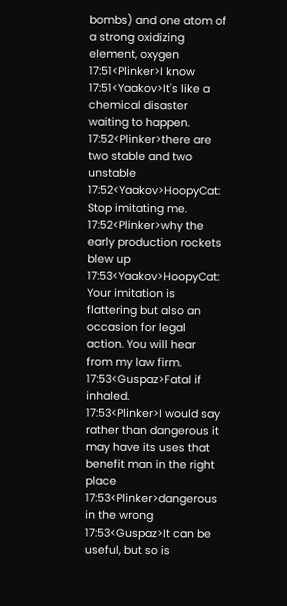bombs) and one atom of a strong oxidizing element, oxygen
17:51<Plinker>I know
17:51<Yaakov>It's like a chemical disaster waiting to happen.
17:52<Plinker>there are two stable and two unstable
17:52<Yaakov>HoopyCat: Stop imitating me.
17:52<Plinker>why the early production rockets blew up
17:53<Yaakov>HoopyCat: Your imitation is flattering but also an occasion for legal action. You will hear from my law firm.
17:53<Guspaz>Fatal if inhaled.
17:53<Plinker>I would say rather than dangerous it may have its uses that benefit man in the right place
17:53<Plinker>dangerous in the wrong
17:53<Guspaz>It can be useful, but so is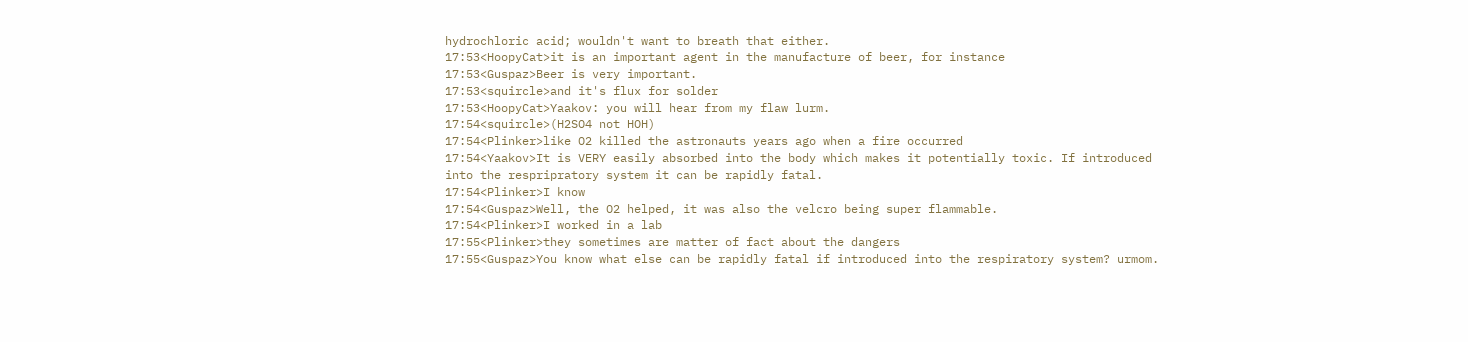hydrochloric acid; wouldn't want to breath that either.
17:53<HoopyCat>it is an important agent in the manufacture of beer, for instance
17:53<Guspaz>Beer is very important.
17:53<squircle>and it's flux for solder
17:53<HoopyCat>Yaakov: you will hear from my flaw lurm.
17:54<squircle>(H2SO4 not HOH)
17:54<Plinker>like O2 killed the astronauts years ago when a fire occurred
17:54<Yaakov>It is VERY easily absorbed into the body which makes it potentially toxic. If introduced into the respripratory system it can be rapidly fatal.
17:54<Plinker>I know
17:54<Guspaz>Well, the O2 helped, it was also the velcro being super flammable.
17:54<Plinker>I worked in a lab
17:55<Plinker>they sometimes are matter of fact about the dangers
17:55<Guspaz>You know what else can be rapidly fatal if introduced into the respiratory system? urmom.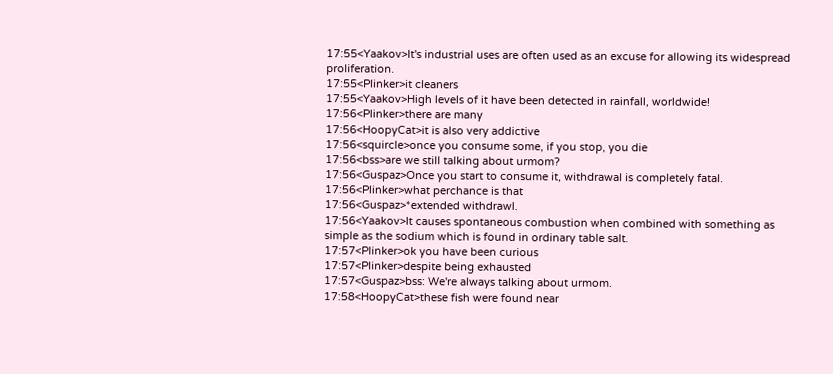17:55<Yaakov>It's industrial uses are often used as an excuse for allowing its widespread proliferation.
17:55<Plinker>it cleaners
17:55<Yaakov>High levels of it have been detected in rainfall, worldwide!
17:56<Plinker>there are many
17:56<HoopyCat>it is also very addictive
17:56<squircle>once you consume some, if you stop, you die
17:56<bss>are we still talking about urmom?
17:56<Guspaz>Once you start to consume it, withdrawal is completely fatal.
17:56<Plinker>what perchance is that
17:56<Guspaz>*extended withdrawl.
17:56<Yaakov>It causes spontaneous combustion when combined with something as simple as the sodium which is found in ordinary table salt.
17:57<Plinker>ok you have been curious
17:57<Plinker>despite being exhausted
17:57<Guspaz>bss: We're always talking about urmom.
17:58<HoopyCat>these fish were found near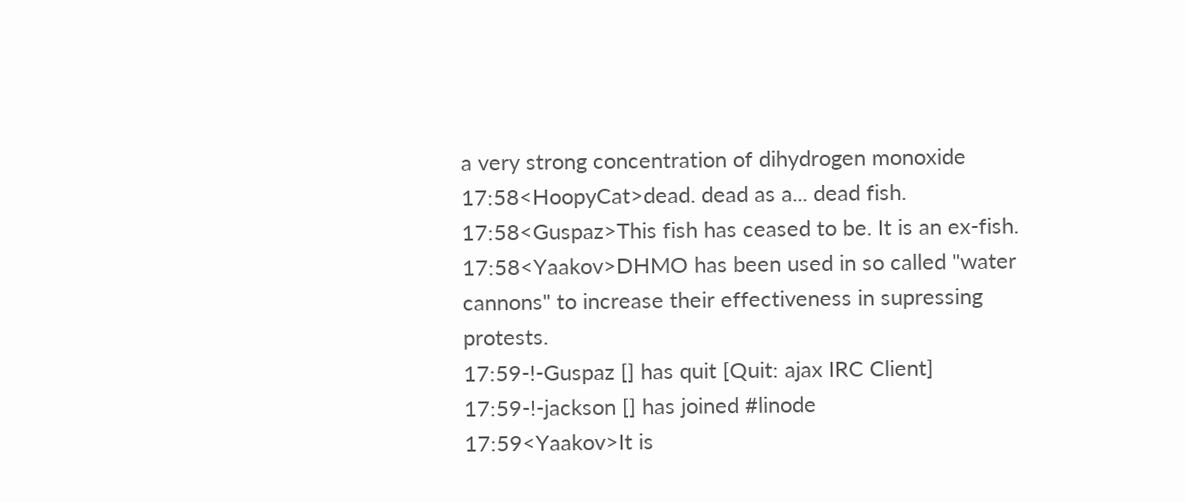a very strong concentration of dihydrogen monoxide
17:58<HoopyCat>dead. dead as a... dead fish.
17:58<Guspaz>This fish has ceased to be. It is an ex-fish.
17:58<Yaakov>DHMO has been used in so called "water cannons" to increase their effectiveness in supressing protests.
17:59-!-Guspaz [] has quit [Quit: ajax IRC Client]
17:59-!-jackson [] has joined #linode
17:59<Yaakov>It is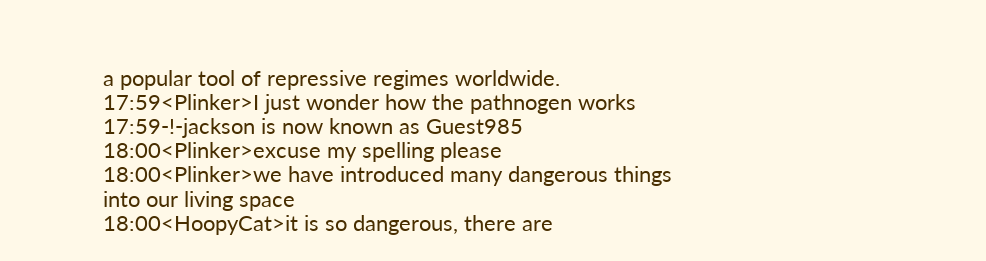a popular tool of repressive regimes worldwide.
17:59<Plinker>I just wonder how the pathnogen works
17:59-!-jackson is now known as Guest985
18:00<Plinker>excuse my spelling please
18:00<Plinker>we have introduced many dangerous things into our living space
18:00<HoopyCat>it is so dangerous, there are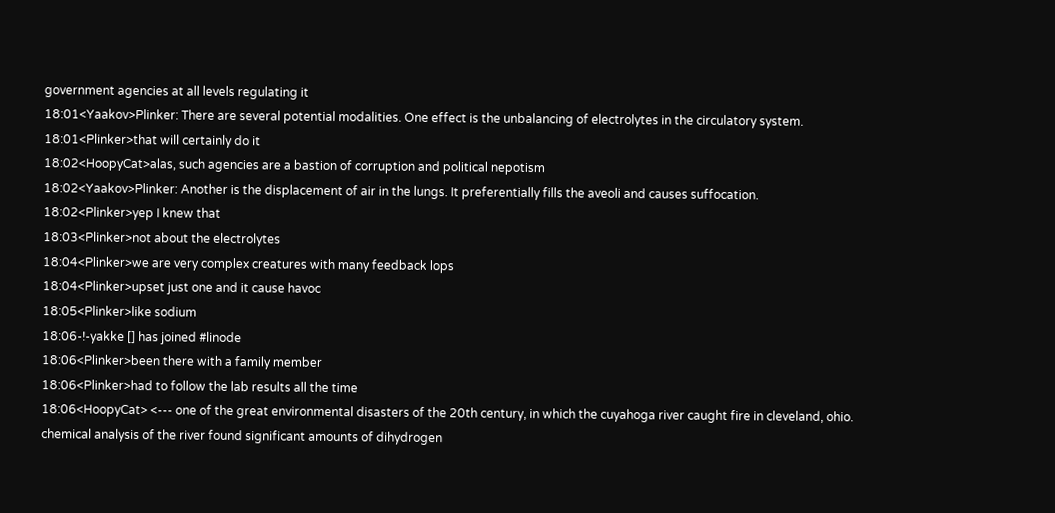government agencies at all levels regulating it
18:01<Yaakov>Plinker: There are several potential modalities. One effect is the unbalancing of electrolytes in the circulatory system.
18:01<Plinker>that will certainly do it
18:02<HoopyCat>alas, such agencies are a bastion of corruption and political nepotism
18:02<Yaakov>Plinker: Another is the displacement of air in the lungs. It preferentially fills the aveoli and causes suffocation.
18:02<Plinker>yep I knew that
18:03<Plinker>not about the electrolytes
18:04<Plinker>we are very complex creatures with many feedback lops
18:04<Plinker>upset just one and it cause havoc
18:05<Plinker>like sodium
18:06-!-yakke [] has joined #linode
18:06<Plinker>been there with a family member
18:06<Plinker>had to follow the lab results all the time
18:06<HoopyCat> <--- one of the great environmental disasters of the 20th century, in which the cuyahoga river caught fire in cleveland, ohio. chemical analysis of the river found significant amounts of dihydrogen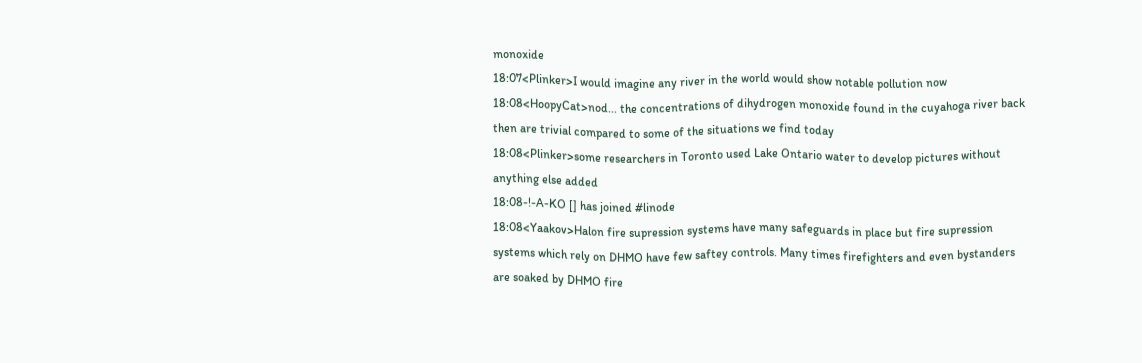monoxide
18:07<Plinker>I would imagine any river in the world would show notable pollution now
18:08<HoopyCat>nod... the concentrations of dihydrogen monoxide found in the cuyahoga river back then are trivial compared to some of the situations we find today
18:08<Plinker>some researchers in Toronto used Lake Ontario water to develop pictures without anything else added
18:08-!-A-KO [] has joined #linode
18:08<Yaakov>Halon fire supression systems have many safeguards in place but fire supression systems which rely on DHMO have few saftey controls. Many times firefighters and even bystanders are soaked by DHMO fire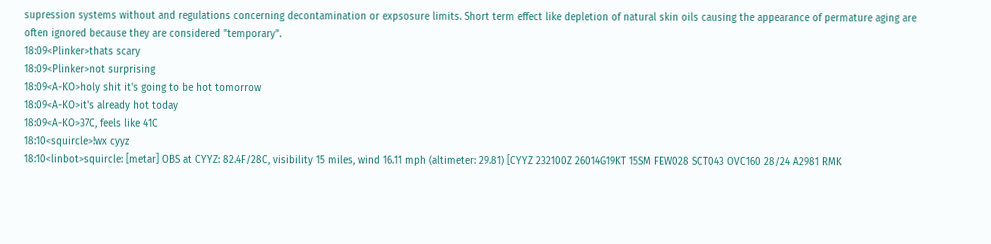supression systems without and regulations concerning decontamination or expsosure limits. Short term effect like depletion of natural skin oils causing the appearance of permature aging are often ignored because they are considered "temporary".
18:09<Plinker>thats scary
18:09<Plinker>not surprising
18:09<A-KO>holy shit it's going to be hot tomorrow
18:09<A-KO>it's already hot today
18:09<A-KO>37C, feels like 41C
18:10<squircle>!wx cyyz
18:10<linbot>squircle: [metar] OBS at CYYZ: 82.4F/28C, visibility 15 miles, wind 16.11 mph (altimeter: 29.81) [CYYZ 232100Z 26014G19KT 15SM FEW028 SCT043 OVC160 28/24 A2981 RMK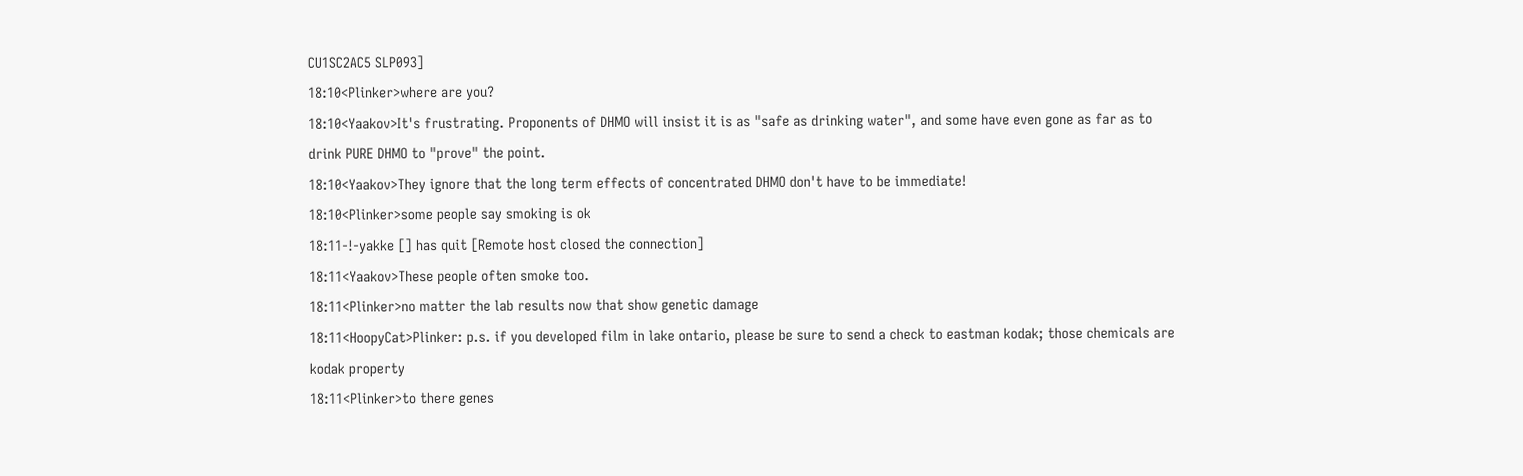CU1SC2AC5 SLP093]
18:10<Plinker>where are you?
18:10<Yaakov>It's frustrating. Proponents of DHMO will insist it is as "safe as drinking water", and some have even gone as far as to drink PURE DHMO to "prove" the point.
18:10<Yaakov>They ignore that the long term effects of concentrated DHMO don't have to be immediate!
18:10<Plinker>some people say smoking is ok
18:11-!-yakke [] has quit [Remote host closed the connection]
18:11<Yaakov>These people often smoke too.
18:11<Plinker>no matter the lab results now that show genetic damage
18:11<HoopyCat>Plinker: p.s. if you developed film in lake ontario, please be sure to send a check to eastman kodak; those chemicals are kodak property
18:11<Plinker>to there genes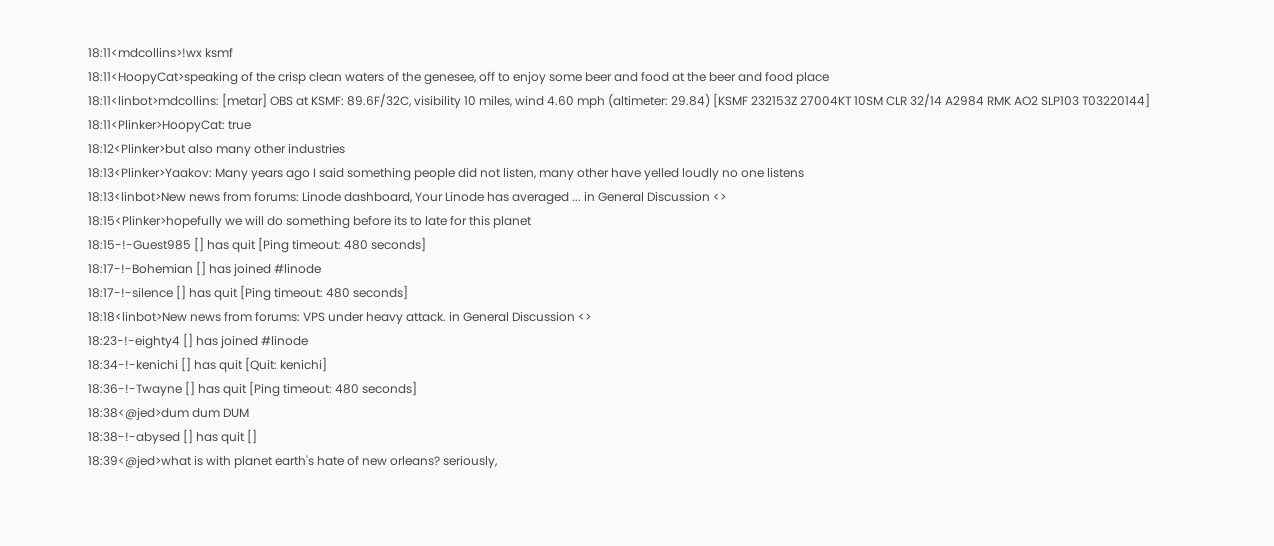18:11<mdcollins>!wx ksmf
18:11<HoopyCat>speaking of the crisp clean waters of the genesee, off to enjoy some beer and food at the beer and food place
18:11<linbot>mdcollins: [metar] OBS at KSMF: 89.6F/32C, visibility 10 miles, wind 4.60 mph (altimeter: 29.84) [KSMF 232153Z 27004KT 10SM CLR 32/14 A2984 RMK AO2 SLP103 T03220144]
18:11<Plinker>HoopyCat: true
18:12<Plinker>but also many other industries
18:13<Plinker>Yaakov: Many years ago I said something people did not listen, many other have yelled loudly no one listens
18:13<linbot>New news from forums: Linode dashboard, Your Linode has averaged ... in General Discussion <>
18:15<Plinker>hopefully we will do something before its to late for this planet
18:15-!-Guest985 [] has quit [Ping timeout: 480 seconds]
18:17-!-Bohemian [] has joined #linode
18:17-!-silence [] has quit [Ping timeout: 480 seconds]
18:18<linbot>New news from forums: VPS under heavy attack. in General Discussion <>
18:23-!-eighty4 [] has joined #linode
18:34-!-kenichi [] has quit [Quit: kenichi]
18:36-!-Twayne [] has quit [Ping timeout: 480 seconds]
18:38<@jed>dum dum DUM
18:38-!-abysed [] has quit []
18:39<@jed>what is with planet earth's hate of new orleans? seriously,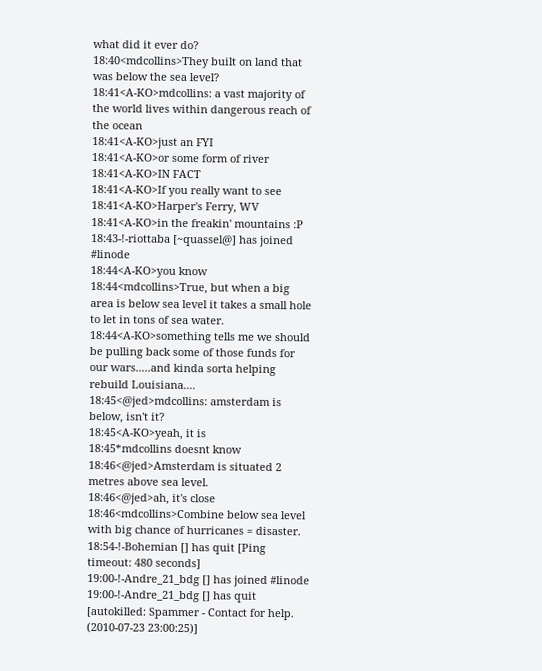what did it ever do?
18:40<mdcollins>They built on land that was below the sea level?
18:41<A-KO>mdcollins: a vast majority of the world lives within dangerous reach of the ocean
18:41<A-KO>just an FYI
18:41<A-KO>or some form of river
18:41<A-KO>IN FACT
18:41<A-KO>If you really want to see
18:41<A-KO>Harper's Ferry, WV
18:41<A-KO>in the freakin' mountains :P
18:43-!-riottaba [~quassel@] has joined #linode
18:44<A-KO>you know
18:44<mdcollins>True, but when a big area is below sea level it takes a small hole to let in tons of sea water.
18:44<A-KO>something tells me we should be pulling back some of those funds for our wars.....and kinda sorta helping rebuild Louisiana....
18:45<@jed>mdcollins: amsterdam is below, isn't it?
18:45<A-KO>yeah, it is
18:45*mdcollins doesnt know
18:46<@jed>Amsterdam is situated 2 metres above sea level.
18:46<@jed>ah, it's close
18:46<mdcollins>Combine below sea level with big chance of hurricanes = disaster.
18:54-!-Bohemian [] has quit [Ping timeout: 480 seconds]
19:00-!-Andre_21_bdg [] has joined #linode
19:00-!-Andre_21_bdg [] has quit [autokilled: Spammer - Contact for help. (2010-07-23 23:00:25)]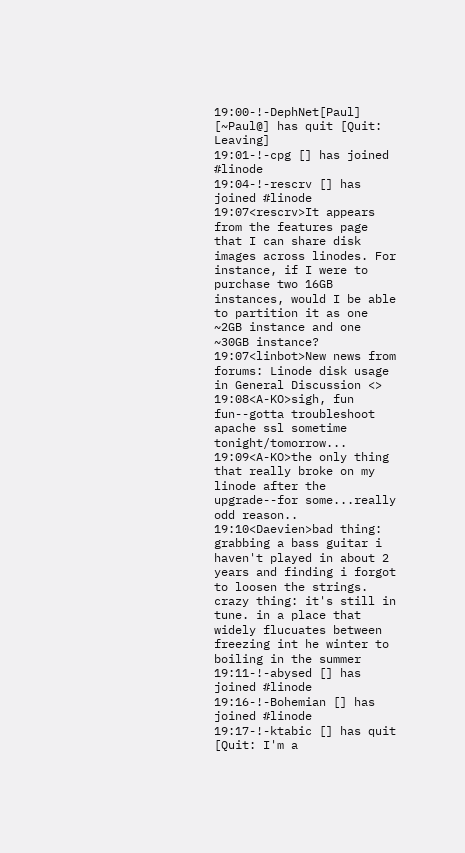19:00-!-DephNet[Paul] [~Paul@] has quit [Quit: Leaving]
19:01-!-cpg [] has joined #linode
19:04-!-rescrv [] has joined #linode
19:07<rescrv>It appears from the features page that I can share disk images across linodes. For instance, if I were to purchase two 16GB instances, would I be able to partition it as one ~2GB instance and one ~30GB instance?
19:07<linbot>New news from forums: Linode disk usage in General Discussion <>
19:08<A-KO>sigh, fun fun--gotta troubleshoot apache ssl sometime tonight/tomorrow...
19:09<A-KO>the only thing that really broke on my linode after the upgrade--for some...really odd reason..
19:10<Daevien>bad thing: grabbing a bass guitar i haven't played in about 2 years and finding i forgot to loosen the strings. crazy thing: it's still in tune. in a place that widely flucuates between freezing int he winter to boiling in the summer
19:11-!-abysed [] has joined #linode
19:16-!-Bohemian [] has joined #linode
19:17-!-ktabic [] has quit [Quit: I'm a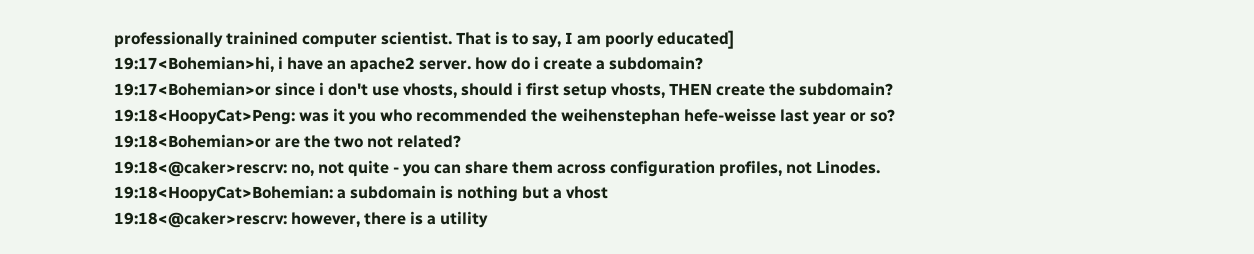professionally trainined computer scientist. That is to say, I am poorly educated]
19:17<Bohemian>hi, i have an apache2 server. how do i create a subdomain?
19:17<Bohemian>or since i don't use vhosts, should i first setup vhosts, THEN create the subdomain?
19:18<HoopyCat>Peng: was it you who recommended the weihenstephan hefe-weisse last year or so?
19:18<Bohemian>or are the two not related?
19:18<@caker>rescrv: no, not quite - you can share them across configuration profiles, not Linodes.
19:18<HoopyCat>Bohemian: a subdomain is nothing but a vhost
19:18<@caker>rescrv: however, there is a utility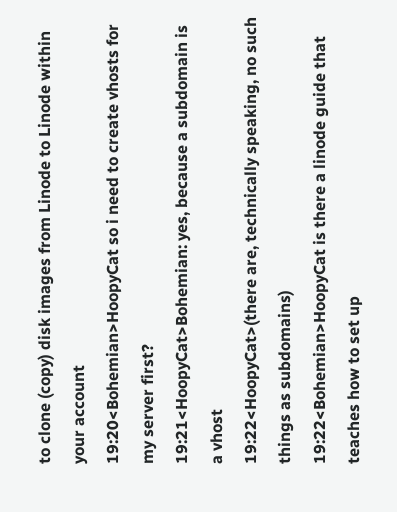to clone (copy) disk images from Linode to Linode within your account
19:20<Bohemian>HoopyCat so i need to create vhosts for my server first?
19:21<HoopyCat>Bohemian: yes, because a subdomain is a vhost
19:22<HoopyCat>(there are, technically speaking, no such things as subdomains)
19:22<Bohemian>HoopyCat is there a linode guide that teaches how to set up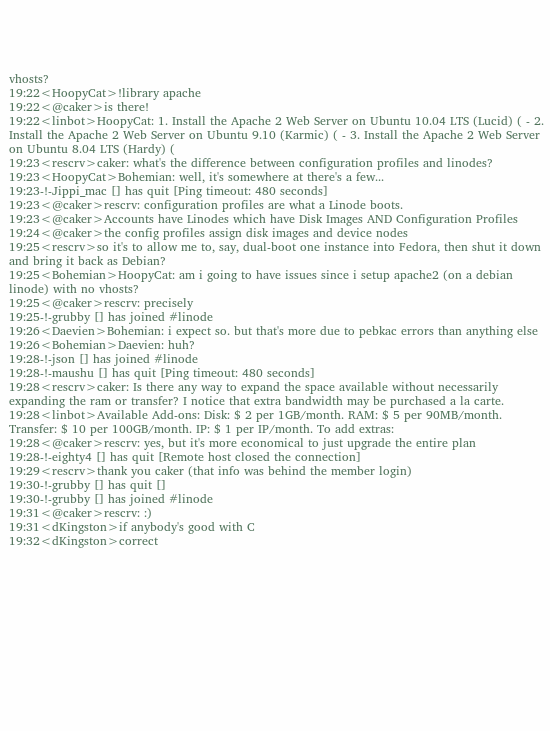vhosts?
19:22<HoopyCat>!library apache
19:22<@caker>is there!
19:22<linbot>HoopyCat: 1. Install the Apache 2 Web Server on Ubuntu 10.04 LTS (Lucid) ( - 2. Install the Apache 2 Web Server on Ubuntu 9.10 (Karmic) ( - 3. Install the Apache 2 Web Server on Ubuntu 8.04 LTS (Hardy) (
19:23<rescrv>caker: what's the difference between configuration profiles and linodes?
19:23<HoopyCat>Bohemian: well, it's somewhere at there's a few...
19:23-!-Jippi_mac [] has quit [Ping timeout: 480 seconds]
19:23<@caker>rescrv: configuration profiles are what a Linode boots.
19:23<@caker>Accounts have Linodes which have Disk Images AND Configuration Profiles
19:24<@caker>the config profiles assign disk images and device nodes
19:25<rescrv>so it's to allow me to, say, dual-boot one instance into Fedora, then shut it down and bring it back as Debian?
19:25<Bohemian>HoopyCat: am i going to have issues since i setup apache2 (on a debian linode) with no vhosts?
19:25<@caker>rescrv: precisely
19:25-!-grubby [] has joined #linode
19:26<Daevien>Bohemian: i expect so. but that's more due to pebkac errors than anything else
19:26<Bohemian>Daevien: huh?
19:28-!-json [] has joined #linode
19:28-!-maushu [] has quit [Ping timeout: 480 seconds]
19:28<rescrv>caker: Is there any way to expand the space available without necessarily expanding the ram or transfer? I notice that extra bandwidth may be purchased a la carte.
19:28<linbot>Available Add-ons: Disk: $ 2 per 1GB/month. RAM: $ 5 per 90MB/month. Transfer: $ 10 per 100GB/month. IP: $ 1 per IP/month. To add extras:
19:28<@caker>rescrv: yes, but it's more economical to just upgrade the entire plan
19:28-!-eighty4 [] has quit [Remote host closed the connection]
19:29<rescrv>thank you caker (that info was behind the member login)
19:30-!-grubby [] has quit []
19:30-!-grubby [] has joined #linode
19:31<@caker>rescrv: :)
19:31<dKingston>if anybody's good with C
19:32<dKingston>correct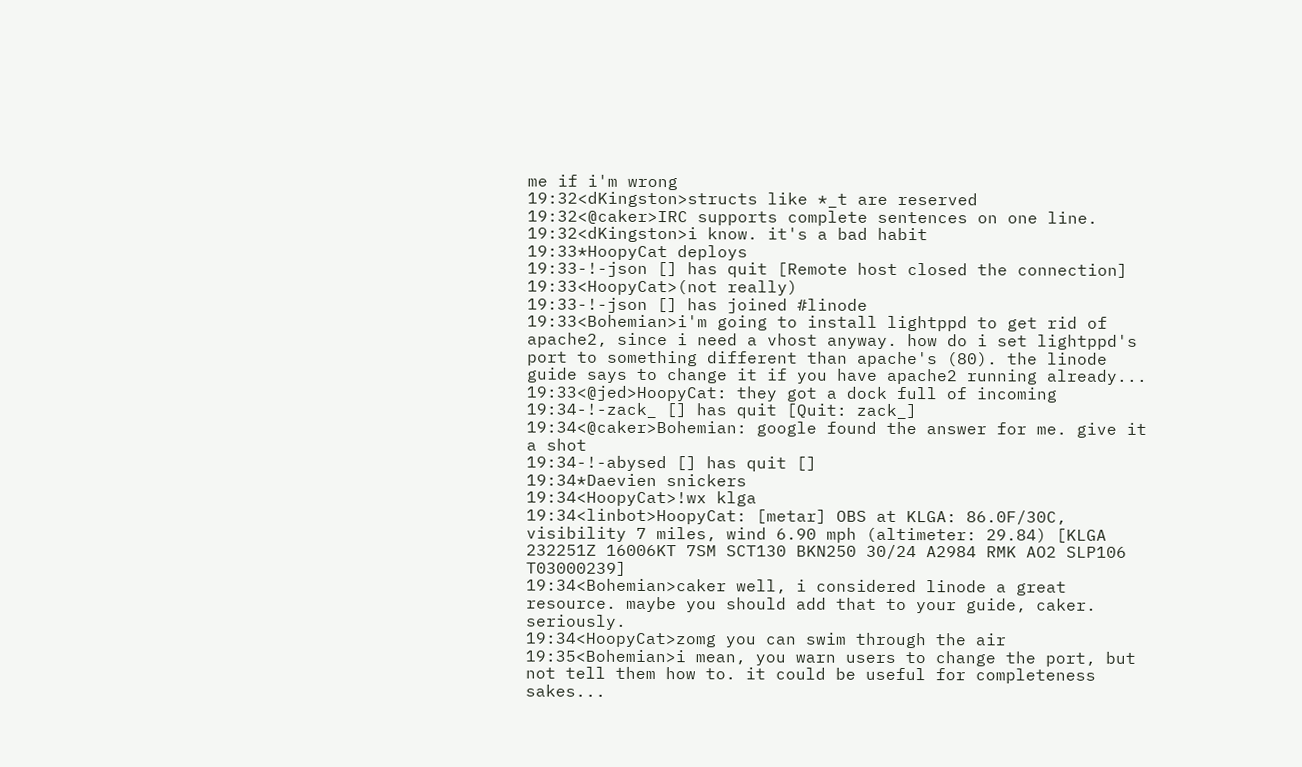me if i'm wrong
19:32<dKingston>structs like *_t are reserved
19:32<@caker>IRC supports complete sentences on one line.
19:32<dKingston>i know. it's a bad habit
19:33*HoopyCat deploys
19:33-!-json [] has quit [Remote host closed the connection]
19:33<HoopyCat>(not really)
19:33-!-json [] has joined #linode
19:33<Bohemian>i'm going to install lightppd to get rid of apache2, since i need a vhost anyway. how do i set lightppd's port to something different than apache's (80). the linode guide says to change it if you have apache2 running already...
19:33<@jed>HoopyCat: they got a dock full of incoming
19:34-!-zack_ [] has quit [Quit: zack_]
19:34<@caker>Bohemian: google found the answer for me. give it a shot
19:34-!-abysed [] has quit []
19:34*Daevien snickers
19:34<HoopyCat>!wx klga
19:34<linbot>HoopyCat: [metar] OBS at KLGA: 86.0F/30C, visibility 7 miles, wind 6.90 mph (altimeter: 29.84) [KLGA 232251Z 16006KT 7SM SCT130 BKN250 30/24 A2984 RMK AO2 SLP106 T03000239]
19:34<Bohemian>caker well, i considered linode a great resource. maybe you should add that to your guide, caker. seriously.
19:34<HoopyCat>zomg you can swim through the air
19:35<Bohemian>i mean, you warn users to change the port, but not tell them how to. it could be useful for completeness sakes...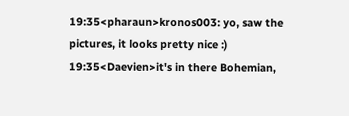19:35<pharaun>kronos003: yo, saw the pictures, it looks pretty nice :)
19:35<Daevien>it's in there Bohemian,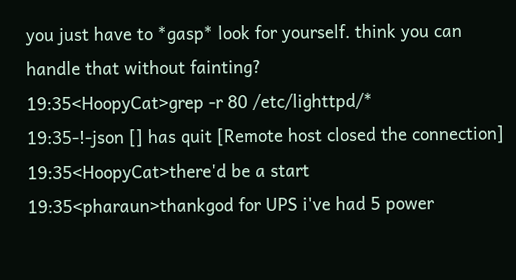you just have to *gasp* look for yourself. think you can handle that without fainting?
19:35<HoopyCat>grep -r 80 /etc/lighttpd/*
19:35-!-json [] has quit [Remote host closed the connection]
19:35<HoopyCat>there'd be a start
19:35<pharaun>thankgod for UPS i've had 5 power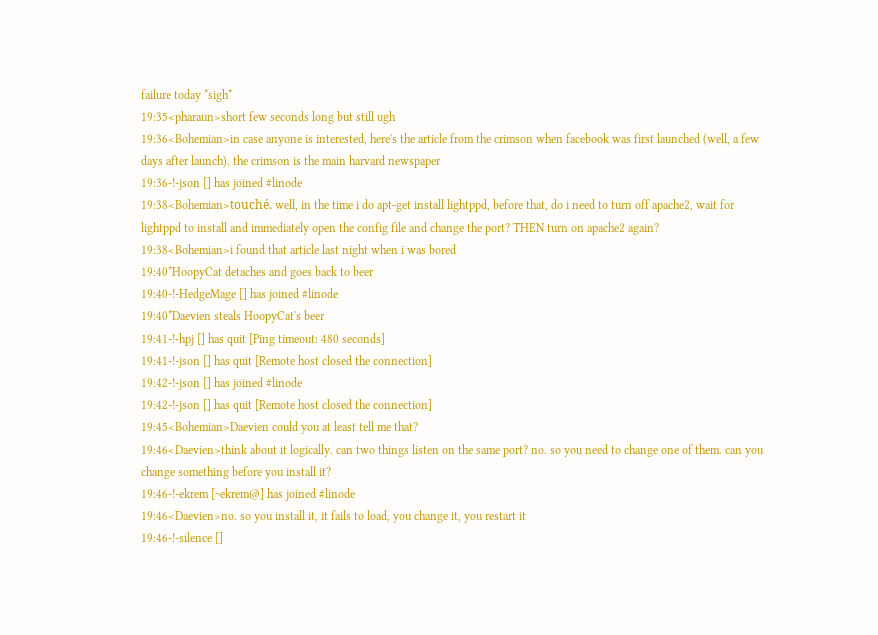failure today *sigh*
19:35<pharaun>short few seconds long but still ugh
19:36<Bohemian>in case anyone is interested, here's the article from the crimson when facebook was first launched (well, a few days after launch). the crimson is the main harvard newspaper
19:36-!-json [] has joined #linode
19:38<Bohemian>touché. well, in the time i do apt-get install lightppd, before that, do i need to turn off apache2, wait for lightppd to install and immediately open the config file and change the port? THEN turn on apache2 again?
19:38<Bohemian>i found that article last night when i was bored
19:40*HoopyCat detaches and goes back to beer
19:40-!-HedgeMage [] has joined #linode
19:40*Daevien steals HoopyCat's beer
19:41-!-hpj [] has quit [Ping timeout: 480 seconds]
19:41-!-json [] has quit [Remote host closed the connection]
19:42-!-json [] has joined #linode
19:42-!-json [] has quit [Remote host closed the connection]
19:45<Bohemian>Daevien could you at least tell me that?
19:46<Daevien>think about it logically. can two things listen on the same port? no. so you need to change one of them. can you change something before you install it?
19:46-!-ekrem [~ekrem@] has joined #linode
19:46<Daevien>no. so you install it, it fails to load, you change it, you restart it
19:46-!-silence []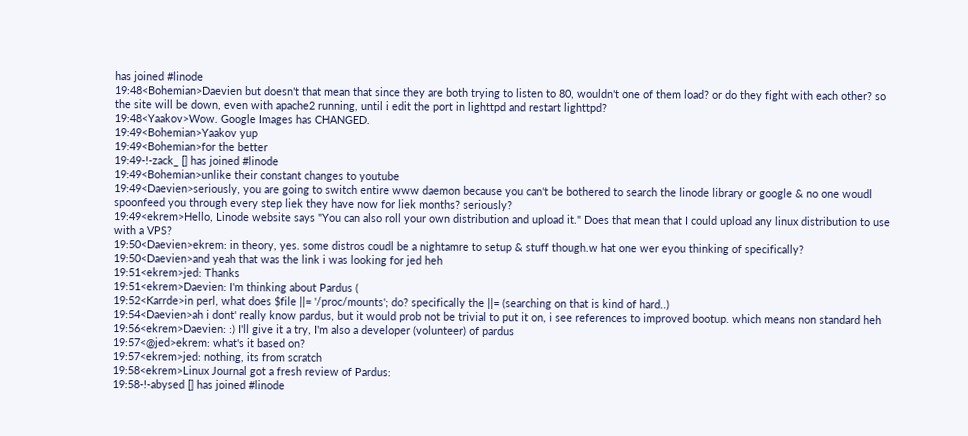has joined #linode
19:48<Bohemian>Daevien but doesn't that mean that since they are both trying to listen to 80, wouldn't one of them load? or do they fight with each other? so the site will be down, even with apache2 running, until i edit the port in lighttpd and restart lighttpd?
19:48<Yaakov>Wow. Google Images has CHANGED.
19:49<Bohemian>Yaakov yup
19:49<Bohemian>for the better
19:49-!-zack_ [] has joined #linode
19:49<Bohemian>unlike their constant changes to youtube
19:49<Daevien>seriously, you are going to switch entire www daemon because you can't be bothered to search the linode library or google & no one woudl spoonfeed you through every step liek they have now for liek months? seriously?
19:49<ekrem>Hello, Linode website says "You can also roll your own distribution and upload it." Does that mean that I could upload any linux distribution to use with a VPS?
19:50<Daevien>ekrem: in theory, yes. some distros coudl be a nightamre to setup & stuff though.w hat one wer eyou thinking of specifically?
19:50<Daevien>and yeah that was the link i was looking for jed heh
19:51<ekrem>jed: Thanks
19:51<ekrem>Daevien: I'm thinking about Pardus (
19:52<Karrde>in perl, what does $file ||= '/proc/mounts'; do? specifically the ||= (searching on that is kind of hard..)
19:54<Daevien>ah i dont' really know pardus, but it would prob not be trivial to put it on, i see references to improved bootup. which means non standard heh
19:56<ekrem>Daevien: :) I'll give it a try, I'm also a developer (volunteer) of pardus
19:57<@jed>ekrem: what's it based on?
19:57<ekrem>jed: nothing, its from scratch
19:58<ekrem>Linux Journal got a fresh review of Pardus:
19:58-!-abysed [] has joined #linode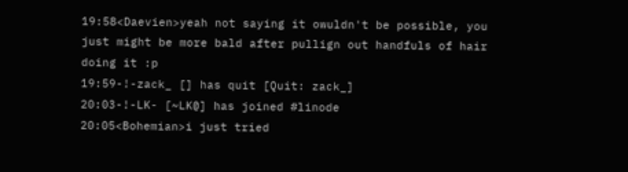19:58<Daevien>yeah not saying it owuldn't be possible, you just might be more bald after pullign out handfuls of hair doing it :p
19:59-!-zack_ [] has quit [Quit: zack_]
20:03-!-LK- [~LK@] has joined #linode
20:05<Bohemian>i just tried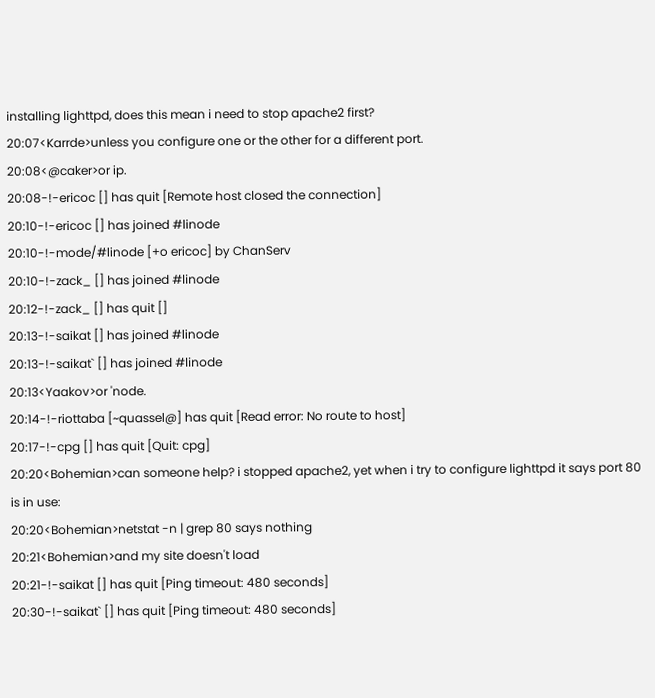installing lighttpd, does this mean i need to stop apache2 first?
20:07<Karrde>unless you configure one or the other for a different port.
20:08<@caker>or ip.
20:08-!-ericoc [] has quit [Remote host closed the connection]
20:10-!-ericoc [] has joined #linode
20:10-!-mode/#linode [+o ericoc] by ChanServ
20:10-!-zack_ [] has joined #linode
20:12-!-zack_ [] has quit []
20:13-!-saikat [] has joined #linode
20:13-!-saikat` [] has joined #linode
20:13<Yaakov>or 'node.
20:14-!-riottaba [~quassel@] has quit [Read error: No route to host]
20:17-!-cpg [] has quit [Quit: cpg]
20:20<Bohemian>can someone help? i stopped apache2, yet when i try to configure lighttpd it says port 80 is in use:
20:20<Bohemian>netstat -n | grep 80 says nothing
20:21<Bohemian>and my site doesn't load
20:21-!-saikat [] has quit [Ping timeout: 480 seconds]
20:30-!-saikat` [] has quit [Ping timeout: 480 seconds]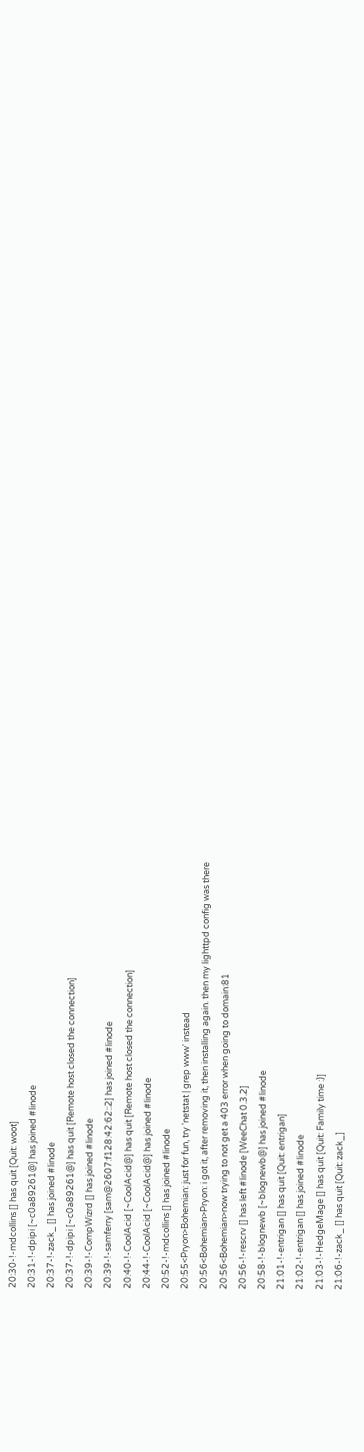20:30-!-mdcollins [] has quit [Quit: woot]
20:31-!-dpipi [~c0a89261@] has joined #linode
20:37-!-zack_ [] has joined #linode
20:37-!-dpipi [~c0a89261@] has quit [Remote host closed the connection]
20:39-!-CompWizrd [] has joined #linode
20:39-!-samferry [sam@2607:f128:42:62::2] has joined #linode
20:40-!-CoolAcid [~CoolAcid@] has quit [Remote host closed the connection]
20:44-!-CoolAcid [~CoolAcid@] has joined #linode
20:52-!-mdcollins [] has joined #linode
20:55<Pryon>Bohemian: just for fun, try 'netstat | grep www' instead
20:56<Bohemian>Pryon: i got it, after removing it, then installing again. then my lighttpd config was there
20:56<Bohemian>now trying to not get a 403 error when going to domain:81
20:56-!-rescrv [] has left #linode [WeeChat 0.3.2]
20:58-!-blognewb [~blognewb@] has joined #linode
21:01-!-entrigan [] has quit [Quit: entrigan]
21:02-!-entrigan [] has joined #linode
21:03-!-HedgeMage [] has quit [Quit: Family time :)]
21:06-!-zack_ [] has quit [Quit: zack_]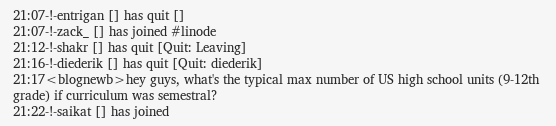21:07-!-entrigan [] has quit []
21:07-!-zack_ [] has joined #linode
21:12-!-shakr [] has quit [Quit: Leaving]
21:16-!-diederik [] has quit [Quit: diederik]
21:17<blognewb>hey guys, what's the typical max number of US high school units (9-12th grade) if curriculum was semestral?
21:22-!-saikat [] has joined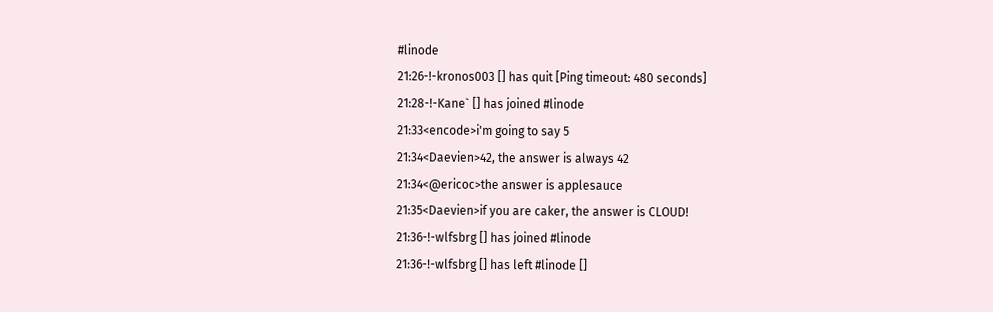#linode
21:26-!-kronos003 [] has quit [Ping timeout: 480 seconds]
21:28-!-Kane` [] has joined #linode
21:33<encode>i'm going to say 5
21:34<Daevien>42, the answer is always 42
21:34<@ericoc>the answer is applesauce
21:35<Daevien>if you are caker, the answer is CLOUD!
21:36-!-wlfsbrg [] has joined #linode
21:36-!-wlfsbrg [] has left #linode []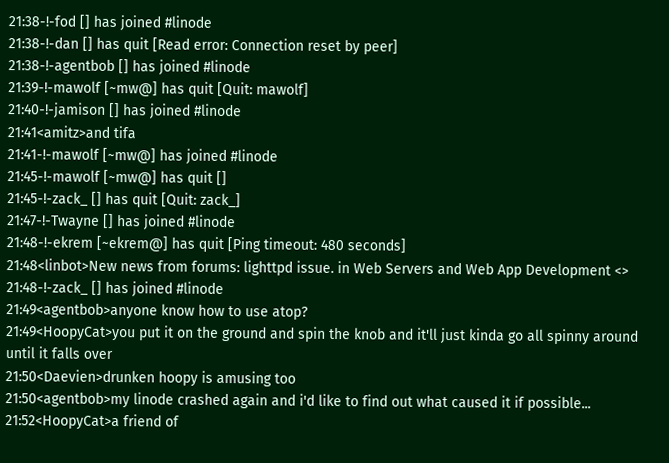21:38-!-fod [] has joined #linode
21:38-!-dan [] has quit [Read error: Connection reset by peer]
21:38-!-agentbob [] has joined #linode
21:39-!-mawolf [~mw@] has quit [Quit: mawolf]
21:40-!-jamison [] has joined #linode
21:41<amitz>and tifa
21:41-!-mawolf [~mw@] has joined #linode
21:45-!-mawolf [~mw@] has quit []
21:45-!-zack_ [] has quit [Quit: zack_]
21:47-!-Twayne [] has joined #linode
21:48-!-ekrem [~ekrem@] has quit [Ping timeout: 480 seconds]
21:48<linbot>New news from forums: lighttpd issue. in Web Servers and Web App Development <>
21:48-!-zack_ [] has joined #linode
21:49<agentbob>anyone know how to use atop?
21:49<HoopyCat>you put it on the ground and spin the knob and it'll just kinda go all spinny around until it falls over
21:50<Daevien>drunken hoopy is amusing too
21:50<agentbob>my linode crashed again and i'd like to find out what caused it if possible...
21:52<HoopyCat>a friend of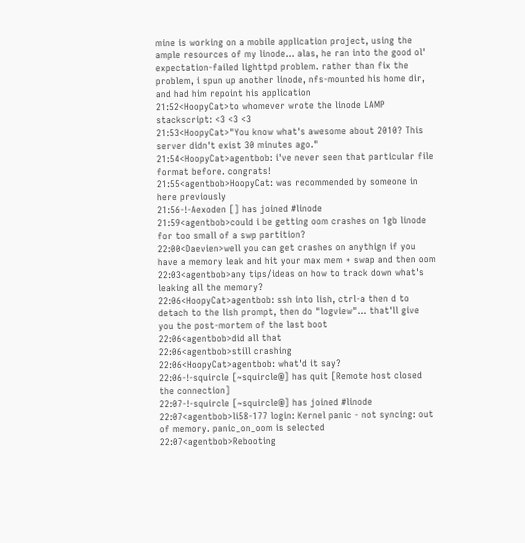mine is working on a mobile application project, using the ample resources of my linode... alas, he ran into the good ol' expectation-failed lighttpd problem. rather than fix the problem, i spun up another linode, nfs-mounted his home dir, and had him repoint his application
21:52<HoopyCat>to whomever wrote the linode LAMP stackscript: <3 <3 <3
21:53<HoopyCat>"You know what's awesome about 2010? This server didn't exist 30 minutes ago."
21:54<HoopyCat>agentbob: i've never seen that particular file format before. congrats!
21:55<agentbob>HoopyCat: was recommended by someone in here previously
21:56-!-Aexoden [] has joined #linode
21:59<agentbob>could i be getting oom crashes on 1gb linode for too small of a swp partition?
22:00<Daevien>well you can get crashes on anythign if you have a memory leak and hit your max mem + swap and then oom
22:03<agentbob>any tips/ideas on how to track down what's leaking all the memory?
22:06<HoopyCat>agentbob: ssh into lish, ctrl-a then d to detach to the lish prompt, then do "logview"... that'll give you the post-mortem of the last boot
22:06<agentbob>did all that
22:06<agentbob>still crashing
22:06<HoopyCat>agentbob: what'd it say?
22:06-!-squircle [~squircle@] has quit [Remote host closed the connection]
22:07-!-squircle [~squircle@] has joined #linode
22:07<agentbob>li58-177 login: Kernel panic - not syncing: out of memory. panic_on_oom is selected
22:07<agentbob>Rebooting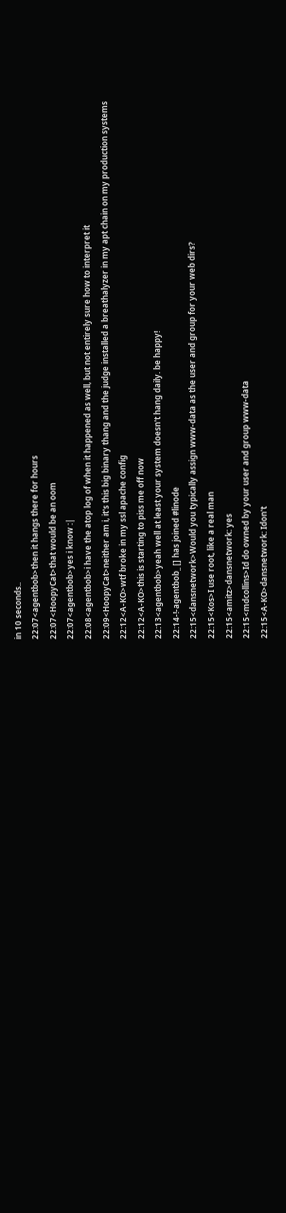in 10 seconds..
22:07<agentbob>then it hangs there for hours
22:07<HoopyCat>that would be an oom
22:07<agentbob>yes i know :|
22:08<agentbob>i have the atop log of when it happened as well, but not entirely sure how to interpret it
22:09<HoopyCat>neither am i, it's this big binary thang and the judge installed a breathalyzer in my apt chain on my production systems
22:12<A-KO>wtf broke in my ssl apache config
22:12<A-KO>this is starting to piss me off now
22:13<agentbob>yeah well at least your system doesn't hang daily. be happy!
22:14-!-agentbob_ [] has joined #linode
22:15<dansnetwork>Would you typically assign www-data as the user and group for your web dirs?
22:15<Kos>I use root, like a real man
22:15<amitz>dansnetwork: yes
22:15<mdcollins>Id do owned by your user and group www-data
22:15<A-KO>dansnetwork: Idon't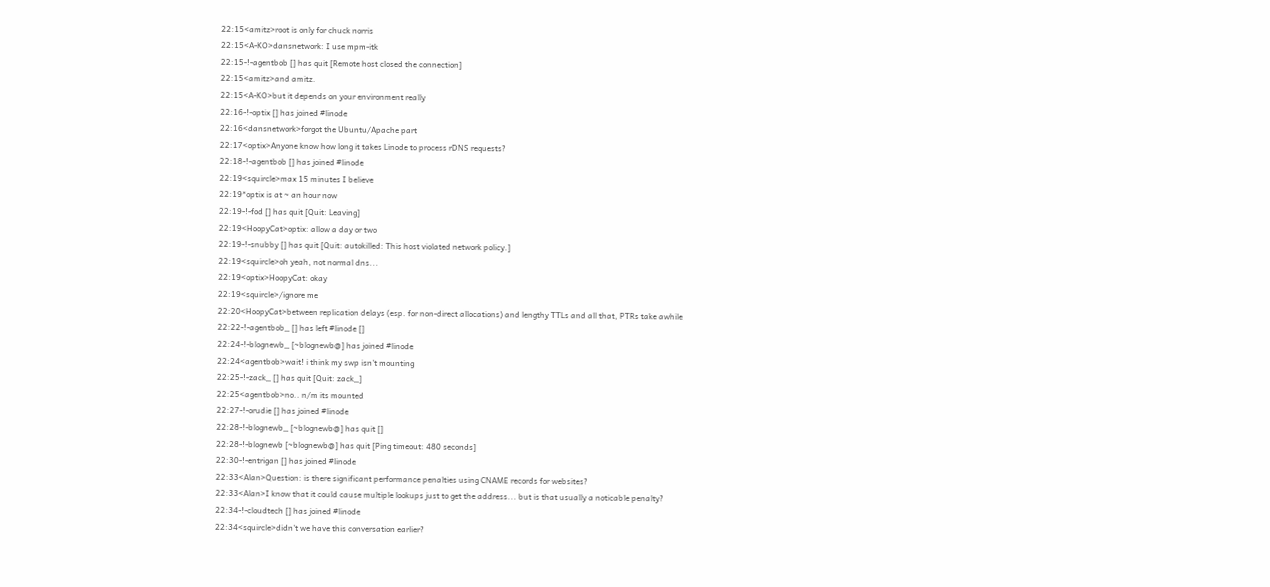22:15<amitz>root is only for chuck norris
22:15<A-KO>dansnetwork: I use mpm-itk
22:15-!-agentbob [] has quit [Remote host closed the connection]
22:15<amitz>and amitz.
22:15<A-KO>but it depends on your environment really
22:16-!-optix [] has joined #linode
22:16<dansnetwork>forgot the Ubuntu/Apache part
22:17<optix>Anyone know how long it takes Linode to process rDNS requests?
22:18-!-agentbob [] has joined #linode
22:19<squircle>max 15 minutes I believe
22:19*optix is at ~ an hour now
22:19-!-fod [] has quit [Quit: Leaving]
22:19<HoopyCat>optix: allow a day or two
22:19-!-snubby [] has quit [Quit: autokilled: This host violated network policy.]
22:19<squircle>oh yeah, not normal dns...
22:19<optix>HoopyCat: okay
22:19<squircle>/ignore me
22:20<HoopyCat>between replication delays (esp. for non-direct allocations) and lengthy TTLs and all that, PTRs take awhile
22:22-!-agentbob_ [] has left #linode []
22:24-!-blognewb_ [~blognewb@] has joined #linode
22:24<agentbob>wait! i think my swp isn't mounting
22:25-!-zack_ [] has quit [Quit: zack_]
22:25<agentbob>no.. n/m its mounted
22:27-!-orudie [] has joined #linode
22:28-!-blognewb_ [~blognewb@] has quit []
22:28-!-blognewb [~blognewb@] has quit [Ping timeout: 480 seconds]
22:30-!-entrigan [] has joined #linode
22:33<Alan>Question: is there significant performance penalties using CNAME records for websites?
22:33<Alan>I know that it could cause multiple lookups just to get the address... but is that usually a noticable penalty?
22:34-!-cloudtech [] has joined #linode
22:34<squircle>didn't we have this conversation earlier?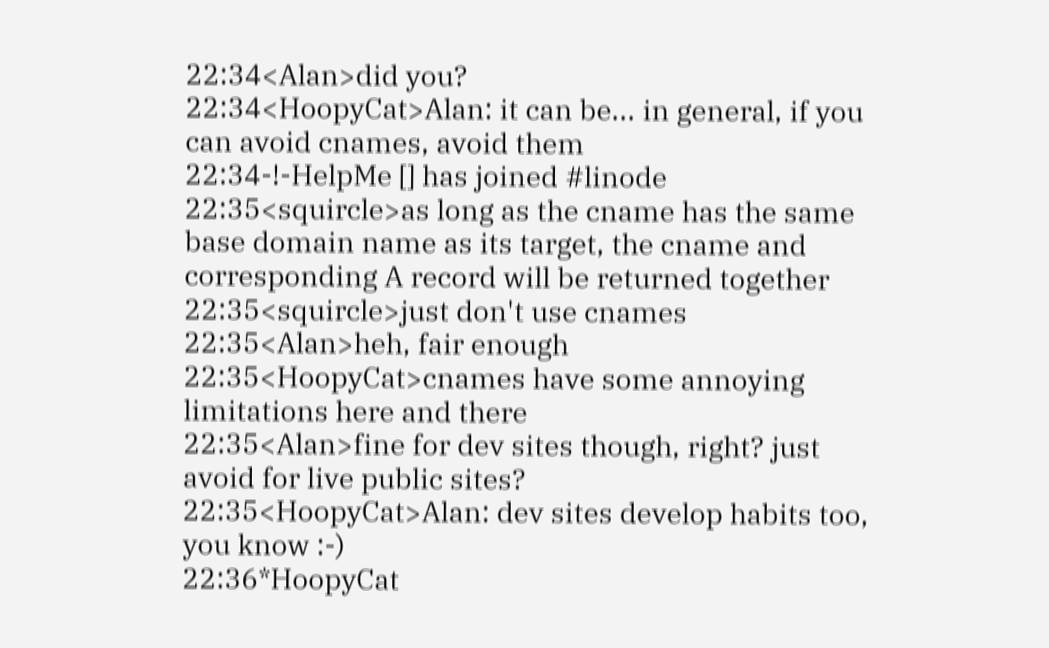22:34<Alan>did you?
22:34<HoopyCat>Alan: it can be... in general, if you can avoid cnames, avoid them
22:34-!-HelpMe [] has joined #linode
22:35<squircle>as long as the cname has the same base domain name as its target, the cname and corresponding A record will be returned together
22:35<squircle>just don't use cnames
22:35<Alan>heh, fair enough
22:35<HoopyCat>cnames have some annoying limitations here and there
22:35<Alan>fine for dev sites though, right? just avoid for live public sites?
22:35<HoopyCat>Alan: dev sites develop habits too, you know :-)
22:36*HoopyCat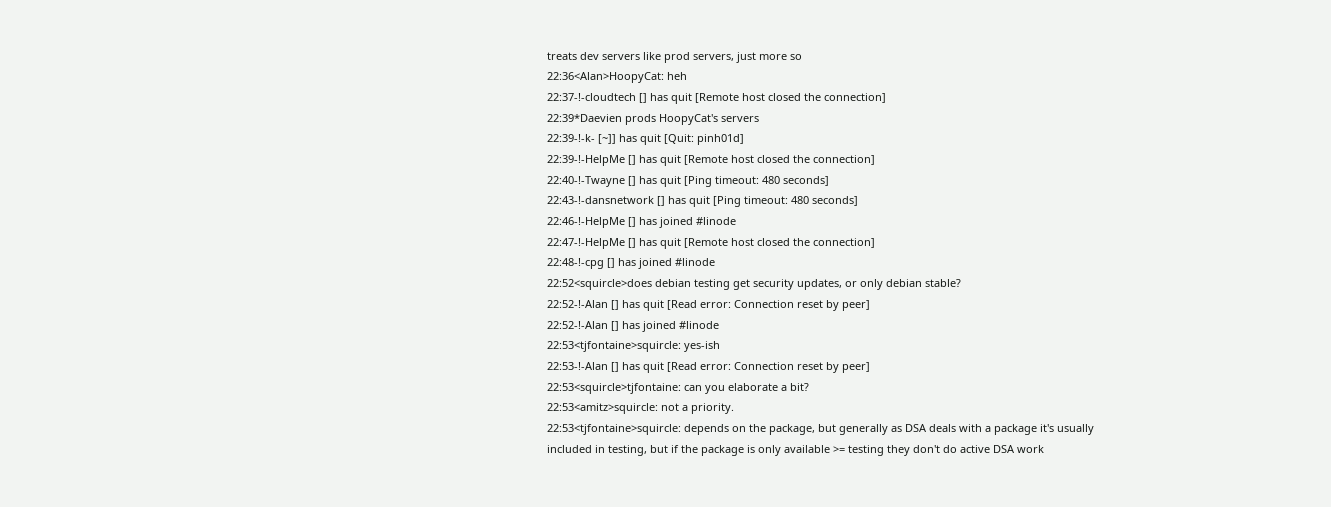treats dev servers like prod servers, just more so
22:36<Alan>HoopyCat: heh
22:37-!-cloudtech [] has quit [Remote host closed the connection]
22:39*Daevien prods HoopyCat's servers
22:39-!-k- [~]] has quit [Quit: pinh01d]
22:39-!-HelpMe [] has quit [Remote host closed the connection]
22:40-!-Twayne [] has quit [Ping timeout: 480 seconds]
22:43-!-dansnetwork [] has quit [Ping timeout: 480 seconds]
22:46-!-HelpMe [] has joined #linode
22:47-!-HelpMe [] has quit [Remote host closed the connection]
22:48-!-cpg [] has joined #linode
22:52<squircle>does debian testing get security updates, or only debian stable?
22:52-!-Alan [] has quit [Read error: Connection reset by peer]
22:52-!-Alan [] has joined #linode
22:53<tjfontaine>squircle: yes-ish
22:53-!-Alan [] has quit [Read error: Connection reset by peer]
22:53<squircle>tjfontaine: can you elaborate a bit?
22:53<amitz>squircle: not a priority.
22:53<tjfontaine>squircle: depends on the package, but generally as DSA deals with a package it's usually included in testing, but if the package is only available >= testing they don't do active DSA work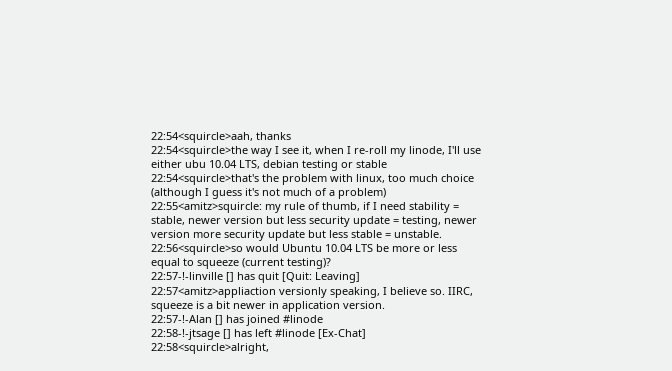22:54<squircle>aah, thanks
22:54<squircle>the way I see it, when I re-roll my linode, I'll use either ubu 10.04 LTS, debian testing or stable
22:54<squircle>that's the problem with linux, too much choice (although I guess it's not much of a problem)
22:55<amitz>squircle: my rule of thumb, if I need stability = stable, newer version but less security update = testing, newer version more security update but less stable = unstable.
22:56<squircle>so would Ubuntu 10.04 LTS be more or less equal to squeeze (current testing)?
22:57-!-linville [] has quit [Quit: Leaving]
22:57<amitz>appliaction versionly speaking, I believe so. IIRC, squeeze is a bit newer in application version.
22:57-!-Alan [] has joined #linode
22:58-!-jtsage [] has left #linode [Ex-Chat]
22:58<squircle>alright,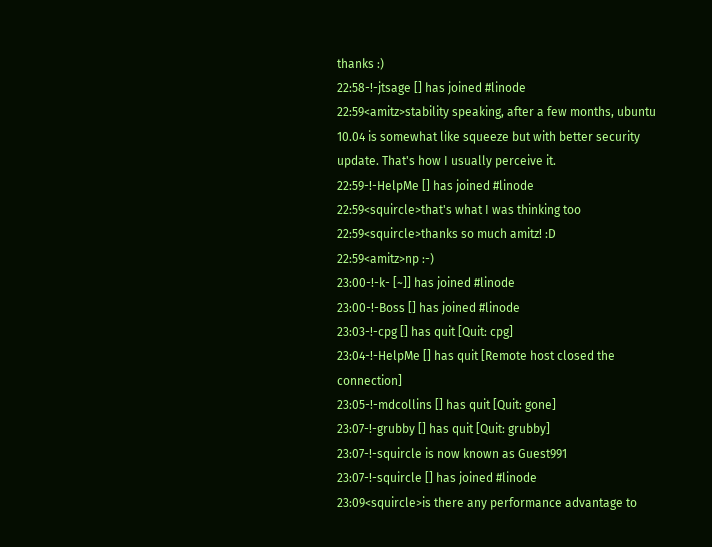thanks :)
22:58-!-jtsage [] has joined #linode
22:59<amitz>stability speaking, after a few months, ubuntu 10.04 is somewhat like squeeze but with better security update. That's how I usually perceive it.
22:59-!-HelpMe [] has joined #linode
22:59<squircle>that's what I was thinking too
22:59<squircle>thanks so much amitz! :D
22:59<amitz>np :-)
23:00-!-k- [~]] has joined #linode
23:00-!-Boss [] has joined #linode
23:03-!-cpg [] has quit [Quit: cpg]
23:04-!-HelpMe [] has quit [Remote host closed the connection]
23:05-!-mdcollins [] has quit [Quit: gone]
23:07-!-grubby [] has quit [Quit: grubby]
23:07-!-squircle is now known as Guest991
23:07-!-squircle [] has joined #linode
23:09<squircle>is there any performance advantage to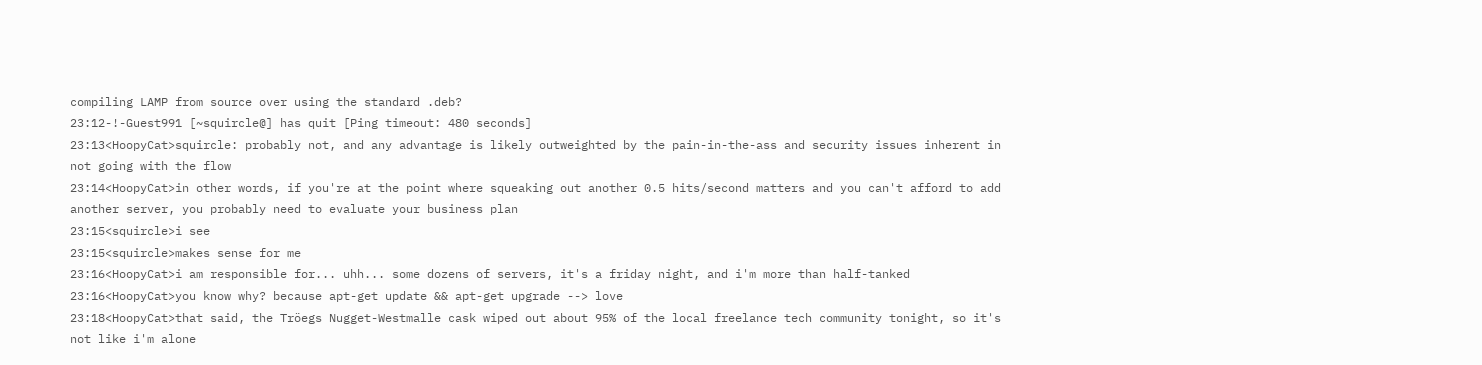compiling LAMP from source over using the standard .deb?
23:12-!-Guest991 [~squircle@] has quit [Ping timeout: 480 seconds]
23:13<HoopyCat>squircle: probably not, and any advantage is likely outweighted by the pain-in-the-ass and security issues inherent in not going with the flow
23:14<HoopyCat>in other words, if you're at the point where squeaking out another 0.5 hits/second matters and you can't afford to add another server, you probably need to evaluate your business plan
23:15<squircle>i see
23:15<squircle>makes sense for me
23:16<HoopyCat>i am responsible for... uhh... some dozens of servers, it's a friday night, and i'm more than half-tanked
23:16<HoopyCat>you know why? because apt-get update && apt-get upgrade --> love
23:18<HoopyCat>that said, the Tröegs Nugget-Westmalle cask wiped out about 95% of the local freelance tech community tonight, so it's not like i'm alone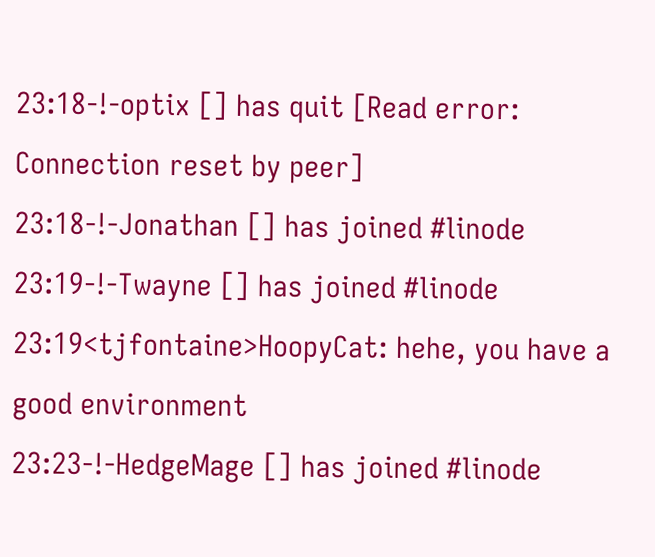23:18-!-optix [] has quit [Read error: Connection reset by peer]
23:18-!-Jonathan [] has joined #linode
23:19-!-Twayne [] has joined #linode
23:19<tjfontaine>HoopyCat: hehe, you have a good environment
23:23-!-HedgeMage [] has joined #linode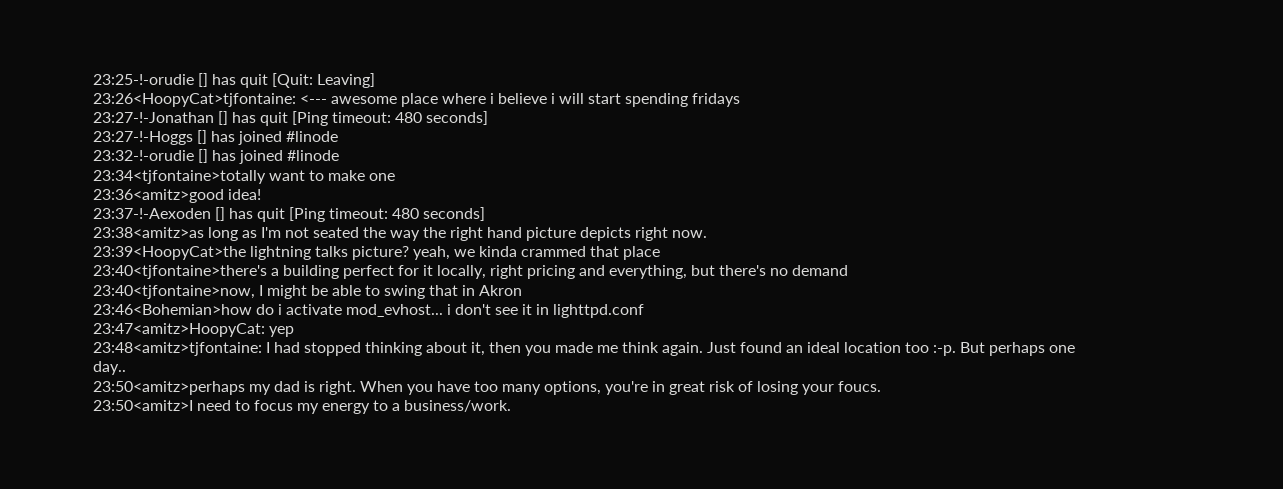23:25-!-orudie [] has quit [Quit: Leaving]
23:26<HoopyCat>tjfontaine: <--- awesome place where i believe i will start spending fridays
23:27-!-Jonathan [] has quit [Ping timeout: 480 seconds]
23:27-!-Hoggs [] has joined #linode
23:32-!-orudie [] has joined #linode
23:34<tjfontaine>totally want to make one
23:36<amitz>good idea!
23:37-!-Aexoden [] has quit [Ping timeout: 480 seconds]
23:38<amitz>as long as I'm not seated the way the right hand picture depicts right now.
23:39<HoopyCat>the lightning talks picture? yeah, we kinda crammed that place
23:40<tjfontaine>there's a building perfect for it locally, right pricing and everything, but there's no demand
23:40<tjfontaine>now, I might be able to swing that in Akron
23:46<Bohemian>how do i activate mod_evhost... i don't see it in lighttpd.conf
23:47<amitz>HoopyCat: yep
23:48<amitz>tjfontaine: I had stopped thinking about it, then you made me think again. Just found an ideal location too :-p. But perhaps one day..
23:50<amitz>perhaps my dad is right. When you have too many options, you're in great risk of losing your foucs.
23:50<amitz>I need to focus my energy to a business/work.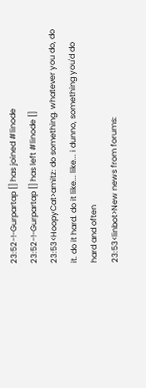23:52-!-Gurpartap [] has joined #linode
23:52-!-Gurpartap [] has left #linode []
23:53<HoopyCat>amitz: do something. whatever you do, do it. do it hard. do it like... like... i dunno, something you'd do hard and often
23:53<linbot>New news from forums: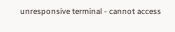unresponsive terminal - cannot access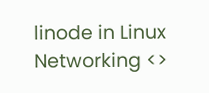linode in Linux Networking <>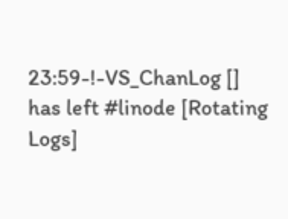23:59-!-VS_ChanLog [] has left #linode [Rotating Logs]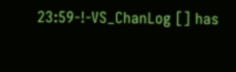23:59-!-VS_ChanLog [] has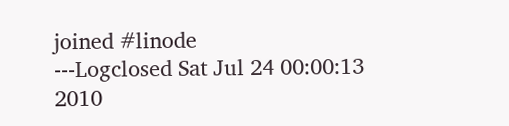joined #linode
---Logclosed Sat Jul 24 00:00:13 2010